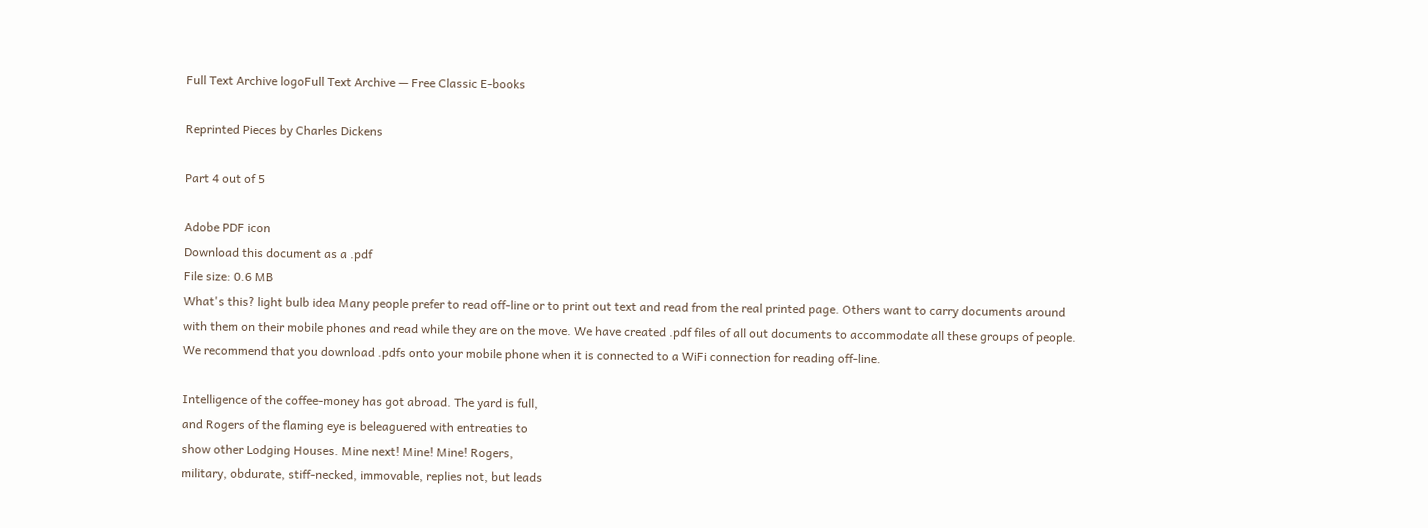Full Text Archive logoFull Text Archive — Free Classic E-books

Reprinted Pieces by Charles Dickens

Part 4 out of 5

Adobe PDF icon
Download this document as a .pdf
File size: 0.6 MB
What's this? light bulb idea Many people prefer to read off-line or to print out text and read from the real printed page. Others want to carry documents around with them on their mobile phones and read while they are on the move. We have created .pdf files of all out documents to accommodate all these groups of people. We recommend that you download .pdfs onto your mobile phone when it is connected to a WiFi connection for reading off-line.

Intelligence of the coffee-money has got abroad. The yard is full,
and Rogers of the flaming eye is beleaguered with entreaties to
show other Lodging Houses. Mine next! Mine! Mine! Rogers,
military, obdurate, stiff-necked, immovable, replies not, but leads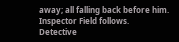away; all falling back before him. Inspector Field follows.
Detective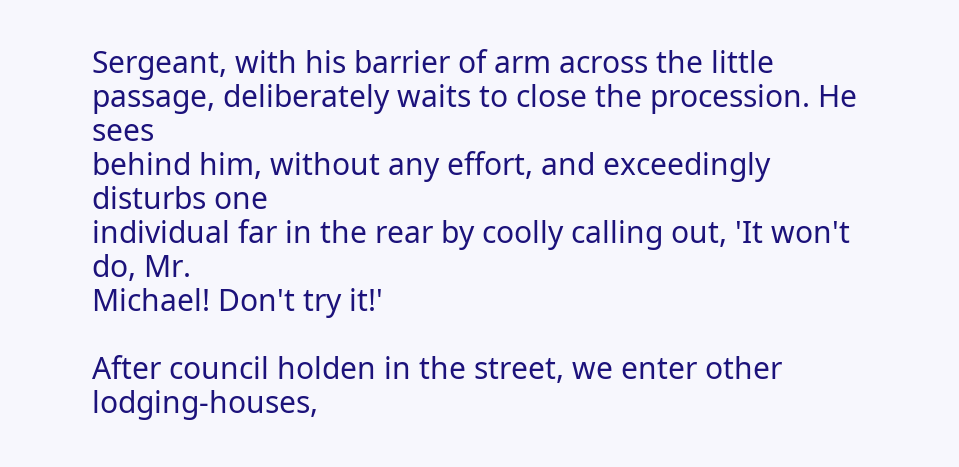Sergeant, with his barrier of arm across the little
passage, deliberately waits to close the procession. He sees
behind him, without any effort, and exceedingly disturbs one
individual far in the rear by coolly calling out, 'It won't do, Mr.
Michael! Don't try it!'

After council holden in the street, we enter other lodging-houses,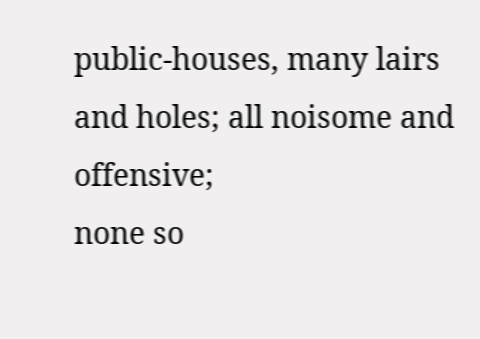public-houses, many lairs and holes; all noisome and offensive;
none so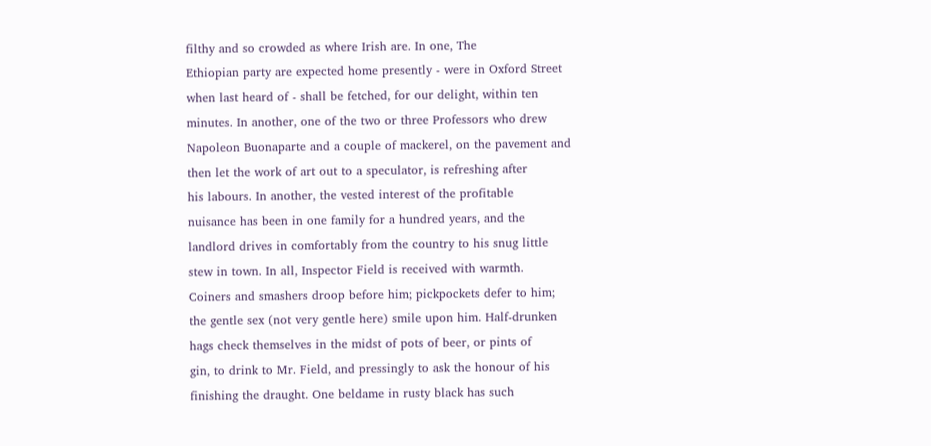filthy and so crowded as where Irish are. In one, The
Ethiopian party are expected home presently - were in Oxford Street
when last heard of - shall be fetched, for our delight, within ten
minutes. In another, one of the two or three Professors who drew
Napoleon Buonaparte and a couple of mackerel, on the pavement and
then let the work of art out to a speculator, is refreshing after
his labours. In another, the vested interest of the profitable
nuisance has been in one family for a hundred years, and the
landlord drives in comfortably from the country to his snug little
stew in town. In all, Inspector Field is received with warmth.
Coiners and smashers droop before him; pickpockets defer to him;
the gentle sex (not very gentle here) smile upon him. Half-drunken
hags check themselves in the midst of pots of beer, or pints of
gin, to drink to Mr. Field, and pressingly to ask the honour of his
finishing the draught. One beldame in rusty black has such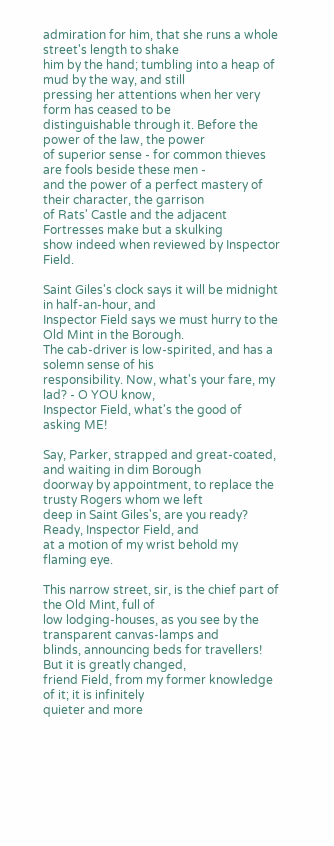admiration for him, that she runs a whole street's length to shake
him by the hand; tumbling into a heap of mud by the way, and still
pressing her attentions when her very form has ceased to be
distinguishable through it. Before the power of the law, the power
of superior sense - for common thieves are fools beside these men -
and the power of a perfect mastery of their character, the garrison
of Rats' Castle and the adjacent Fortresses make but a skulking
show indeed when reviewed by Inspector Field.

Saint Giles's clock says it will be midnight in half-an-hour, and
Inspector Field says we must hurry to the Old Mint in the Borough.
The cab-driver is low-spirited, and has a solemn sense of his
responsibility. Now, what's your fare, my lad? - O YOU know,
Inspector Field, what's the good of asking ME!

Say, Parker, strapped and great-coated, and waiting in dim Borough
doorway by appointment, to replace the trusty Rogers whom we left
deep in Saint Giles's, are you ready? Ready, Inspector Field, and
at a motion of my wrist behold my flaming eye.

This narrow street, sir, is the chief part of the Old Mint, full of
low lodging-houses, as you see by the transparent canvas-lamps and
blinds, announcing beds for travellers! But it is greatly changed,
friend Field, from my former knowledge of it; it is infinitely
quieter and more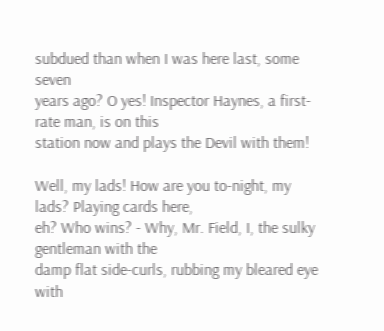subdued than when I was here last, some seven
years ago? O yes! Inspector Haynes, a first-rate man, is on this
station now and plays the Devil with them!

Well, my lads! How are you to-night, my lads? Playing cards here,
eh? Who wins? - Why, Mr. Field, I, the sulky gentleman with the
damp flat side-curls, rubbing my bleared eye with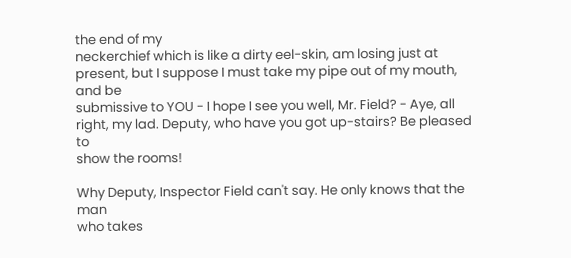the end of my
neckerchief which is like a dirty eel-skin, am losing just at
present, but I suppose I must take my pipe out of my mouth, and be
submissive to YOU - I hope I see you well, Mr. Field? - Aye, all
right, my lad. Deputy, who have you got up-stairs? Be pleased to
show the rooms!

Why Deputy, Inspector Field can't say. He only knows that the man
who takes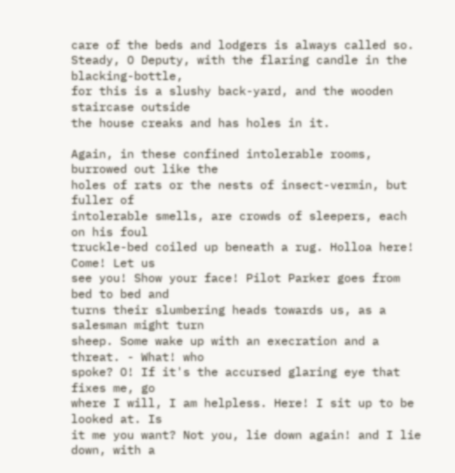care of the beds and lodgers is always called so.
Steady, O Deputy, with the flaring candle in the blacking-bottle,
for this is a slushy back-yard, and the wooden staircase outside
the house creaks and has holes in it.

Again, in these confined intolerable rooms, burrowed out like the
holes of rats or the nests of insect-vermin, but fuller of
intolerable smells, are crowds of sleepers, each on his foul
truckle-bed coiled up beneath a rug. Holloa here! Come! Let us
see you! Show your face! Pilot Parker goes from bed to bed and
turns their slumbering heads towards us, as a salesman might turn
sheep. Some wake up with an execration and a threat. - What! who
spoke? O! If it's the accursed glaring eye that fixes me, go
where I will, I am helpless. Here! I sit up to be looked at. Is
it me you want? Not you, lie down again! and I lie down, with a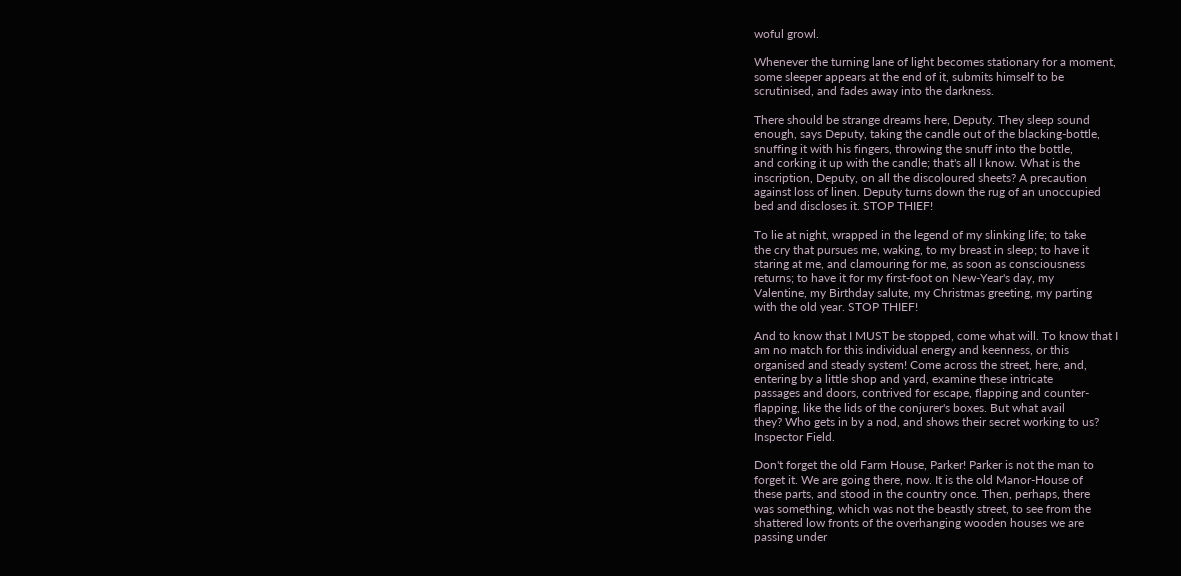woful growl.

Whenever the turning lane of light becomes stationary for a moment,
some sleeper appears at the end of it, submits himself to be
scrutinised, and fades away into the darkness.

There should be strange dreams here, Deputy. They sleep sound
enough, says Deputy, taking the candle out of the blacking-bottle,
snuffing it with his fingers, throwing the snuff into the bottle,
and corking it up with the candle; that's all I know. What is the
inscription, Deputy, on all the discoloured sheets? A precaution
against loss of linen. Deputy turns down the rug of an unoccupied
bed and discloses it. STOP THIEF!

To lie at night, wrapped in the legend of my slinking life; to take
the cry that pursues me, waking, to my breast in sleep; to have it
staring at me, and clamouring for me, as soon as consciousness
returns; to have it for my first-foot on New-Year's day, my
Valentine, my Birthday salute, my Christmas greeting, my parting
with the old year. STOP THIEF!

And to know that I MUST be stopped, come what will. To know that I
am no match for this individual energy and keenness, or this
organised and steady system! Come across the street, here, and,
entering by a little shop and yard, examine these intricate
passages and doors, contrived for escape, flapping and counter-
flapping, like the lids of the conjurer's boxes. But what avail
they? Who gets in by a nod, and shows their secret working to us?
Inspector Field.

Don't forget the old Farm House, Parker! Parker is not the man to
forget it. We are going there, now. It is the old Manor-House of
these parts, and stood in the country once. Then, perhaps, there
was something, which was not the beastly street, to see from the
shattered low fronts of the overhanging wooden houses we are
passing under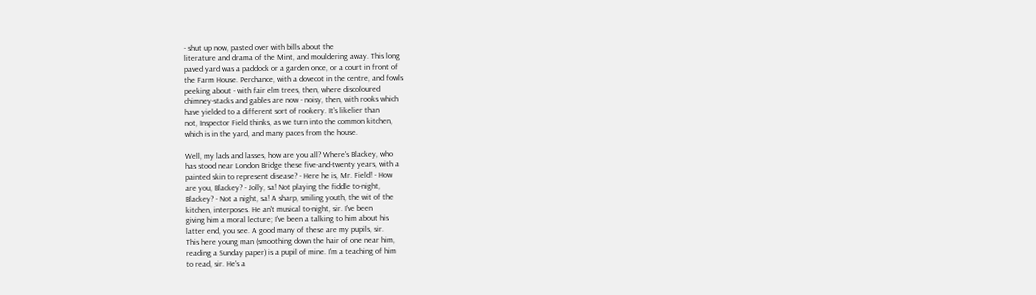- shut up now, pasted over with bills about the
literature and drama of the Mint, and mouldering away. This long
paved yard was a paddock or a garden once, or a court in front of
the Farm House. Perchance, with a dovecot in the centre, and fowls
peeking about - with fair elm trees, then, where discoloured
chimney-stacks and gables are now - noisy, then, with rooks which
have yielded to a different sort of rookery. It's likelier than
not, Inspector Field thinks, as we turn into the common kitchen,
which is in the yard, and many paces from the house.

Well, my lads and lasses, how are you all? Where's Blackey, who
has stood near London Bridge these five-and-twenty years, with a
painted skin to represent disease? - Here he is, Mr. Field! - How
are you, Blackey? - Jolly, sa! Not playing the fiddle to-night,
Blackey? - Not a night, sa! A sharp, smiling youth, the wit of the
kitchen, interposes. He an't musical to-night, sir. I've been
giving him a moral lecture; I've been a talking to him about his
latter end, you see. A good many of these are my pupils, sir.
This here young man (smoothing down the hair of one near him,
reading a Sunday paper) is a pupil of mine. I'm a teaching of him
to read, sir. He's a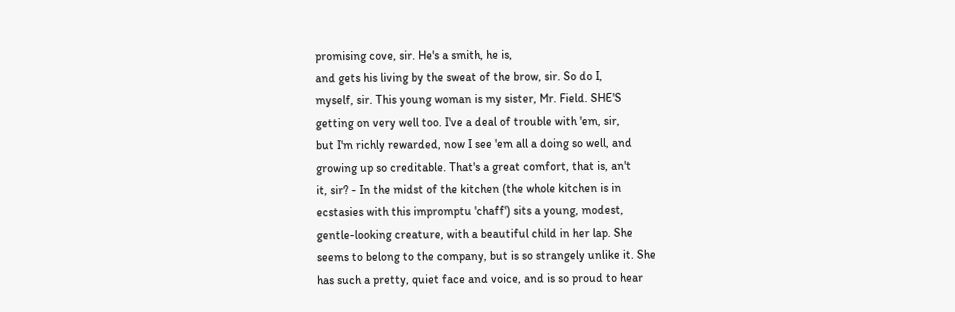promising cove, sir. He's a smith, he is,
and gets his living by the sweat of the brow, sir. So do I,
myself, sir. This young woman is my sister, Mr. Field. SHE'S
getting on very well too. I've a deal of trouble with 'em, sir,
but I'm richly rewarded, now I see 'em all a doing so well, and
growing up so creditable. That's a great comfort, that is, an't
it, sir? - In the midst of the kitchen (the whole kitchen is in
ecstasies with this impromptu 'chaff') sits a young, modest,
gentle-looking creature, with a beautiful child in her lap. She
seems to belong to the company, but is so strangely unlike it. She
has such a pretty, quiet face and voice, and is so proud to hear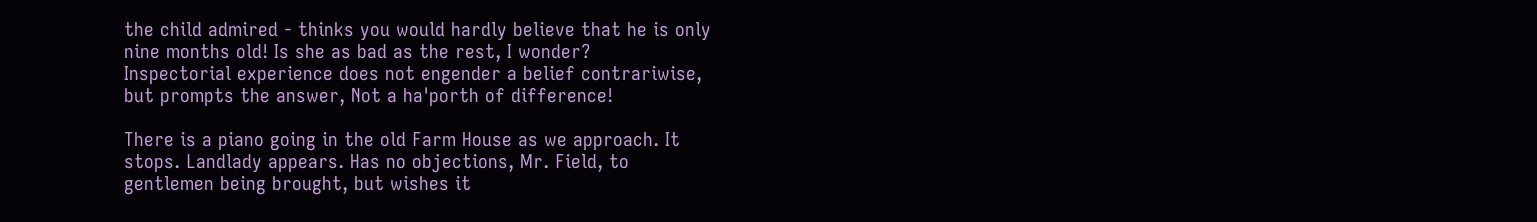the child admired - thinks you would hardly believe that he is only
nine months old! Is she as bad as the rest, I wonder?
Inspectorial experience does not engender a belief contrariwise,
but prompts the answer, Not a ha'porth of difference!

There is a piano going in the old Farm House as we approach. It
stops. Landlady appears. Has no objections, Mr. Field, to
gentlemen being brought, but wishes it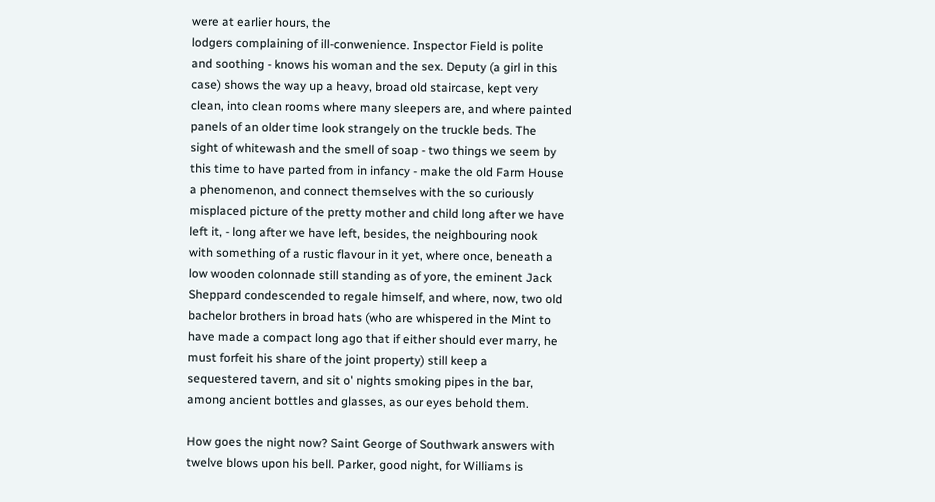were at earlier hours, the
lodgers complaining of ill-conwenience. Inspector Field is polite
and soothing - knows his woman and the sex. Deputy (a girl in this
case) shows the way up a heavy, broad old staircase, kept very
clean, into clean rooms where many sleepers are, and where painted
panels of an older time look strangely on the truckle beds. The
sight of whitewash and the smell of soap - two things we seem by
this time to have parted from in infancy - make the old Farm House
a phenomenon, and connect themselves with the so curiously
misplaced picture of the pretty mother and child long after we have
left it, - long after we have left, besides, the neighbouring nook
with something of a rustic flavour in it yet, where once, beneath a
low wooden colonnade still standing as of yore, the eminent Jack
Sheppard condescended to regale himself, and where, now, two old
bachelor brothers in broad hats (who are whispered in the Mint to
have made a compact long ago that if either should ever marry, he
must forfeit his share of the joint property) still keep a
sequestered tavern, and sit o' nights smoking pipes in the bar,
among ancient bottles and glasses, as our eyes behold them.

How goes the night now? Saint George of Southwark answers with
twelve blows upon his bell. Parker, good night, for Williams is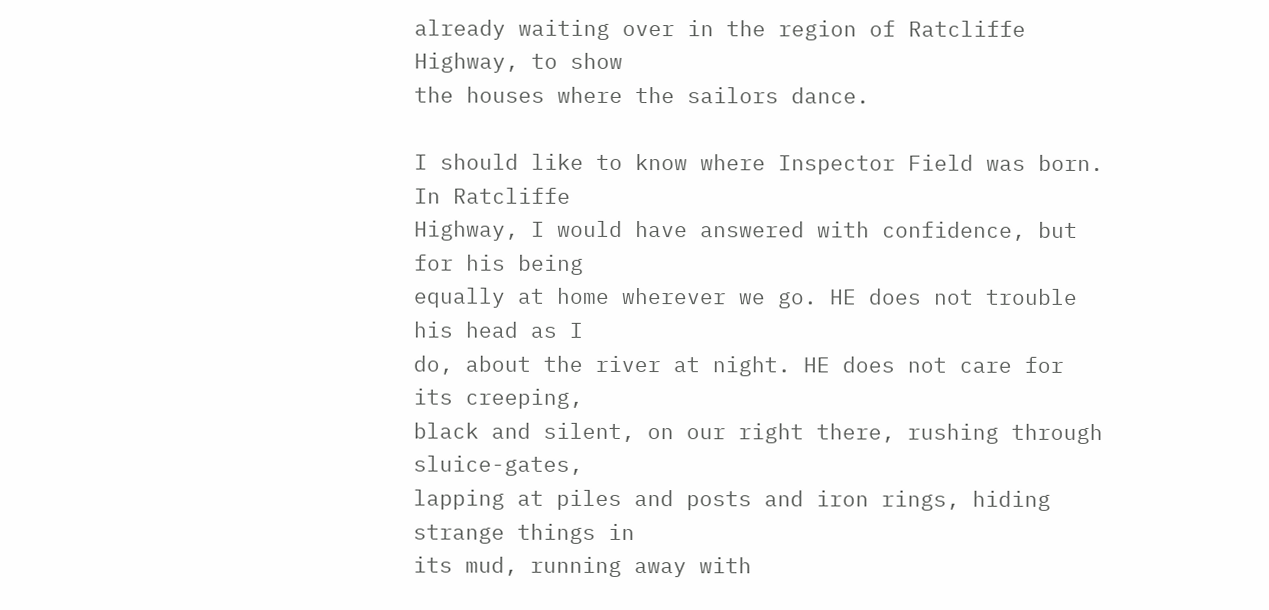already waiting over in the region of Ratcliffe Highway, to show
the houses where the sailors dance.

I should like to know where Inspector Field was born. In Ratcliffe
Highway, I would have answered with confidence, but for his being
equally at home wherever we go. HE does not trouble his head as I
do, about the river at night. HE does not care for its creeping,
black and silent, on our right there, rushing through sluice-gates,
lapping at piles and posts and iron rings, hiding strange things in
its mud, running away with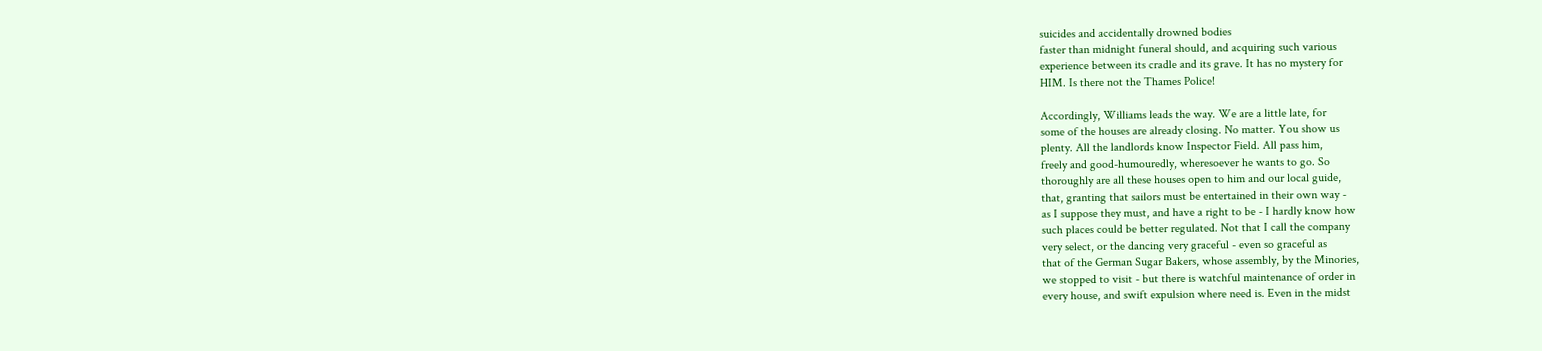suicides and accidentally drowned bodies
faster than midnight funeral should, and acquiring such various
experience between its cradle and its grave. It has no mystery for
HIM. Is there not the Thames Police!

Accordingly, Williams leads the way. We are a little late, for
some of the houses are already closing. No matter. You show us
plenty. All the landlords know Inspector Field. All pass him,
freely and good-humouredly, wheresoever he wants to go. So
thoroughly are all these houses open to him and our local guide,
that, granting that sailors must be entertained in their own way -
as I suppose they must, and have a right to be - I hardly know how
such places could be better regulated. Not that I call the company
very select, or the dancing very graceful - even so graceful as
that of the German Sugar Bakers, whose assembly, by the Minories,
we stopped to visit - but there is watchful maintenance of order in
every house, and swift expulsion where need is. Even in the midst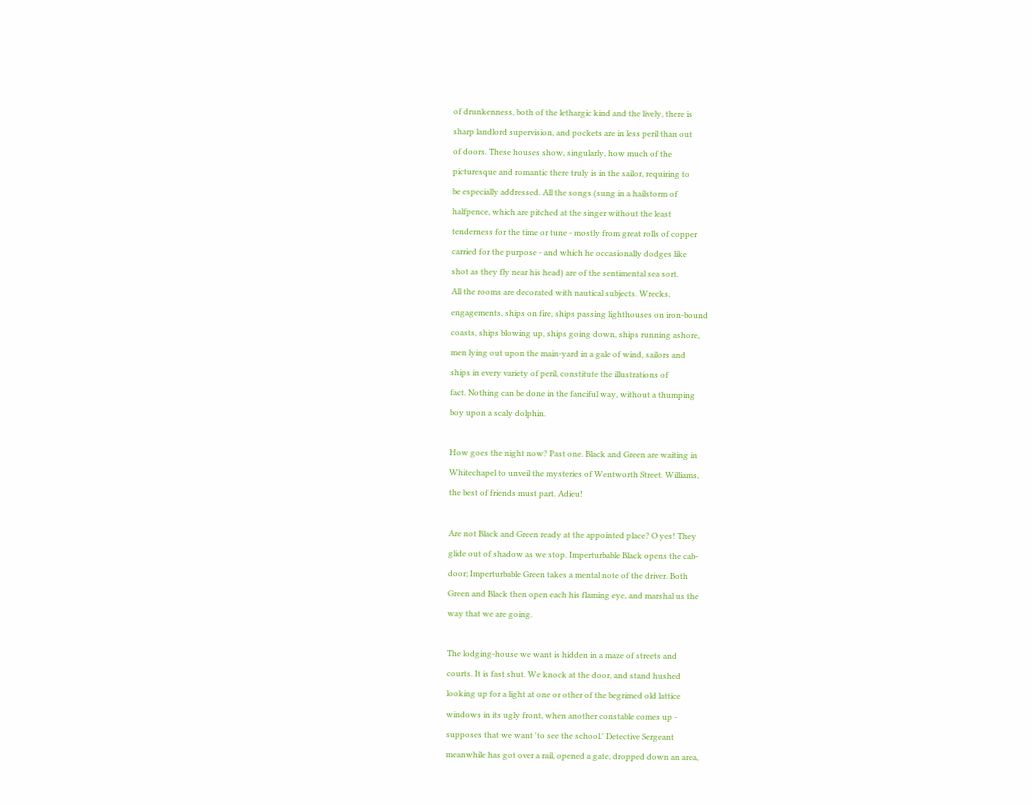of drunkenness, both of the lethargic kind and the lively, there is
sharp landlord supervision, and pockets are in less peril than out
of doors. These houses show, singularly, how much of the
picturesque and romantic there truly is in the sailor, requiring to
be especially addressed. All the songs (sung in a hailstorm of
halfpence, which are pitched at the singer without the least
tenderness for the time or tune - mostly from great rolls of copper
carried for the purpose - and which he occasionally dodges like
shot as they fly near his head) are of the sentimental sea sort.
All the rooms are decorated with nautical subjects. Wrecks,
engagements, ships on fire, ships passing lighthouses on iron-bound
coasts, ships blowing up, ships going down, ships running ashore,
men lying out upon the main-yard in a gale of wind, sailors and
ships in every variety of peril, constitute the illustrations of
fact. Nothing can be done in the fanciful way, without a thumping
boy upon a scaly dolphin.

How goes the night now? Past one. Black and Green are waiting in
Whitechapel to unveil the mysteries of Wentworth Street. Williams,
the best of friends must part. Adieu!

Are not Black and Green ready at the appointed place? O yes! They
glide out of shadow as we stop. Imperturbable Black opens the cab-
door; Imperturbable Green takes a mental note of the driver. Both
Green and Black then open each his flaming eye, and marshal us the
way that we are going.

The lodging-house we want is hidden in a maze of streets and
courts. It is fast shut. We knock at the door, and stand hushed
looking up for a light at one or other of the begrimed old lattice
windows in its ugly front, when another constable comes up -
supposes that we want 'to see the school.' Detective Sergeant
meanwhile has got over a rail, opened a gate, dropped down an area,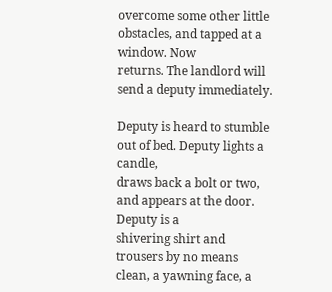overcome some other little obstacles, and tapped at a window. Now
returns. The landlord will send a deputy immediately.

Deputy is heard to stumble out of bed. Deputy lights a candle,
draws back a bolt or two, and appears at the door. Deputy is a
shivering shirt and trousers by no means clean, a yawning face, a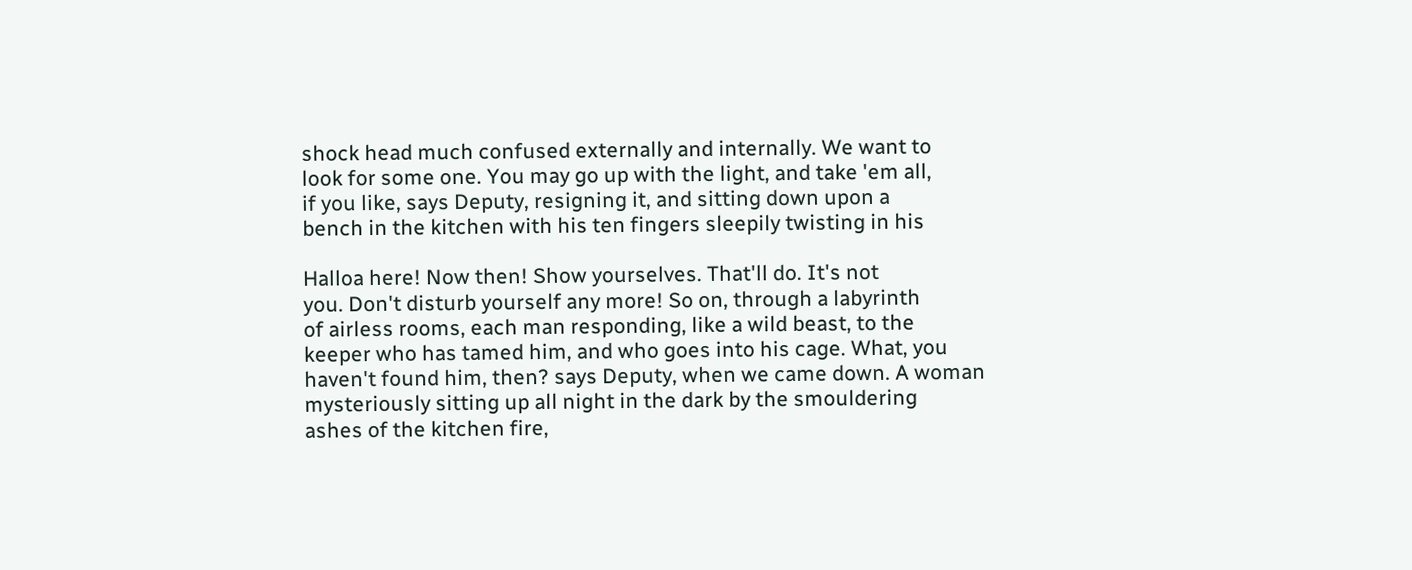shock head much confused externally and internally. We want to
look for some one. You may go up with the light, and take 'em all,
if you like, says Deputy, resigning it, and sitting down upon a
bench in the kitchen with his ten fingers sleepily twisting in his

Halloa here! Now then! Show yourselves. That'll do. It's not
you. Don't disturb yourself any more! So on, through a labyrinth
of airless rooms, each man responding, like a wild beast, to the
keeper who has tamed him, and who goes into his cage. What, you
haven't found him, then? says Deputy, when we came down. A woman
mysteriously sitting up all night in the dark by the smouldering
ashes of the kitchen fire,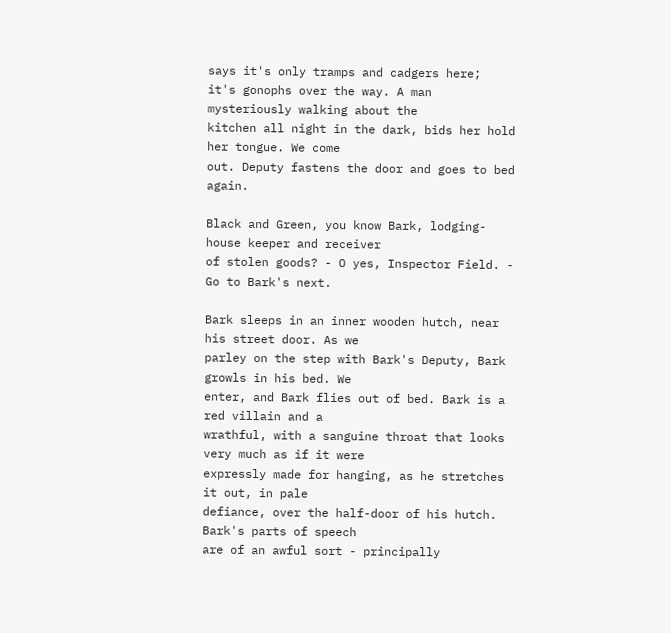says it's only tramps and cadgers here;
it's gonophs over the way. A man mysteriously walking about the
kitchen all night in the dark, bids her hold her tongue. We come
out. Deputy fastens the door and goes to bed again.

Black and Green, you know Bark, lodging-house keeper and receiver
of stolen goods? - O yes, Inspector Field. - Go to Bark's next.

Bark sleeps in an inner wooden hutch, near his street door. As we
parley on the step with Bark's Deputy, Bark growls in his bed. We
enter, and Bark flies out of bed. Bark is a red villain and a
wrathful, with a sanguine throat that looks very much as if it were
expressly made for hanging, as he stretches it out, in pale
defiance, over the half-door of his hutch. Bark's parts of speech
are of an awful sort - principally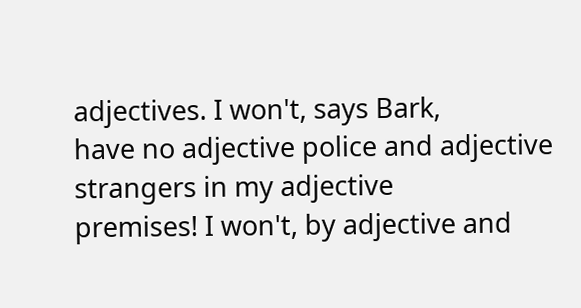adjectives. I won't, says Bark,
have no adjective police and adjective strangers in my adjective
premises! I won't, by adjective and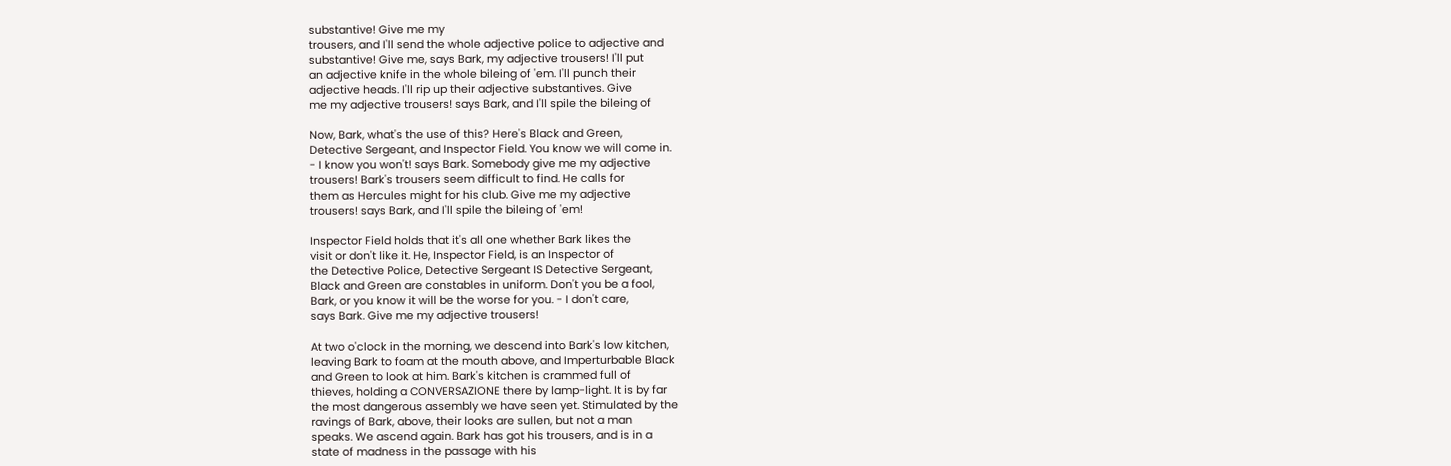substantive! Give me my
trousers, and I'll send the whole adjective police to adjective and
substantive! Give me, says Bark, my adjective trousers! I'll put
an adjective knife in the whole bileing of 'em. I'll punch their
adjective heads. I'll rip up their adjective substantives. Give
me my adjective trousers! says Bark, and I'll spile the bileing of

Now, Bark, what's the use of this? Here's Black and Green,
Detective Sergeant, and Inspector Field. You know we will come in.
- I know you won't! says Bark. Somebody give me my adjective
trousers! Bark's trousers seem difficult to find. He calls for
them as Hercules might for his club. Give me my adjective
trousers! says Bark, and I'll spile the bileing of 'em!

Inspector Field holds that it's all one whether Bark likes the
visit or don't like it. He, Inspector Field, is an Inspector of
the Detective Police, Detective Sergeant IS Detective Sergeant,
Black and Green are constables in uniform. Don't you be a fool,
Bark, or you know it will be the worse for you. - I don't care,
says Bark. Give me my adjective trousers!

At two o'clock in the morning, we descend into Bark's low kitchen,
leaving Bark to foam at the mouth above, and Imperturbable Black
and Green to look at him. Bark's kitchen is crammed full of
thieves, holding a CONVERSAZIONE there by lamp-light. It is by far
the most dangerous assembly we have seen yet. Stimulated by the
ravings of Bark, above, their looks are sullen, but not a man
speaks. We ascend again. Bark has got his trousers, and is in a
state of madness in the passage with his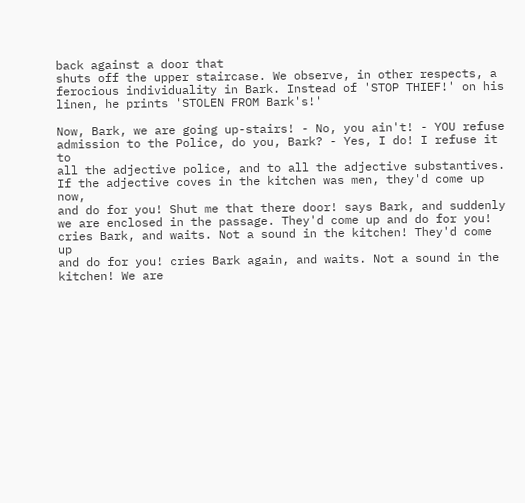back against a door that
shuts off the upper staircase. We observe, in other respects, a
ferocious individuality in Bark. Instead of 'STOP THIEF!' on his
linen, he prints 'STOLEN FROM Bark's!'

Now, Bark, we are going up-stairs! - No, you ain't! - YOU refuse
admission to the Police, do you, Bark? - Yes, I do! I refuse it to
all the adjective police, and to all the adjective substantives.
If the adjective coves in the kitchen was men, they'd come up now,
and do for you! Shut me that there door! says Bark, and suddenly
we are enclosed in the passage. They'd come up and do for you!
cries Bark, and waits. Not a sound in the kitchen! They'd come up
and do for you! cries Bark again, and waits. Not a sound in the
kitchen! We are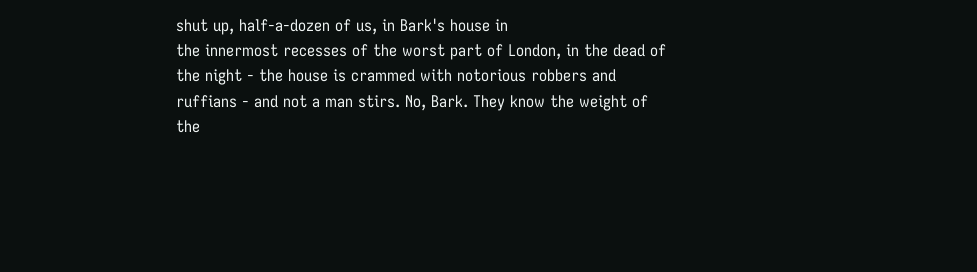shut up, half-a-dozen of us, in Bark's house in
the innermost recesses of the worst part of London, in the dead of
the night - the house is crammed with notorious robbers and
ruffians - and not a man stirs. No, Bark. They know the weight of
the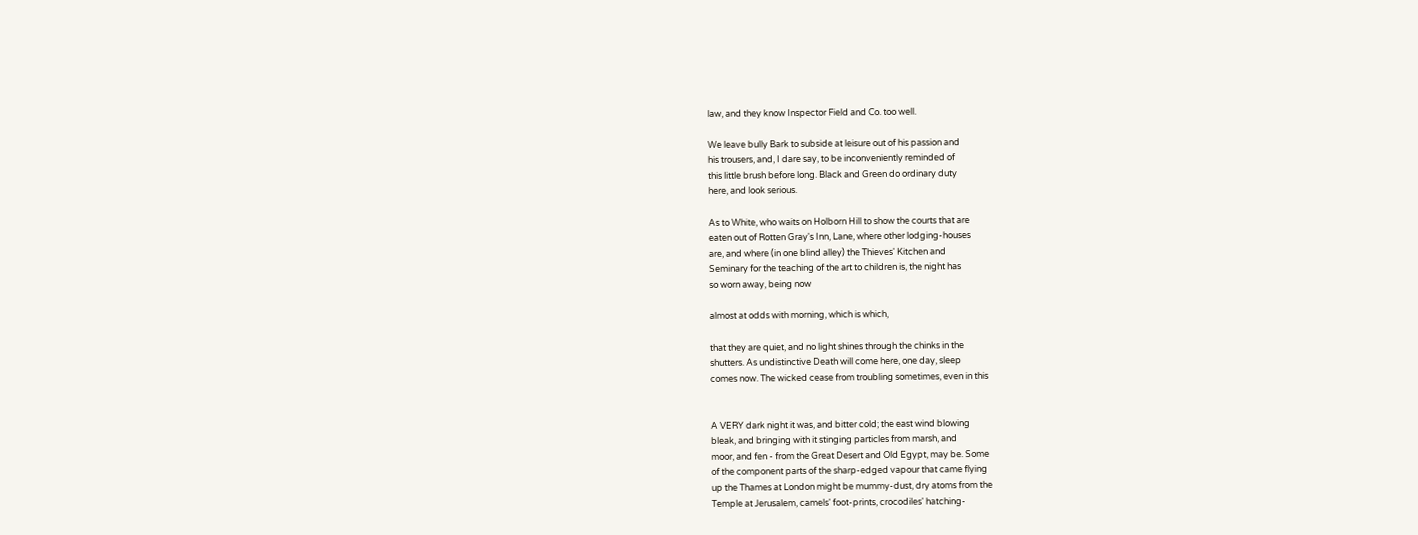law, and they know Inspector Field and Co. too well.

We leave bully Bark to subside at leisure out of his passion and
his trousers, and, I dare say, to be inconveniently reminded of
this little brush before long. Black and Green do ordinary duty
here, and look serious.

As to White, who waits on Holborn Hill to show the courts that are
eaten out of Rotten Gray's Inn, Lane, where other lodging-houses
are, and where (in one blind alley) the Thieves' Kitchen and
Seminary for the teaching of the art to children is, the night has
so worn away, being now

almost at odds with morning, which is which,

that they are quiet, and no light shines through the chinks in the
shutters. As undistinctive Death will come here, one day, sleep
comes now. The wicked cease from troubling sometimes, even in this


A VERY dark night it was, and bitter cold; the east wind blowing
bleak, and bringing with it stinging particles from marsh, and
moor, and fen - from the Great Desert and Old Egypt, may be. Some
of the component parts of the sharp-edged vapour that came flying
up the Thames at London might be mummy-dust, dry atoms from the
Temple at Jerusalem, camels' foot-prints, crocodiles' hatching-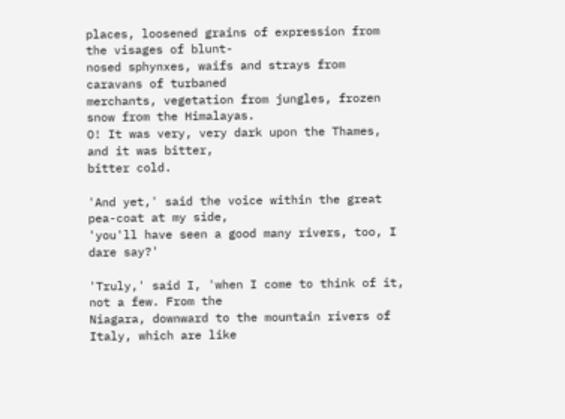places, loosened grains of expression from the visages of blunt-
nosed sphynxes, waifs and strays from caravans of turbaned
merchants, vegetation from jungles, frozen snow from the Himalayas.
O! It was very, very dark upon the Thames, and it was bitter,
bitter cold.

'And yet,' said the voice within the great pea-coat at my side,
'you'll have seen a good many rivers, too, I dare say?'

'Truly,' said I, 'when I come to think of it, not a few. From the
Niagara, downward to the mountain rivers of Italy, which are like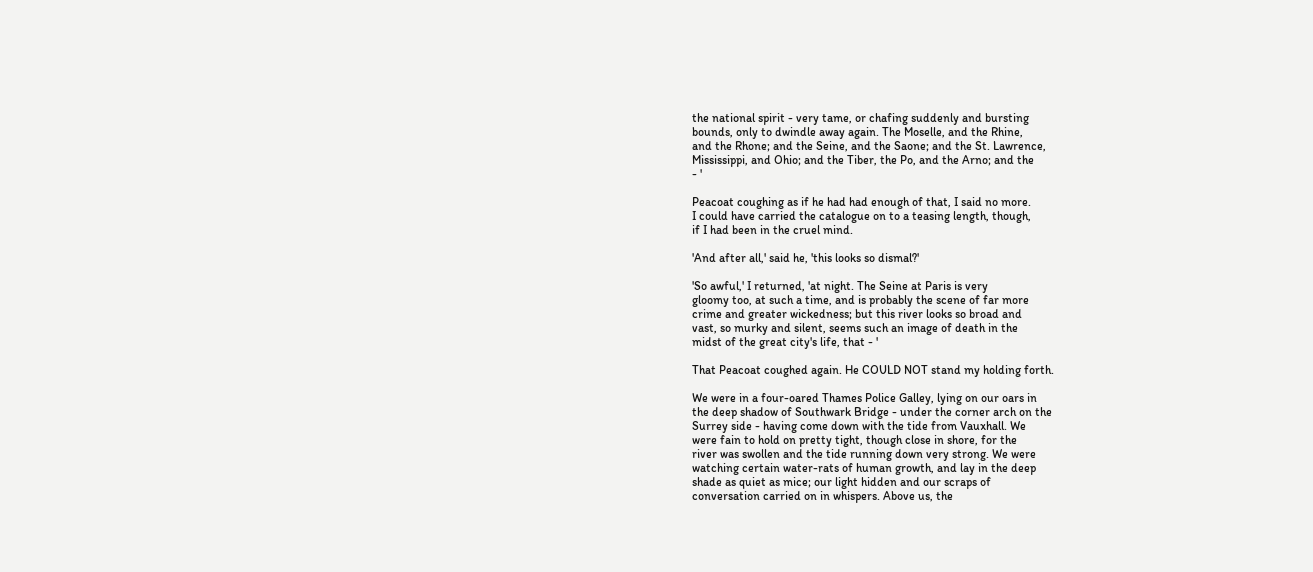the national spirit - very tame, or chafing suddenly and bursting
bounds, only to dwindle away again. The Moselle, and the Rhine,
and the Rhone; and the Seine, and the Saone; and the St. Lawrence,
Mississippi, and Ohio; and the Tiber, the Po, and the Arno; and the
- '

Peacoat coughing as if he had had enough of that, I said no more.
I could have carried the catalogue on to a teasing length, though,
if I had been in the cruel mind.

'And after all,' said he, 'this looks so dismal?'

'So awful,' I returned, 'at night. The Seine at Paris is very
gloomy too, at such a time, and is probably the scene of far more
crime and greater wickedness; but this river looks so broad and
vast, so murky and silent, seems such an image of death in the
midst of the great city's life, that - '

That Peacoat coughed again. He COULD NOT stand my holding forth.

We were in a four-oared Thames Police Galley, lying on our oars in
the deep shadow of Southwark Bridge - under the corner arch on the
Surrey side - having come down with the tide from Vauxhall. We
were fain to hold on pretty tight, though close in shore, for the
river was swollen and the tide running down very strong. We were
watching certain water-rats of human growth, and lay in the deep
shade as quiet as mice; our light hidden and our scraps of
conversation carried on in whispers. Above us, the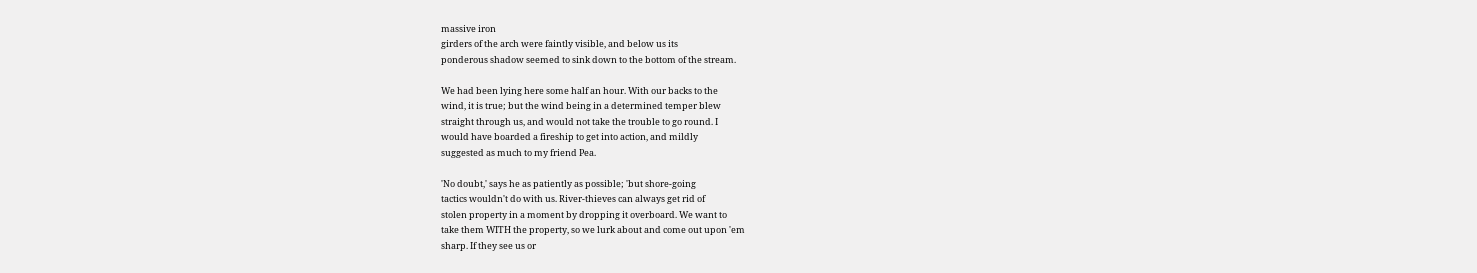massive iron
girders of the arch were faintly visible, and below us its
ponderous shadow seemed to sink down to the bottom of the stream.

We had been lying here some half an hour. With our backs to the
wind, it is true; but the wind being in a determined temper blew
straight through us, and would not take the trouble to go round. I
would have boarded a fireship to get into action, and mildly
suggested as much to my friend Pea.

'No doubt,' says he as patiently as possible; 'but shore-going
tactics wouldn't do with us. River-thieves can always get rid of
stolen property in a moment by dropping it overboard. We want to
take them WITH the property, so we lurk about and come out upon 'em
sharp. If they see us or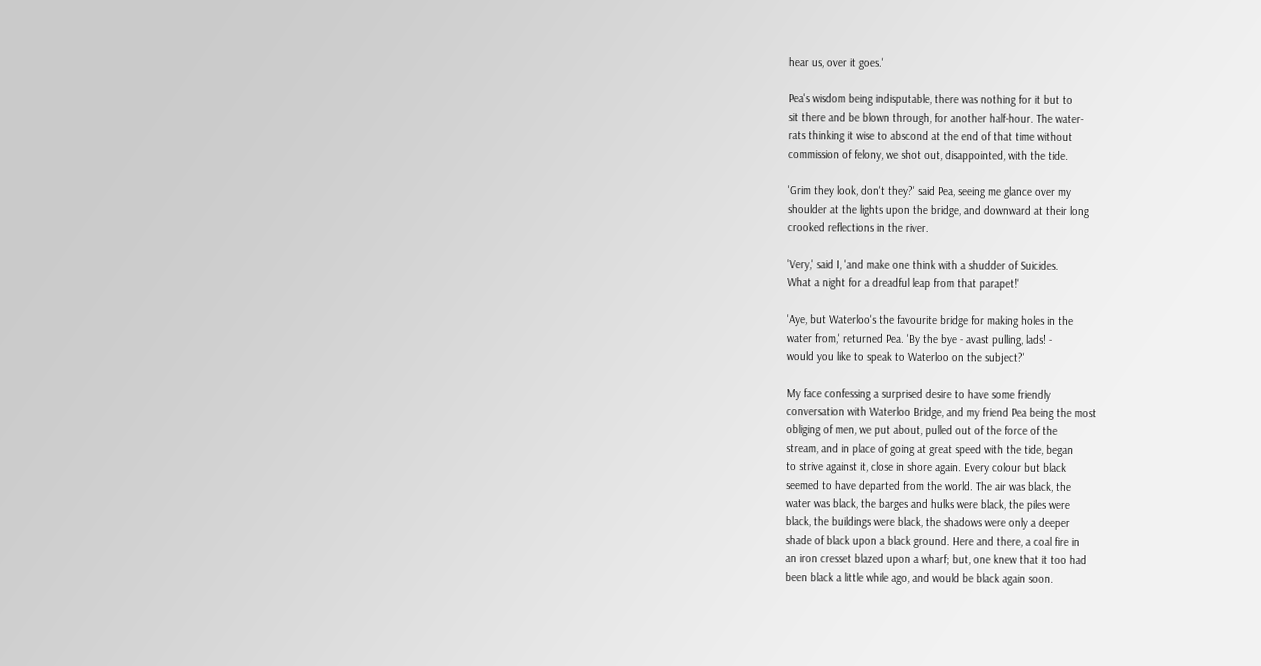hear us, over it goes.'

Pea's wisdom being indisputable, there was nothing for it but to
sit there and be blown through, for another half-hour. The water-
rats thinking it wise to abscond at the end of that time without
commission of felony, we shot out, disappointed, with the tide.

'Grim they look, don't they?' said Pea, seeing me glance over my
shoulder at the lights upon the bridge, and downward at their long
crooked reflections in the river.

'Very,' said I, 'and make one think with a shudder of Suicides.
What a night for a dreadful leap from that parapet!'

'Aye, but Waterloo's the favourite bridge for making holes in the
water from,' returned Pea. 'By the bye - avast pulling, lads! -
would you like to speak to Waterloo on the subject?'

My face confessing a surprised desire to have some friendly
conversation with Waterloo Bridge, and my friend Pea being the most
obliging of men, we put about, pulled out of the force of the
stream, and in place of going at great speed with the tide, began
to strive against it, close in shore again. Every colour but black
seemed to have departed from the world. The air was black, the
water was black, the barges and hulks were black, the piles were
black, the buildings were black, the shadows were only a deeper
shade of black upon a black ground. Here and there, a coal fire in
an iron cresset blazed upon a wharf; but, one knew that it too had
been black a little while ago, and would be black again soon.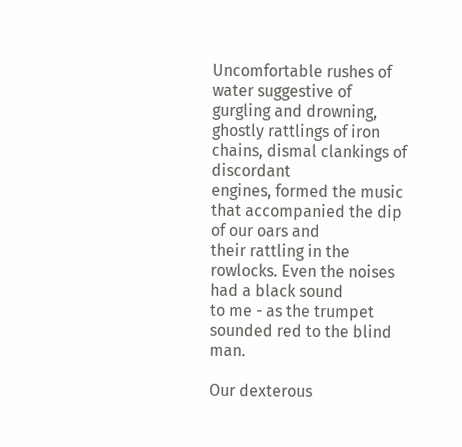Uncomfortable rushes of water suggestive of gurgling and drowning,
ghostly rattlings of iron chains, dismal clankings of discordant
engines, formed the music that accompanied the dip of our oars and
their rattling in the rowlocks. Even the noises had a black sound
to me - as the trumpet sounded red to the blind man.

Our dexterous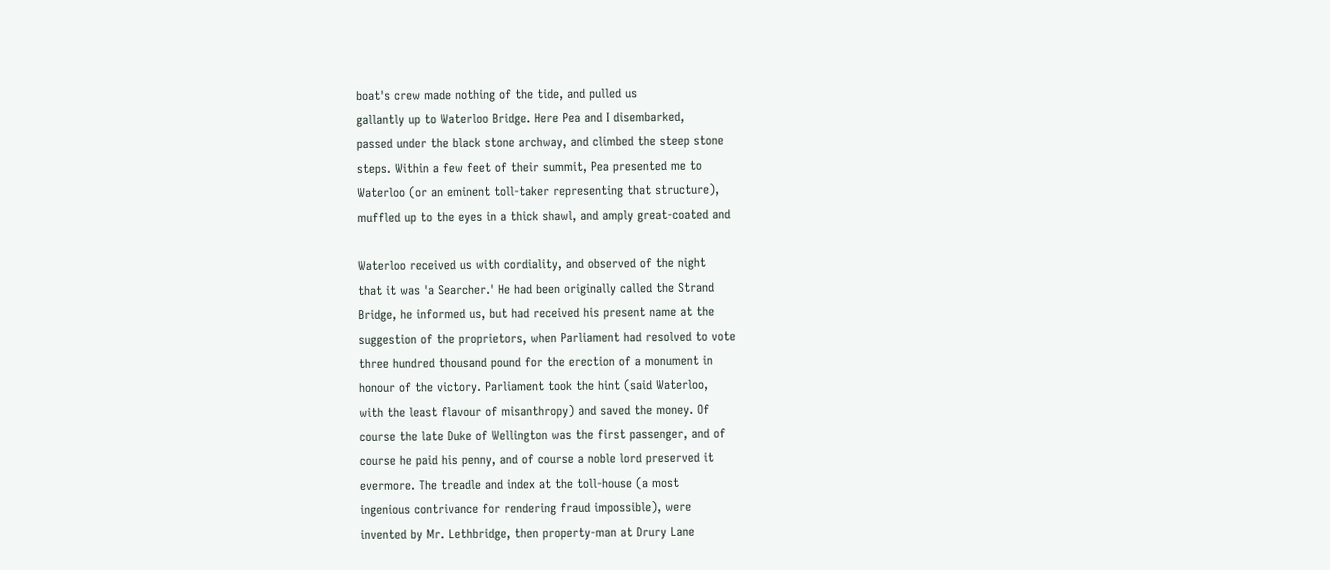boat's crew made nothing of the tide, and pulled us
gallantly up to Waterloo Bridge. Here Pea and I disembarked,
passed under the black stone archway, and climbed the steep stone
steps. Within a few feet of their summit, Pea presented me to
Waterloo (or an eminent toll-taker representing that structure),
muffled up to the eyes in a thick shawl, and amply great-coated and

Waterloo received us with cordiality, and observed of the night
that it was 'a Searcher.' He had been originally called the Strand
Bridge, he informed us, but had received his present name at the
suggestion of the proprietors, when Parliament had resolved to vote
three hundred thousand pound for the erection of a monument in
honour of the victory. Parliament took the hint (said Waterloo,
with the least flavour of misanthropy) and saved the money. Of
course the late Duke of Wellington was the first passenger, and of
course he paid his penny, and of course a noble lord preserved it
evermore. The treadle and index at the toll-house (a most
ingenious contrivance for rendering fraud impossible), were
invented by Mr. Lethbridge, then property-man at Drury Lane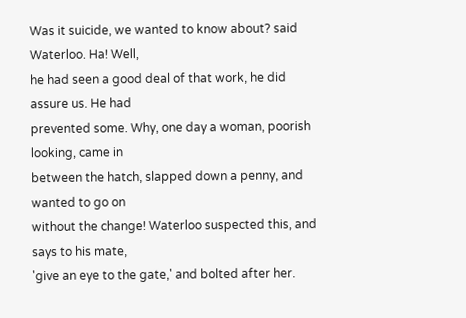Was it suicide, we wanted to know about? said Waterloo. Ha! Well,
he had seen a good deal of that work, he did assure us. He had
prevented some. Why, one day a woman, poorish looking, came in
between the hatch, slapped down a penny, and wanted to go on
without the change! Waterloo suspected this, and says to his mate,
'give an eye to the gate,' and bolted after her.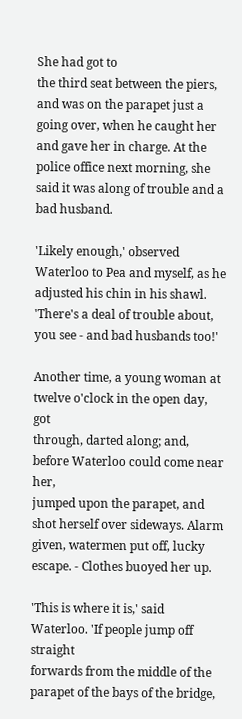She had got to
the third seat between the piers, and was on the parapet just a
going over, when he caught her and gave her in charge. At the
police office next morning, she said it was along of trouble and a
bad husband.

'Likely enough,' observed Waterloo to Pea and myself, as he
adjusted his chin in his shawl. 'There's a deal of trouble about,
you see - and bad husbands too!'

Another time, a young woman at twelve o'clock in the open day, got
through, darted along; and, before Waterloo could come near her,
jumped upon the parapet, and shot herself over sideways. Alarm
given, watermen put off, lucky escape. - Clothes buoyed her up.

'This is where it is,' said Waterloo. 'If people jump off straight
forwards from the middle of the parapet of the bays of the bridge,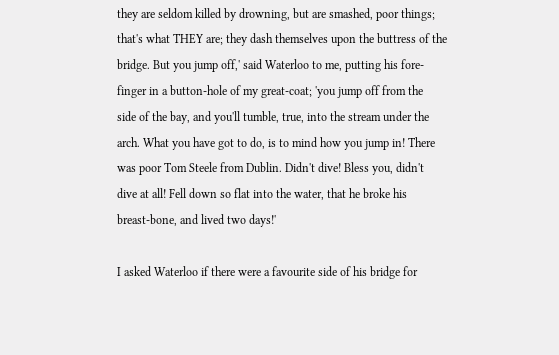they are seldom killed by drowning, but are smashed, poor things;
that's what THEY are; they dash themselves upon the buttress of the
bridge. But you jump off,' said Waterloo to me, putting his fore-
finger in a button-hole of my great-coat; 'you jump off from the
side of the bay, and you'll tumble, true, into the stream under the
arch. What you have got to do, is to mind how you jump in! There
was poor Tom Steele from Dublin. Didn't dive! Bless you, didn't
dive at all! Fell down so flat into the water, that he broke his
breast-bone, and lived two days!'

I asked Waterloo if there were a favourite side of his bridge for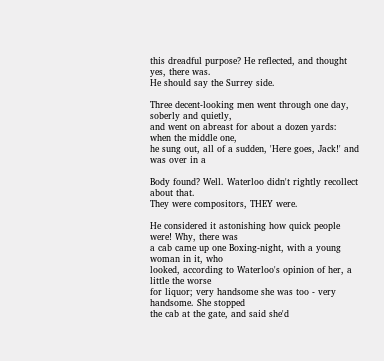this dreadful purpose? He reflected, and thought yes, there was.
He should say the Surrey side.

Three decent-looking men went through one day, soberly and quietly,
and went on abreast for about a dozen yards: when the middle one,
he sung out, all of a sudden, 'Here goes, Jack!' and was over in a

Body found? Well. Waterloo didn't rightly recollect about that.
They were compositors, THEY were.

He considered it astonishing how quick people were! Why, there was
a cab came up one Boxing-night, with a young woman in it, who
looked, according to Waterloo's opinion of her, a little the worse
for liquor; very handsome she was too - very handsome. She stopped
the cab at the gate, and said she'd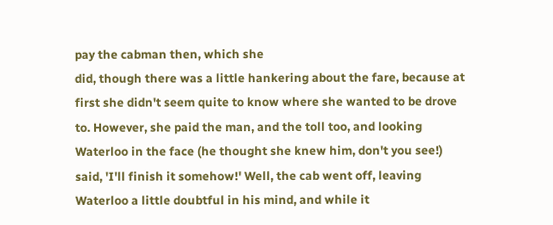pay the cabman then, which she
did, though there was a little hankering about the fare, because at
first she didn't seem quite to know where she wanted to be drove
to. However, she paid the man, and the toll too, and looking
Waterloo in the face (he thought she knew him, don't you see!)
said, 'I'll finish it somehow!' Well, the cab went off, leaving
Waterloo a little doubtful in his mind, and while it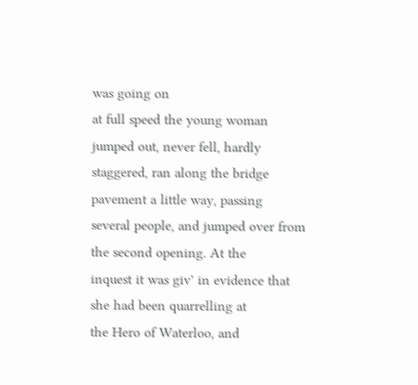was going on
at full speed the young woman jumped out, never fell, hardly
staggered, ran along the bridge pavement a little way, passing
several people, and jumped over from the second opening. At the
inquest it was giv' in evidence that she had been quarrelling at
the Hero of Waterloo, and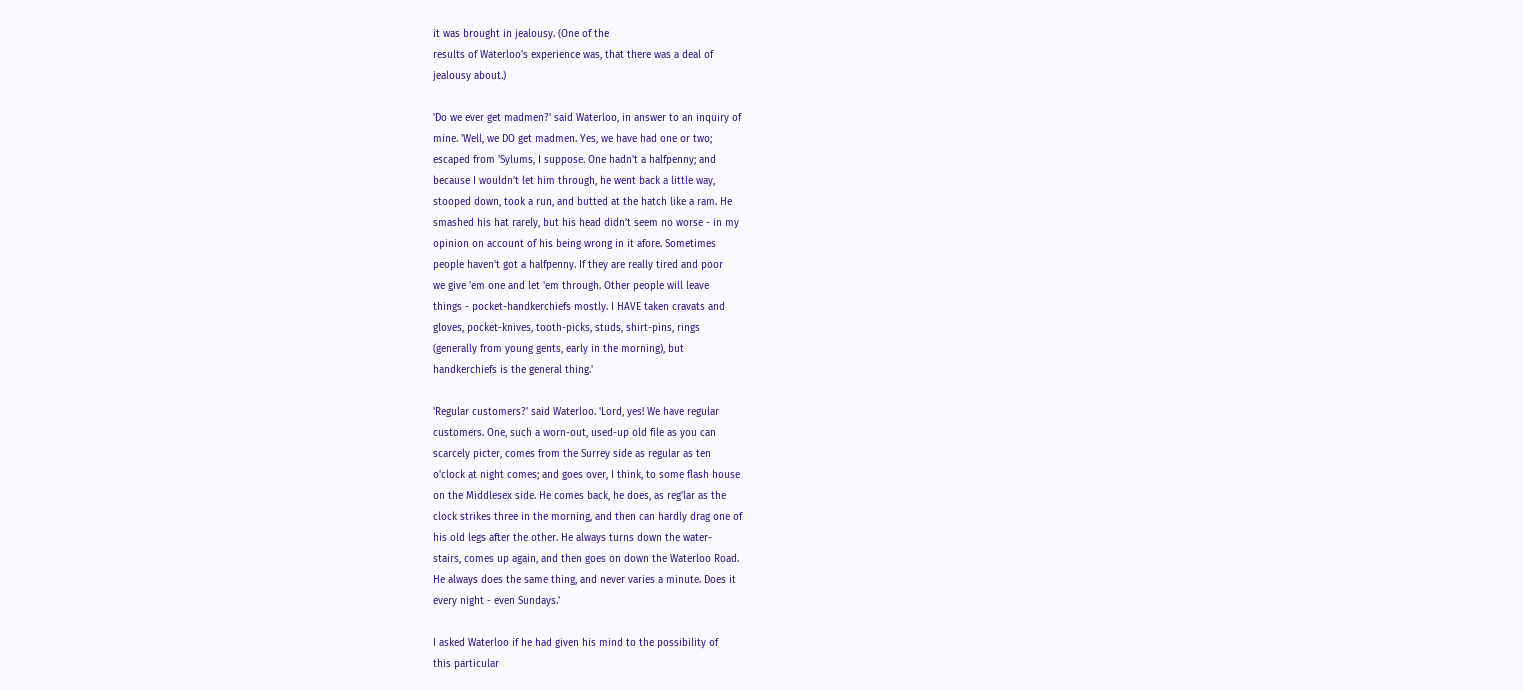it was brought in jealousy. (One of the
results of Waterloo's experience was, that there was a deal of
jealousy about.)

'Do we ever get madmen?' said Waterloo, in answer to an inquiry of
mine. 'Well, we DO get madmen. Yes, we have had one or two;
escaped from 'Sylums, I suppose. One hadn't a halfpenny; and
because I wouldn't let him through, he went back a little way,
stooped down, took a run, and butted at the hatch like a ram. He
smashed his hat rarely, but his head didn't seem no worse - in my
opinion on account of his being wrong in it afore. Sometimes
people haven't got a halfpenny. If they are really tired and poor
we give 'em one and let 'em through. Other people will leave
things - pocket-handkerchiefs mostly. I HAVE taken cravats and
gloves, pocket-knives, tooth-picks, studs, shirt-pins, rings
(generally from young gents, early in the morning), but
handkerchiefs is the general thing.'

'Regular customers?' said Waterloo. 'Lord, yes! We have regular
customers. One, such a worn-out, used-up old file as you can
scarcely picter, comes from the Surrey side as regular as ten
o'clock at night comes; and goes over, I think, to some flash house
on the Middlesex side. He comes back, he does, as reg'lar as the
clock strikes three in the morning, and then can hardly drag one of
his old legs after the other. He always turns down the water-
stairs, comes up again, and then goes on down the Waterloo Road.
He always does the same thing, and never varies a minute. Does it
every night - even Sundays.'

I asked Waterloo if he had given his mind to the possibility of
this particular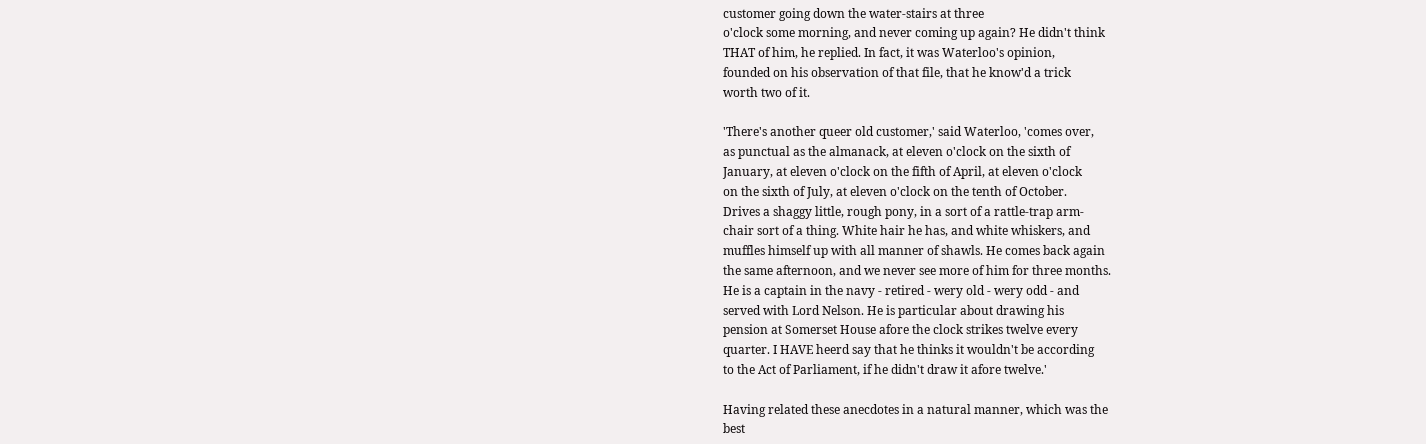customer going down the water-stairs at three
o'clock some morning, and never coming up again? He didn't think
THAT of him, he replied. In fact, it was Waterloo's opinion,
founded on his observation of that file, that he know'd a trick
worth two of it.

'There's another queer old customer,' said Waterloo, 'comes over,
as punctual as the almanack, at eleven o'clock on the sixth of
January, at eleven o'clock on the fifth of April, at eleven o'clock
on the sixth of July, at eleven o'clock on the tenth of October.
Drives a shaggy little, rough pony, in a sort of a rattle-trap arm-
chair sort of a thing. White hair he has, and white whiskers, and
muffles himself up with all manner of shawls. He comes back again
the same afternoon, and we never see more of him for three months.
He is a captain in the navy - retired - wery old - wery odd - and
served with Lord Nelson. He is particular about drawing his
pension at Somerset House afore the clock strikes twelve every
quarter. I HAVE heerd say that he thinks it wouldn't be according
to the Act of Parliament, if he didn't draw it afore twelve.'

Having related these anecdotes in a natural manner, which was the
best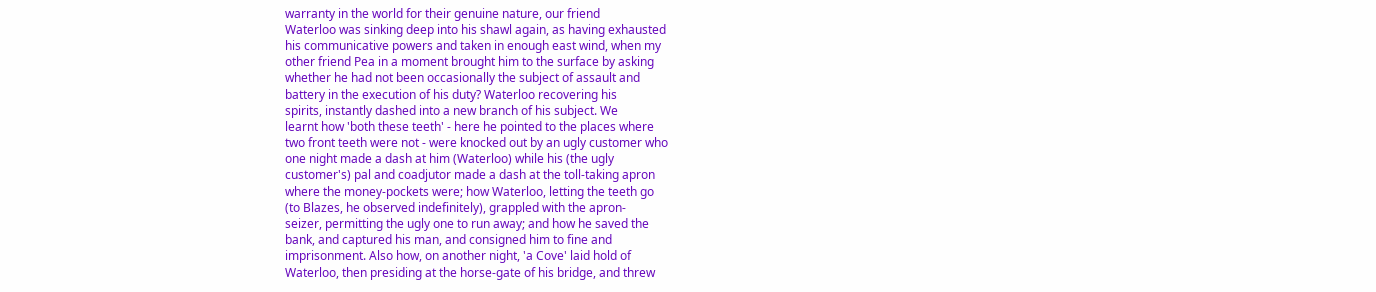warranty in the world for their genuine nature, our friend
Waterloo was sinking deep into his shawl again, as having exhausted
his communicative powers and taken in enough east wind, when my
other friend Pea in a moment brought him to the surface by asking
whether he had not been occasionally the subject of assault and
battery in the execution of his duty? Waterloo recovering his
spirits, instantly dashed into a new branch of his subject. We
learnt how 'both these teeth' - here he pointed to the places where
two front teeth were not - were knocked out by an ugly customer who
one night made a dash at him (Waterloo) while his (the ugly
customer's) pal and coadjutor made a dash at the toll-taking apron
where the money-pockets were; how Waterloo, letting the teeth go
(to Blazes, he observed indefinitely), grappled with the apron-
seizer, permitting the ugly one to run away; and how he saved the
bank, and captured his man, and consigned him to fine and
imprisonment. Also how, on another night, 'a Cove' laid hold of
Waterloo, then presiding at the horse-gate of his bridge, and threw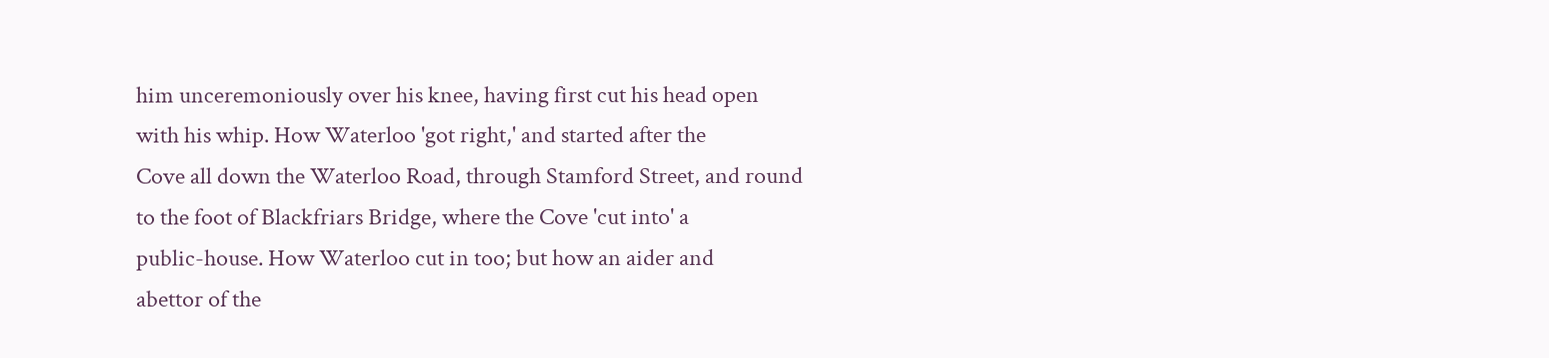him unceremoniously over his knee, having first cut his head open
with his whip. How Waterloo 'got right,' and started after the
Cove all down the Waterloo Road, through Stamford Street, and round
to the foot of Blackfriars Bridge, where the Cove 'cut into' a
public-house. How Waterloo cut in too; but how an aider and
abettor of the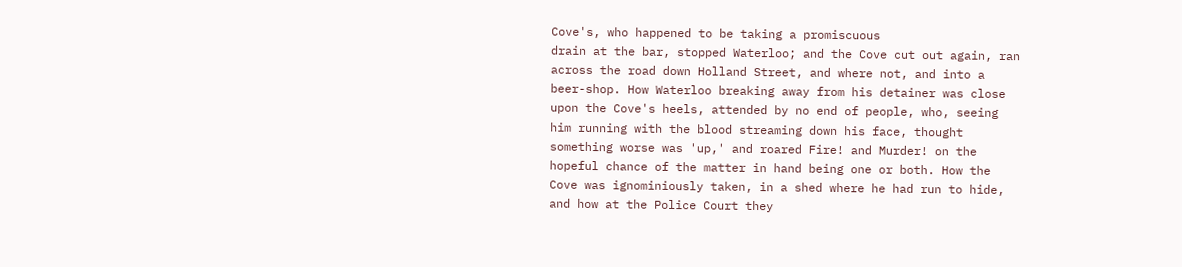Cove's, who happened to be taking a promiscuous
drain at the bar, stopped Waterloo; and the Cove cut out again, ran
across the road down Holland Street, and where not, and into a
beer-shop. How Waterloo breaking away from his detainer was close
upon the Cove's heels, attended by no end of people, who, seeing
him running with the blood streaming down his face, thought
something worse was 'up,' and roared Fire! and Murder! on the
hopeful chance of the matter in hand being one or both. How the
Cove was ignominiously taken, in a shed where he had run to hide,
and how at the Police Court they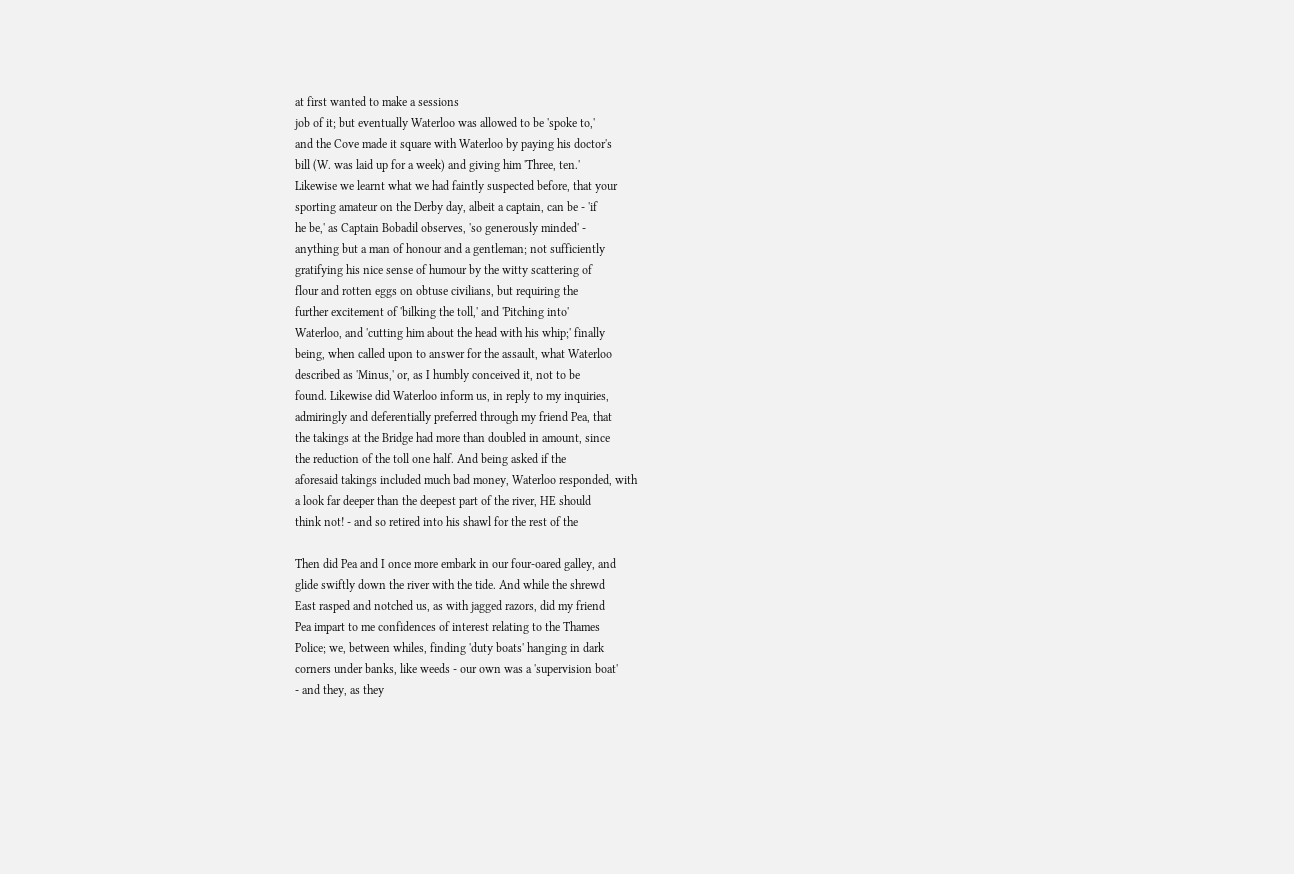at first wanted to make a sessions
job of it; but eventually Waterloo was allowed to be 'spoke to,'
and the Cove made it square with Waterloo by paying his doctor's
bill (W. was laid up for a week) and giving him 'Three, ten.'
Likewise we learnt what we had faintly suspected before, that your
sporting amateur on the Derby day, albeit a captain, can be - 'if
he be,' as Captain Bobadil observes, 'so generously minded' -
anything but a man of honour and a gentleman; not sufficiently
gratifying his nice sense of humour by the witty scattering of
flour and rotten eggs on obtuse civilians, but requiring the
further excitement of 'bilking the toll,' and 'Pitching into'
Waterloo, and 'cutting him about the head with his whip;' finally
being, when called upon to answer for the assault, what Waterloo
described as 'Minus,' or, as I humbly conceived it, not to be
found. Likewise did Waterloo inform us, in reply to my inquiries,
admiringly and deferentially preferred through my friend Pea, that
the takings at the Bridge had more than doubled in amount, since
the reduction of the toll one half. And being asked if the
aforesaid takings included much bad money, Waterloo responded, with
a look far deeper than the deepest part of the river, HE should
think not! - and so retired into his shawl for the rest of the

Then did Pea and I once more embark in our four-oared galley, and
glide swiftly down the river with the tide. And while the shrewd
East rasped and notched us, as with jagged razors, did my friend
Pea impart to me confidences of interest relating to the Thames
Police; we, between whiles, finding 'duty boats' hanging in dark
corners under banks, like weeds - our own was a 'supervision boat'
- and they, as they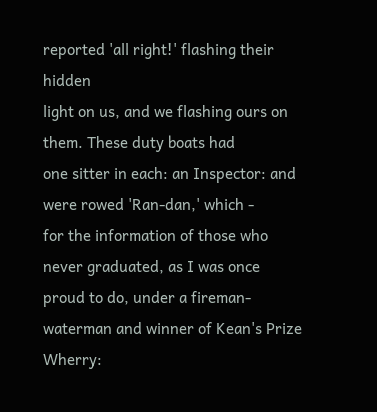reported 'all right!' flashing their hidden
light on us, and we flashing ours on them. These duty boats had
one sitter in each: an Inspector: and were rowed 'Ran-dan,' which -
for the information of those who never graduated, as I was once
proud to do, under a fireman-waterman and winner of Kean's Prize
Wherry: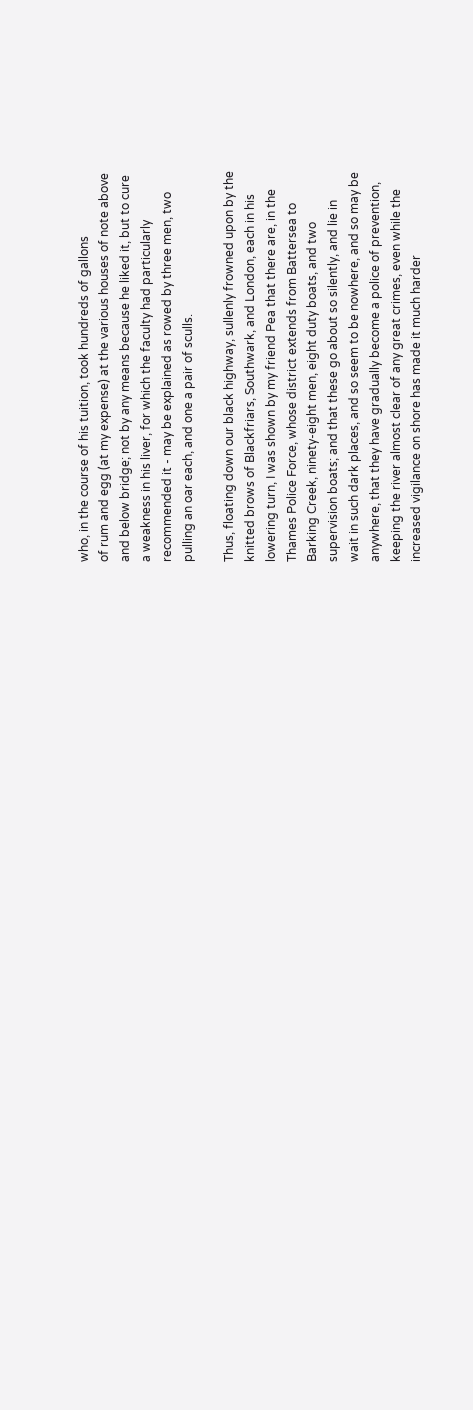who, in the course of his tuition, took hundreds of gallons
of rum and egg (at my expense) at the various houses of note above
and below bridge; not by any means because he liked it, but to cure
a weakness in his liver, for which the faculty had particularly
recommended it - may be explained as rowed by three men, two
pulling an oar each, and one a pair of sculls.

Thus, floating down our black highway, sullenly frowned upon by the
knitted brows of Blackfriars, Southwark, and London, each in his
lowering turn, I was shown by my friend Pea that there are, in the
Thames Police Force, whose district extends from Battersea to
Barking Creek, ninety-eight men, eight duty boats, and two
supervision boats; and that these go about so silently, and lie in
wait in such dark places, and so seem to be nowhere, and so may be
anywhere, that they have gradually become a police of prevention,
keeping the river almost clear of any great crimes, even while the
increased vigilance on shore has made it much harder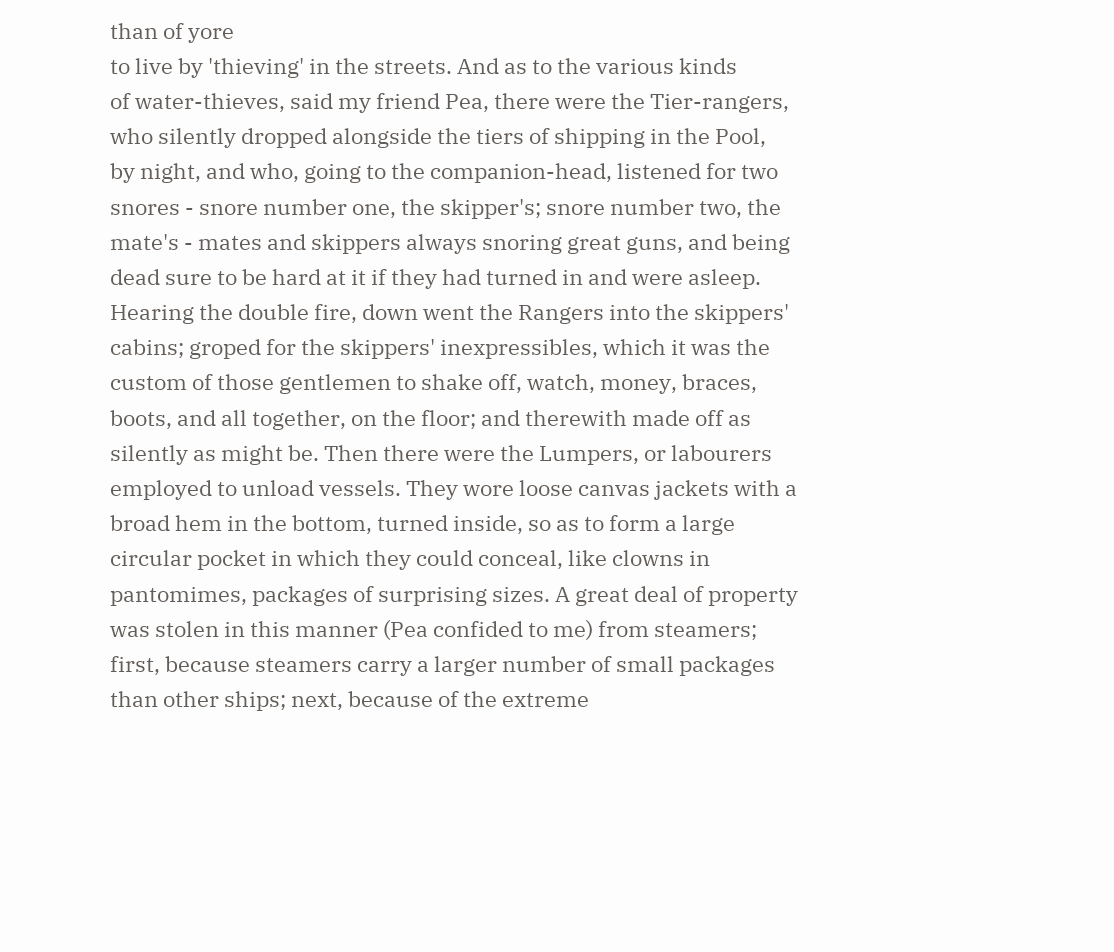than of yore
to live by 'thieving' in the streets. And as to the various kinds
of water-thieves, said my friend Pea, there were the Tier-rangers,
who silently dropped alongside the tiers of shipping in the Pool,
by night, and who, going to the companion-head, listened for two
snores - snore number one, the skipper's; snore number two, the
mate's - mates and skippers always snoring great guns, and being
dead sure to be hard at it if they had turned in and were asleep.
Hearing the double fire, down went the Rangers into the skippers'
cabins; groped for the skippers' inexpressibles, which it was the
custom of those gentlemen to shake off, watch, money, braces,
boots, and all together, on the floor; and therewith made off as
silently as might be. Then there were the Lumpers, or labourers
employed to unload vessels. They wore loose canvas jackets with a
broad hem in the bottom, turned inside, so as to form a large
circular pocket in which they could conceal, like clowns in
pantomimes, packages of surprising sizes. A great deal of property
was stolen in this manner (Pea confided to me) from steamers;
first, because steamers carry a larger number of small packages
than other ships; next, because of the extreme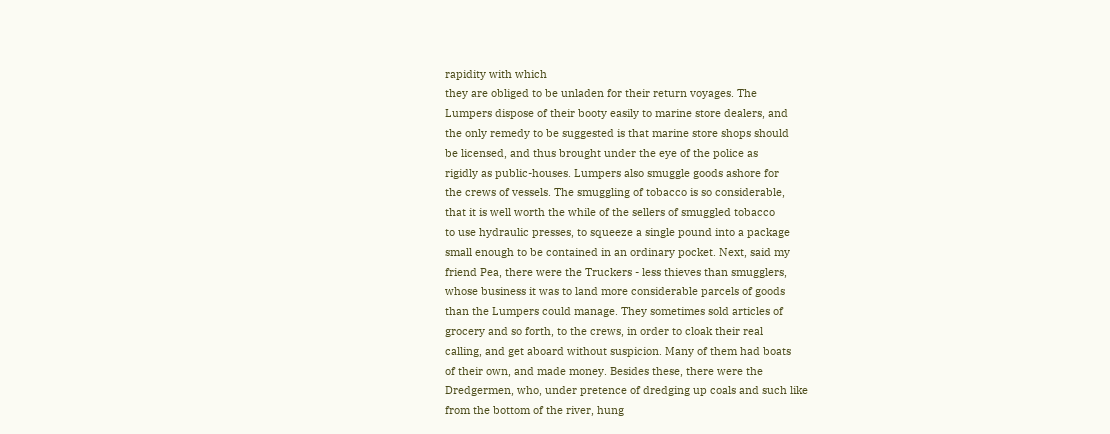rapidity with which
they are obliged to be unladen for their return voyages. The
Lumpers dispose of their booty easily to marine store dealers, and
the only remedy to be suggested is that marine store shops should
be licensed, and thus brought under the eye of the police as
rigidly as public-houses. Lumpers also smuggle goods ashore for
the crews of vessels. The smuggling of tobacco is so considerable,
that it is well worth the while of the sellers of smuggled tobacco
to use hydraulic presses, to squeeze a single pound into a package
small enough to be contained in an ordinary pocket. Next, said my
friend Pea, there were the Truckers - less thieves than smugglers,
whose business it was to land more considerable parcels of goods
than the Lumpers could manage. They sometimes sold articles of
grocery and so forth, to the crews, in order to cloak their real
calling, and get aboard without suspicion. Many of them had boats
of their own, and made money. Besides these, there were the
Dredgermen, who, under pretence of dredging up coals and such like
from the bottom of the river, hung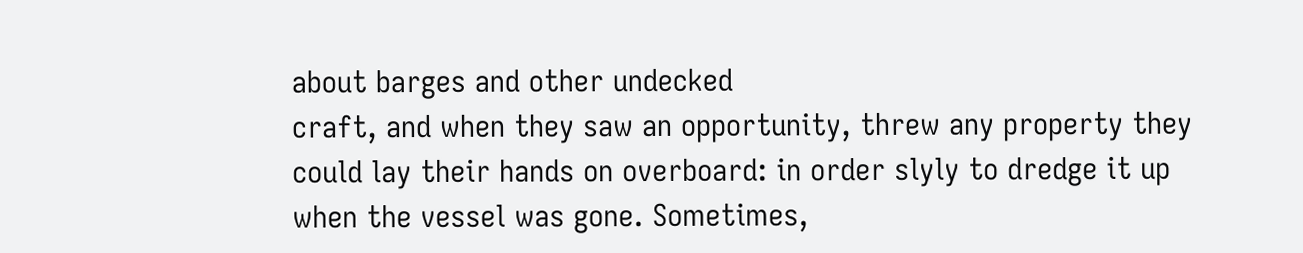about barges and other undecked
craft, and when they saw an opportunity, threw any property they
could lay their hands on overboard: in order slyly to dredge it up
when the vessel was gone. Sometimes,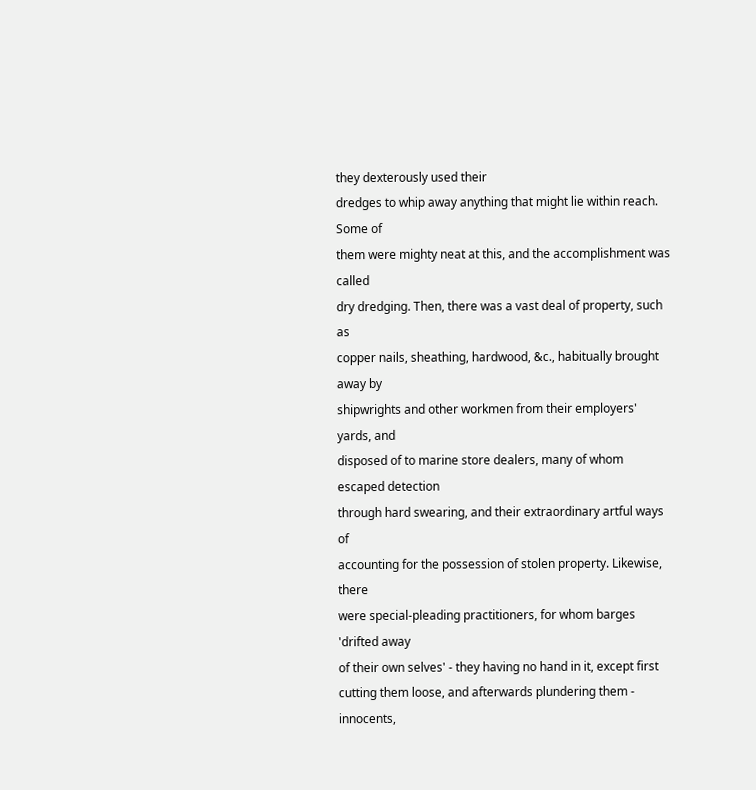they dexterously used their
dredges to whip away anything that might lie within reach. Some of
them were mighty neat at this, and the accomplishment was called
dry dredging. Then, there was a vast deal of property, such as
copper nails, sheathing, hardwood, &c., habitually brought away by
shipwrights and other workmen from their employers' yards, and
disposed of to marine store dealers, many of whom escaped detection
through hard swearing, and their extraordinary artful ways of
accounting for the possession of stolen property. Likewise, there
were special-pleading practitioners, for whom barges 'drifted away
of their own selves' - they having no hand in it, except first
cutting them loose, and afterwards plundering them - innocents,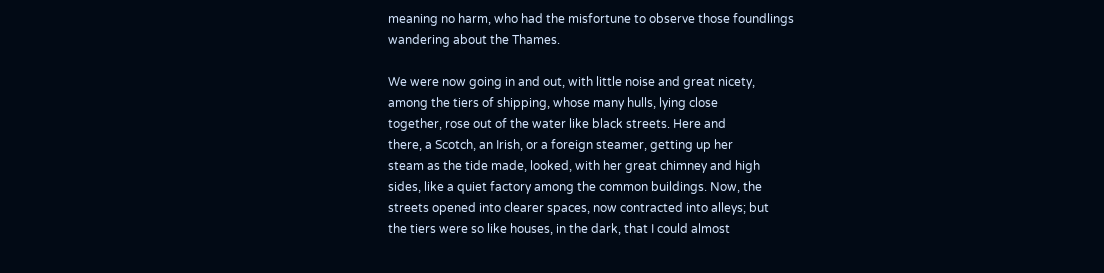meaning no harm, who had the misfortune to observe those foundlings
wandering about the Thames.

We were now going in and out, with little noise and great nicety,
among the tiers of shipping, whose many hulls, lying close
together, rose out of the water like black streets. Here and
there, a Scotch, an Irish, or a foreign steamer, getting up her
steam as the tide made, looked, with her great chimney and high
sides, like a quiet factory among the common buildings. Now, the
streets opened into clearer spaces, now contracted into alleys; but
the tiers were so like houses, in the dark, that I could almost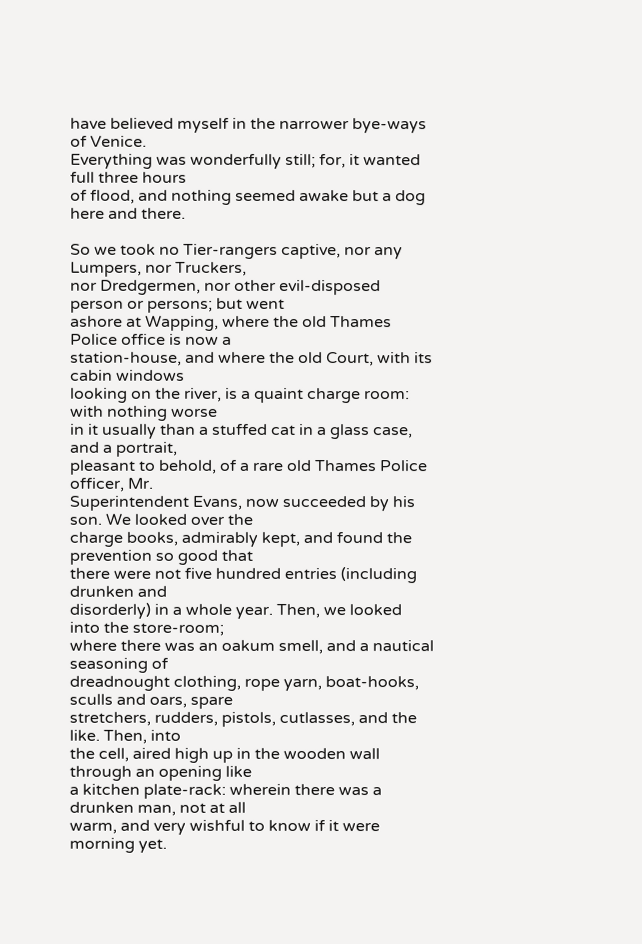have believed myself in the narrower bye-ways of Venice.
Everything was wonderfully still; for, it wanted full three hours
of flood, and nothing seemed awake but a dog here and there.

So we took no Tier-rangers captive, nor any Lumpers, nor Truckers,
nor Dredgermen, nor other evil-disposed person or persons; but went
ashore at Wapping, where the old Thames Police office is now a
station-house, and where the old Court, with its cabin windows
looking on the river, is a quaint charge room: with nothing worse
in it usually than a stuffed cat in a glass case, and a portrait,
pleasant to behold, of a rare old Thames Police officer, Mr.
Superintendent Evans, now succeeded by his son. We looked over the
charge books, admirably kept, and found the prevention so good that
there were not five hundred entries (including drunken and
disorderly) in a whole year. Then, we looked into the store-room;
where there was an oakum smell, and a nautical seasoning of
dreadnought clothing, rope yarn, boat-hooks, sculls and oars, spare
stretchers, rudders, pistols, cutlasses, and the like. Then, into
the cell, aired high up in the wooden wall through an opening like
a kitchen plate-rack: wherein there was a drunken man, not at all
warm, and very wishful to know if it were morning yet.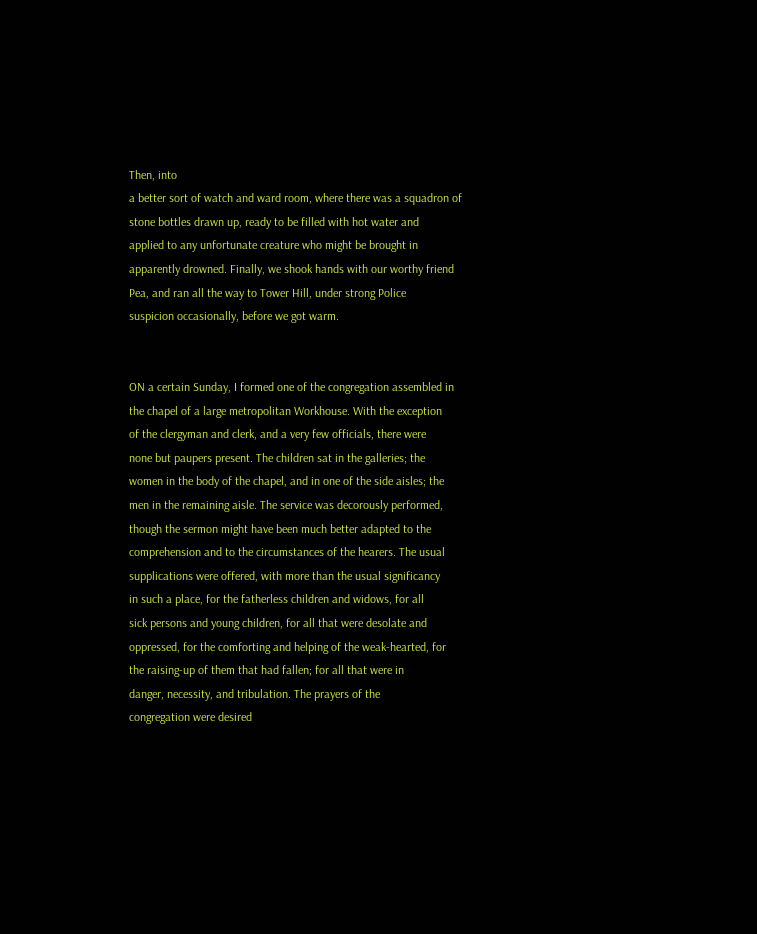Then, into
a better sort of watch and ward room, where there was a squadron of
stone bottles drawn up, ready to be filled with hot water and
applied to any unfortunate creature who might be brought in
apparently drowned. Finally, we shook hands with our worthy friend
Pea, and ran all the way to Tower Hill, under strong Police
suspicion occasionally, before we got warm.


ON a certain Sunday, I formed one of the congregation assembled in
the chapel of a large metropolitan Workhouse. With the exception
of the clergyman and clerk, and a very few officials, there were
none but paupers present. The children sat in the galleries; the
women in the body of the chapel, and in one of the side aisles; the
men in the remaining aisle. The service was decorously performed,
though the sermon might have been much better adapted to the
comprehension and to the circumstances of the hearers. The usual
supplications were offered, with more than the usual significancy
in such a place, for the fatherless children and widows, for all
sick persons and young children, for all that were desolate and
oppressed, for the comforting and helping of the weak-hearted, for
the raising-up of them that had fallen; for all that were in
danger, necessity, and tribulation. The prayers of the
congregation were desired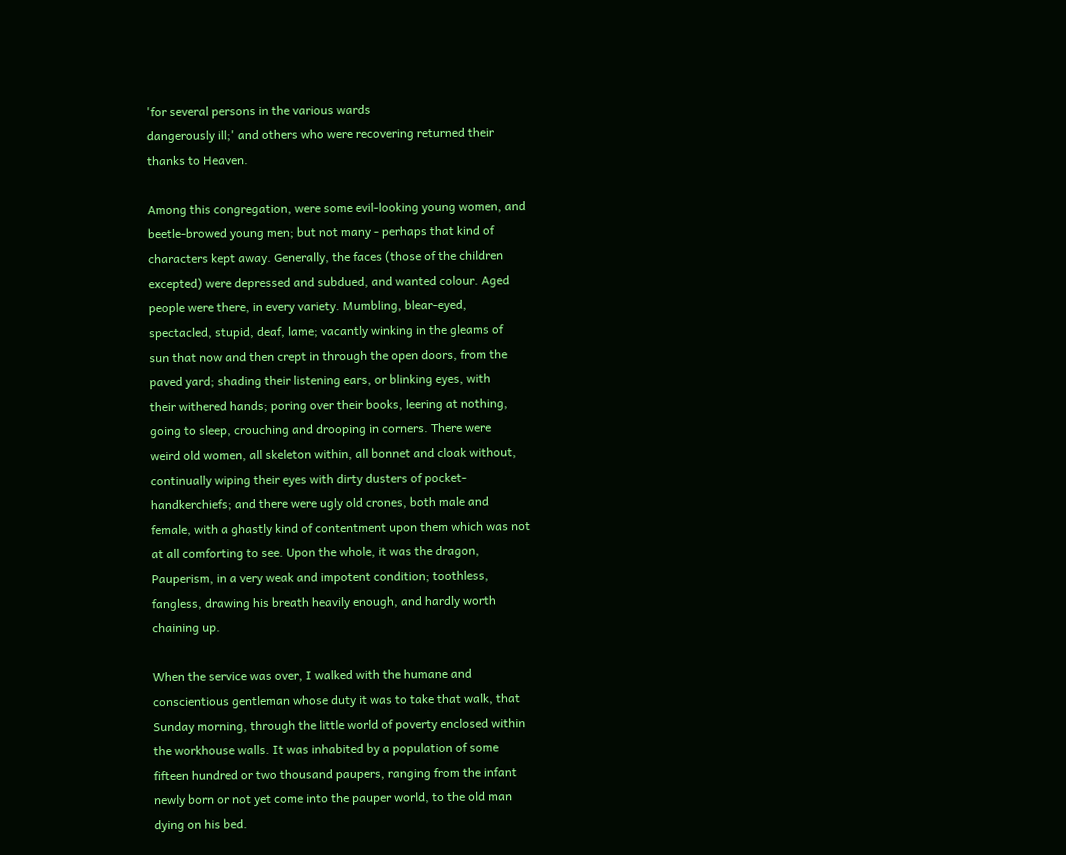'for several persons in the various wards
dangerously ill;' and others who were recovering returned their
thanks to Heaven.

Among this congregation, were some evil-looking young women, and
beetle-browed young men; but not many - perhaps that kind of
characters kept away. Generally, the faces (those of the children
excepted) were depressed and subdued, and wanted colour. Aged
people were there, in every variety. Mumbling, blear-eyed,
spectacled, stupid, deaf, lame; vacantly winking in the gleams of
sun that now and then crept in through the open doors, from the
paved yard; shading their listening ears, or blinking eyes, with
their withered hands; poring over their books, leering at nothing,
going to sleep, crouching and drooping in corners. There were
weird old women, all skeleton within, all bonnet and cloak without,
continually wiping their eyes with dirty dusters of pocket-
handkerchiefs; and there were ugly old crones, both male and
female, with a ghastly kind of contentment upon them which was not
at all comforting to see. Upon the whole, it was the dragon,
Pauperism, in a very weak and impotent condition; toothless,
fangless, drawing his breath heavily enough, and hardly worth
chaining up.

When the service was over, I walked with the humane and
conscientious gentleman whose duty it was to take that walk, that
Sunday morning, through the little world of poverty enclosed within
the workhouse walls. It was inhabited by a population of some
fifteen hundred or two thousand paupers, ranging from the infant
newly born or not yet come into the pauper world, to the old man
dying on his bed.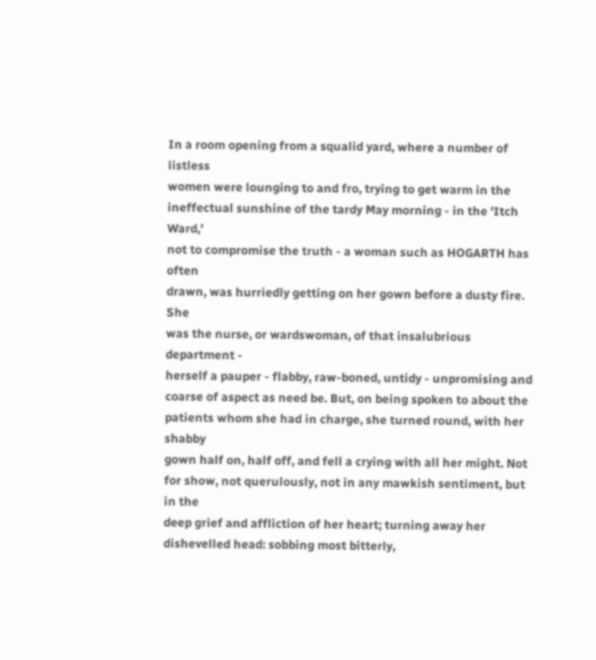In a room opening from a squalid yard, where a number of listless
women were lounging to and fro, trying to get warm in the
ineffectual sunshine of the tardy May morning - in the 'Itch Ward,'
not to compromise the truth - a woman such as HOGARTH has often
drawn, was hurriedly getting on her gown before a dusty fire. She
was the nurse, or wardswoman, of that insalubrious department -
herself a pauper - flabby, raw-boned, untidy - unpromising and
coarse of aspect as need be. But, on being spoken to about the
patients whom she had in charge, she turned round, with her shabby
gown half on, half off, and fell a crying with all her might. Not
for show, not querulously, not in any mawkish sentiment, but in the
deep grief and affliction of her heart; turning away her
dishevelled head: sobbing most bitterly,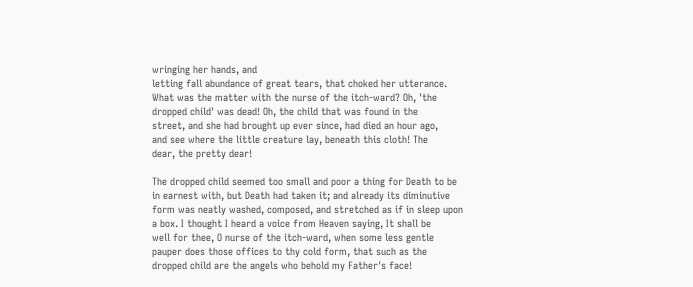wringing her hands, and
letting fall abundance of great tears, that choked her utterance.
What was the matter with the nurse of the itch-ward? Oh, 'the
dropped child' was dead! Oh, the child that was found in the
street, and she had brought up ever since, had died an hour ago,
and see where the little creature lay, beneath this cloth! The
dear, the pretty dear!

The dropped child seemed too small and poor a thing for Death to be
in earnest with, but Death had taken it; and already its diminutive
form was neatly washed, composed, and stretched as if in sleep upon
a box. I thought I heard a voice from Heaven saying, It shall be
well for thee, O nurse of the itch-ward, when some less gentle
pauper does those offices to thy cold form, that such as the
dropped child are the angels who behold my Father's face!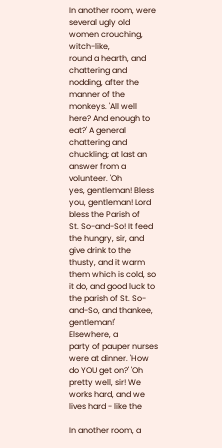In another room, were several ugly old women crouching, witch-like,
round a hearth, and chattering and nodding, after the manner of the
monkeys. 'All well here? And enough to eat?' A general
chattering and chuckling; at last an answer from a volunteer. 'Oh
yes, gentleman! Bless you, gentleman! Lord bless the Parish of
St. So-and-So! It feed the hungry, sir, and give drink to the
thusty, and it warm them which is cold, so it do, and good luck to
the parish of St. So-and-So, and thankee, gentleman!' Elsewhere, a
party of pauper nurses were at dinner. 'How do YOU get on?' 'Oh
pretty well, sir! We works hard, and we lives hard - like the

In another room, a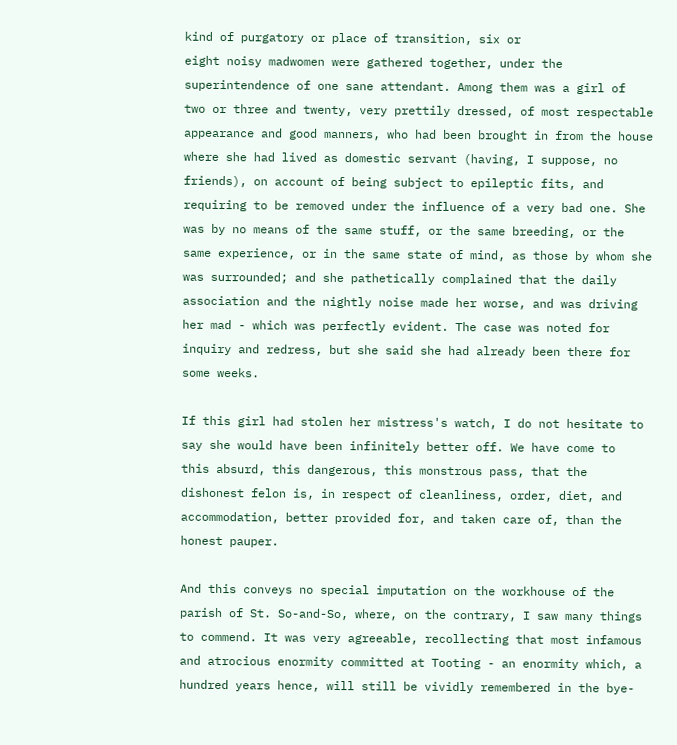kind of purgatory or place of transition, six or
eight noisy madwomen were gathered together, under the
superintendence of one sane attendant. Among them was a girl of
two or three and twenty, very prettily dressed, of most respectable
appearance and good manners, who had been brought in from the house
where she had lived as domestic servant (having, I suppose, no
friends), on account of being subject to epileptic fits, and
requiring to be removed under the influence of a very bad one. She
was by no means of the same stuff, or the same breeding, or the
same experience, or in the same state of mind, as those by whom she
was surrounded; and she pathetically complained that the daily
association and the nightly noise made her worse, and was driving
her mad - which was perfectly evident. The case was noted for
inquiry and redress, but she said she had already been there for
some weeks.

If this girl had stolen her mistress's watch, I do not hesitate to
say she would have been infinitely better off. We have come to
this absurd, this dangerous, this monstrous pass, that the
dishonest felon is, in respect of cleanliness, order, diet, and
accommodation, better provided for, and taken care of, than the
honest pauper.

And this conveys no special imputation on the workhouse of the
parish of St. So-and-So, where, on the contrary, I saw many things
to commend. It was very agreeable, recollecting that most infamous
and atrocious enormity committed at Tooting - an enormity which, a
hundred years hence, will still be vividly remembered in the bye-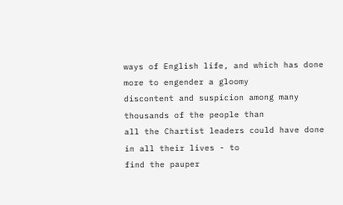ways of English life, and which has done more to engender a gloomy
discontent and suspicion among many thousands of the people than
all the Chartist leaders could have done in all their lives - to
find the pauper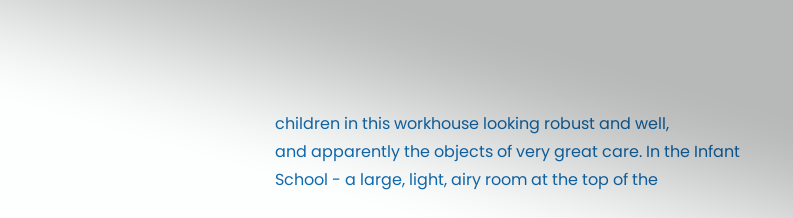children in this workhouse looking robust and well,
and apparently the objects of very great care. In the Infant
School - a large, light, airy room at the top of the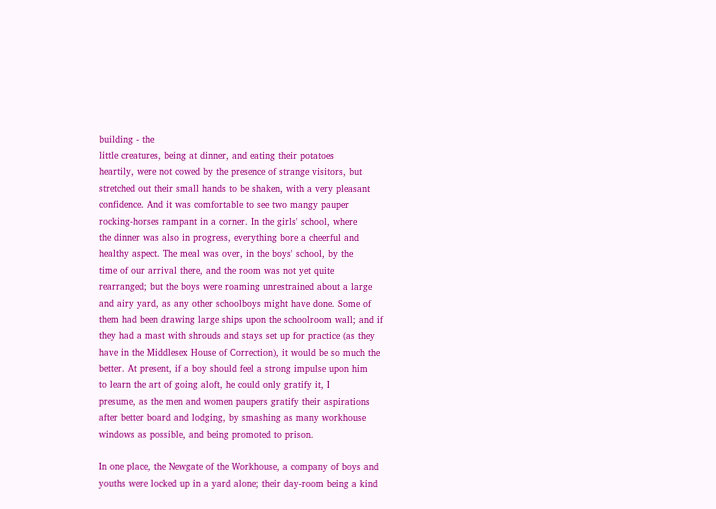building - the
little creatures, being at dinner, and eating their potatoes
heartily, were not cowed by the presence of strange visitors, but
stretched out their small hands to be shaken, with a very pleasant
confidence. And it was comfortable to see two mangy pauper
rocking-horses rampant in a corner. In the girls' school, where
the dinner was also in progress, everything bore a cheerful and
healthy aspect. The meal was over, in the boys' school, by the
time of our arrival there, and the room was not yet quite
rearranged; but the boys were roaming unrestrained about a large
and airy yard, as any other schoolboys might have done. Some of
them had been drawing large ships upon the schoolroom wall; and if
they had a mast with shrouds and stays set up for practice (as they
have in the Middlesex House of Correction), it would be so much the
better. At present, if a boy should feel a strong impulse upon him
to learn the art of going aloft, he could only gratify it, I
presume, as the men and women paupers gratify their aspirations
after better board and lodging, by smashing as many workhouse
windows as possible, and being promoted to prison.

In one place, the Newgate of the Workhouse, a company of boys and
youths were locked up in a yard alone; their day-room being a kind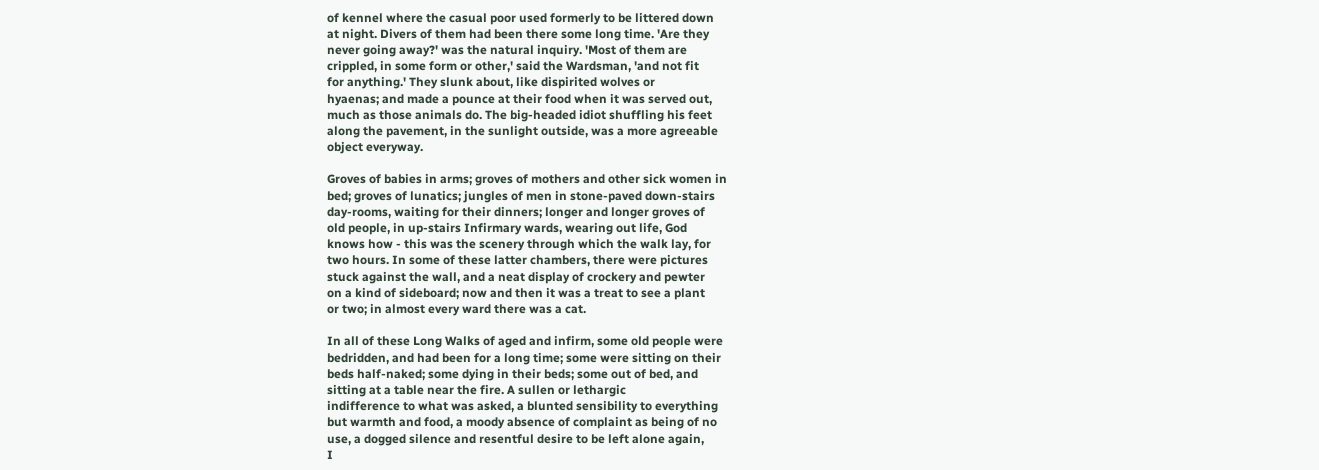of kennel where the casual poor used formerly to be littered down
at night. Divers of them had been there some long time. 'Are they
never going away?' was the natural inquiry. 'Most of them are
crippled, in some form or other,' said the Wardsman, 'and not fit
for anything.' They slunk about, like dispirited wolves or
hyaenas; and made a pounce at their food when it was served out,
much as those animals do. The big-headed idiot shuffling his feet
along the pavement, in the sunlight outside, was a more agreeable
object everyway.

Groves of babies in arms; groves of mothers and other sick women in
bed; groves of lunatics; jungles of men in stone-paved down-stairs
day-rooms, waiting for their dinners; longer and longer groves of
old people, in up-stairs Infirmary wards, wearing out life, God
knows how - this was the scenery through which the walk lay, for
two hours. In some of these latter chambers, there were pictures
stuck against the wall, and a neat display of crockery and pewter
on a kind of sideboard; now and then it was a treat to see a plant
or two; in almost every ward there was a cat.

In all of these Long Walks of aged and infirm, some old people were
bedridden, and had been for a long time; some were sitting on their
beds half-naked; some dying in their beds; some out of bed, and
sitting at a table near the fire. A sullen or lethargic
indifference to what was asked, a blunted sensibility to everything
but warmth and food, a moody absence of complaint as being of no
use, a dogged silence and resentful desire to be left alone again,
I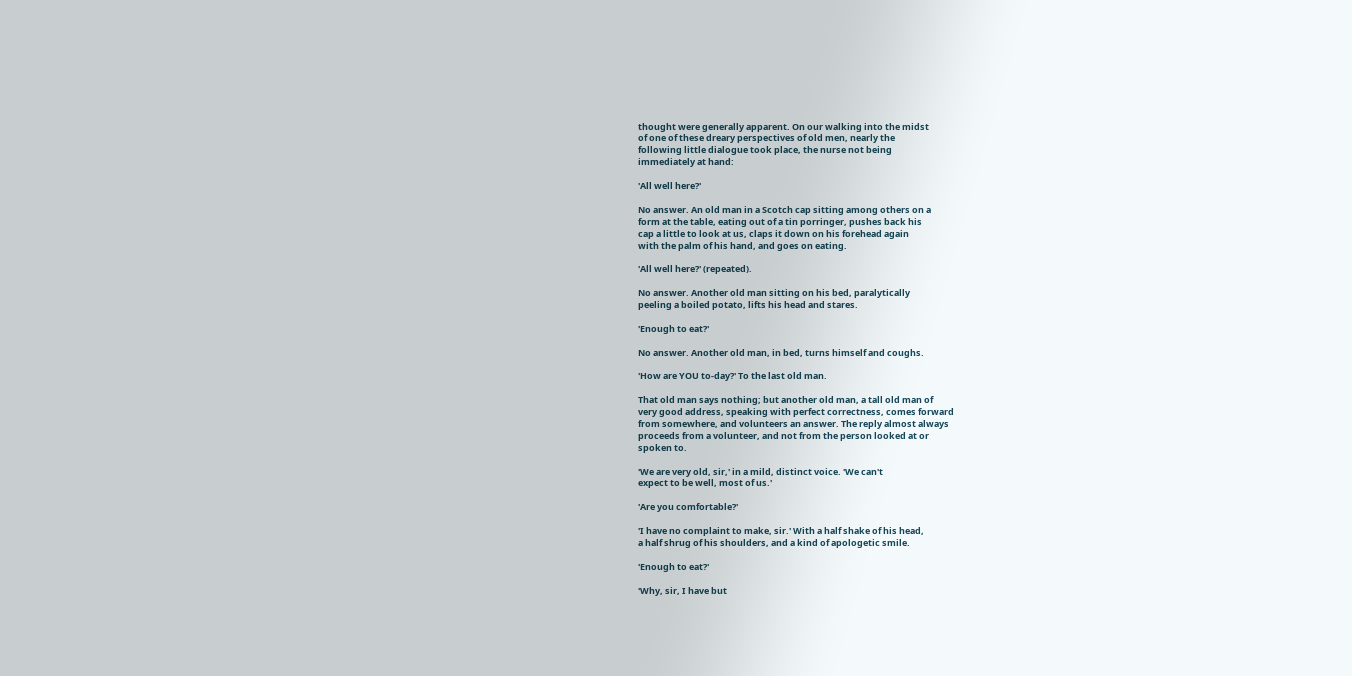thought were generally apparent. On our walking into the midst
of one of these dreary perspectives of old men, nearly the
following little dialogue took place, the nurse not being
immediately at hand:

'All well here?'

No answer. An old man in a Scotch cap sitting among others on a
form at the table, eating out of a tin porringer, pushes back his
cap a little to look at us, claps it down on his forehead again
with the palm of his hand, and goes on eating.

'All well here?' (repeated).

No answer. Another old man sitting on his bed, paralytically
peeling a boiled potato, lifts his head and stares.

'Enough to eat?'

No answer. Another old man, in bed, turns himself and coughs.

'How are YOU to-day?' To the last old man.

That old man says nothing; but another old man, a tall old man of
very good address, speaking with perfect correctness, comes forward
from somewhere, and volunteers an answer. The reply almost always
proceeds from a volunteer, and not from the person looked at or
spoken to.

'We are very old, sir,' in a mild, distinct voice. 'We can't
expect to be well, most of us.'

'Are you comfortable?'

'I have no complaint to make, sir.' With a half shake of his head,
a half shrug of his shoulders, and a kind of apologetic smile.

'Enough to eat?'

'Why, sir, I have but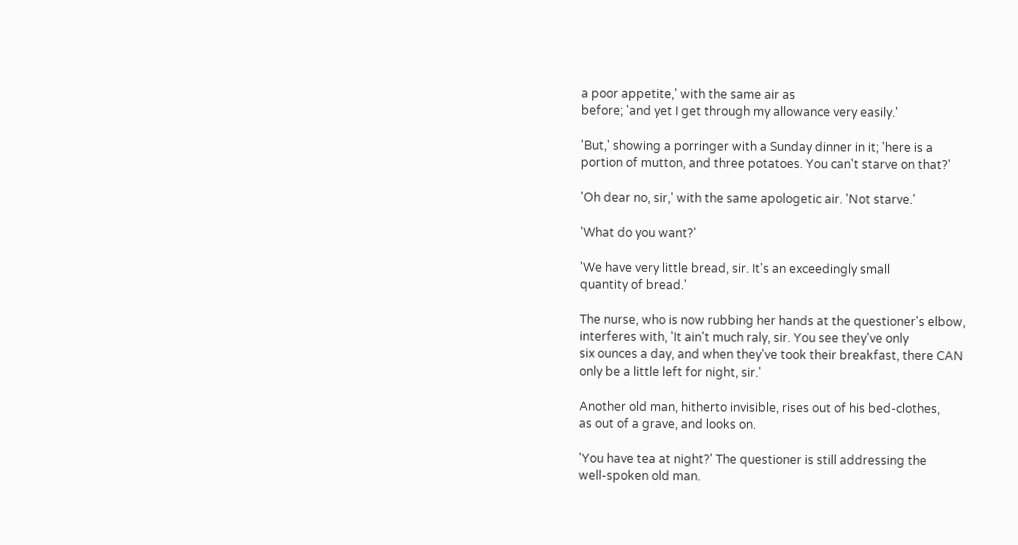a poor appetite,' with the same air as
before; 'and yet I get through my allowance very easily.'

'But,' showing a porringer with a Sunday dinner in it; 'here is a
portion of mutton, and three potatoes. You can't starve on that?'

'Oh dear no, sir,' with the same apologetic air. 'Not starve.'

'What do you want?'

'We have very little bread, sir. It's an exceedingly small
quantity of bread.'

The nurse, who is now rubbing her hands at the questioner's elbow,
interferes with, 'It ain't much raly, sir. You see they've only
six ounces a day, and when they've took their breakfast, there CAN
only be a little left for night, sir.'

Another old man, hitherto invisible, rises out of his bed-clothes,
as out of a grave, and looks on.

'You have tea at night?' The questioner is still addressing the
well-spoken old man.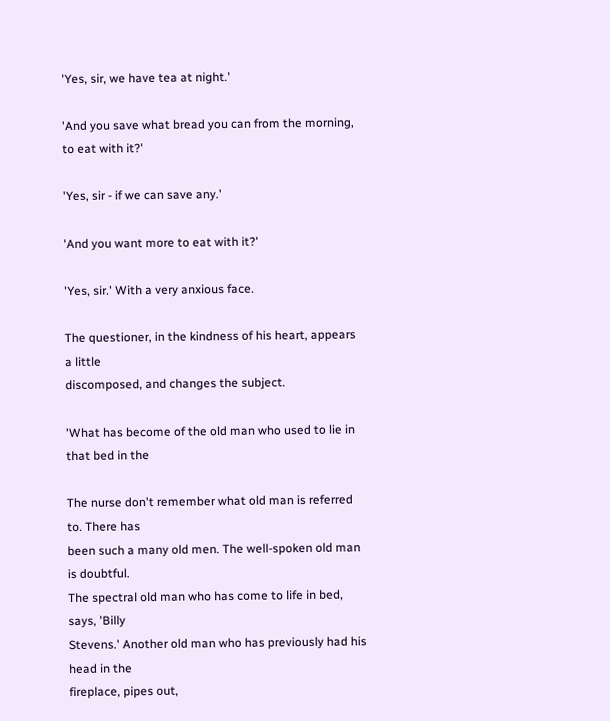'Yes, sir, we have tea at night.'

'And you save what bread you can from the morning, to eat with it?'

'Yes, sir - if we can save any.'

'And you want more to eat with it?'

'Yes, sir.' With a very anxious face.

The questioner, in the kindness of his heart, appears a little
discomposed, and changes the subject.

'What has become of the old man who used to lie in that bed in the

The nurse don't remember what old man is referred to. There has
been such a many old men. The well-spoken old man is doubtful.
The spectral old man who has come to life in bed, says, 'Billy
Stevens.' Another old man who has previously had his head in the
fireplace, pipes out,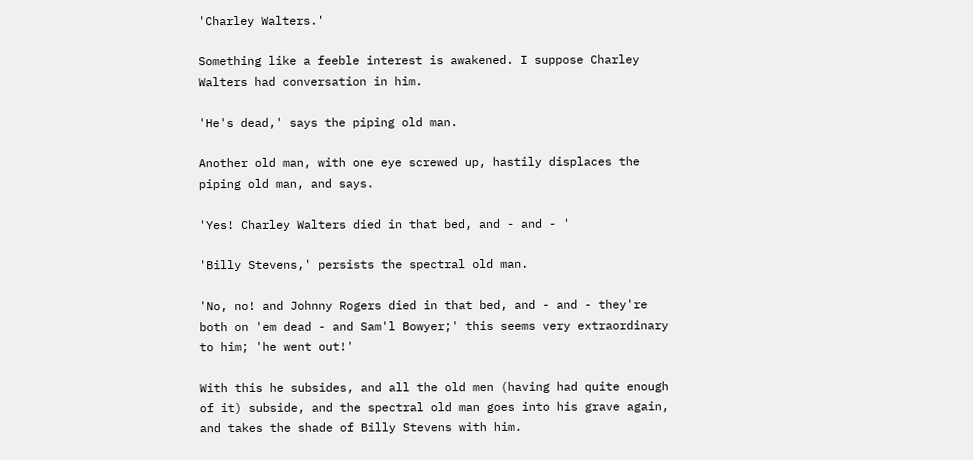'Charley Walters.'

Something like a feeble interest is awakened. I suppose Charley
Walters had conversation in him.

'He's dead,' says the piping old man.

Another old man, with one eye screwed up, hastily displaces the
piping old man, and says.

'Yes! Charley Walters died in that bed, and - and - '

'Billy Stevens,' persists the spectral old man.

'No, no! and Johnny Rogers died in that bed, and - and - they're
both on 'em dead - and Sam'l Bowyer;' this seems very extraordinary
to him; 'he went out!'

With this he subsides, and all the old men (having had quite enough
of it) subside, and the spectral old man goes into his grave again,
and takes the shade of Billy Stevens with him.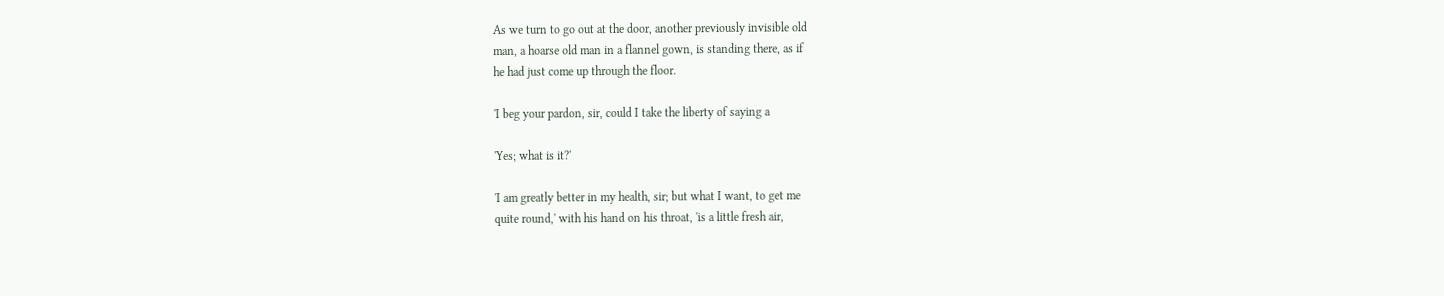As we turn to go out at the door, another previously invisible old
man, a hoarse old man in a flannel gown, is standing there, as if
he had just come up through the floor.

'I beg your pardon, sir, could I take the liberty of saying a

'Yes; what is it?'

'I am greatly better in my health, sir; but what I want, to get me
quite round,' with his hand on his throat, 'is a little fresh air,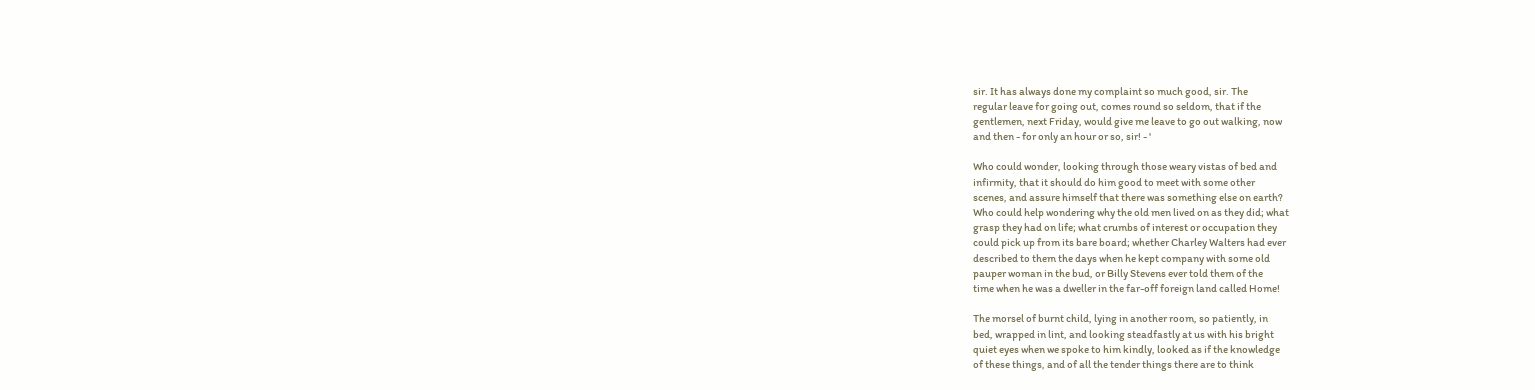sir. It has always done my complaint so much good, sir. The
regular leave for going out, comes round so seldom, that if the
gentlemen, next Friday, would give me leave to go out walking, now
and then - for only an hour or so, sir! - '

Who could wonder, looking through those weary vistas of bed and
infirmity, that it should do him good to meet with some other
scenes, and assure himself that there was something else on earth?
Who could help wondering why the old men lived on as they did; what
grasp they had on life; what crumbs of interest or occupation they
could pick up from its bare board; whether Charley Walters had ever
described to them the days when he kept company with some old
pauper woman in the bud, or Billy Stevens ever told them of the
time when he was a dweller in the far-off foreign land called Home!

The morsel of burnt child, lying in another room, so patiently, in
bed, wrapped in lint, and looking steadfastly at us with his bright
quiet eyes when we spoke to him kindly, looked as if the knowledge
of these things, and of all the tender things there are to think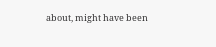about, might have been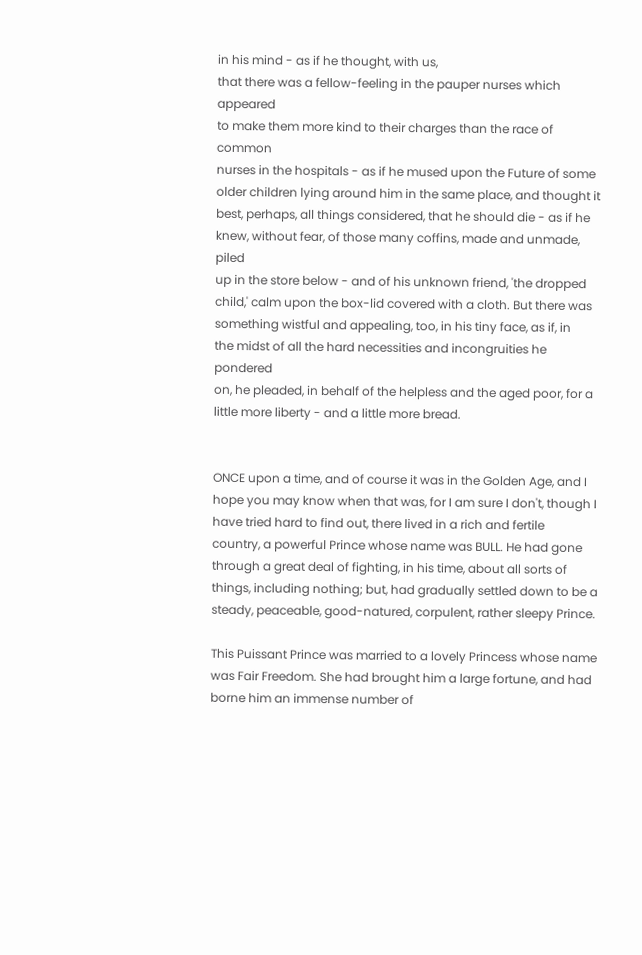in his mind - as if he thought, with us,
that there was a fellow-feeling in the pauper nurses which appeared
to make them more kind to their charges than the race of common
nurses in the hospitals - as if he mused upon the Future of some
older children lying around him in the same place, and thought it
best, perhaps, all things considered, that he should die - as if he
knew, without fear, of those many coffins, made and unmade, piled
up in the store below - and of his unknown friend, 'the dropped
child,' calm upon the box-lid covered with a cloth. But there was
something wistful and appealing, too, in his tiny face, as if, in
the midst of all the hard necessities and incongruities he pondered
on, he pleaded, in behalf of the helpless and the aged poor, for a
little more liberty - and a little more bread.


ONCE upon a time, and of course it was in the Golden Age, and I
hope you may know when that was, for I am sure I don't, though I
have tried hard to find out, there lived in a rich and fertile
country, a powerful Prince whose name was BULL. He had gone
through a great deal of fighting, in his time, about all sorts of
things, including nothing; but, had gradually settled down to be a
steady, peaceable, good-natured, corpulent, rather sleepy Prince.

This Puissant Prince was married to a lovely Princess whose name
was Fair Freedom. She had brought him a large fortune, and had
borne him an immense number of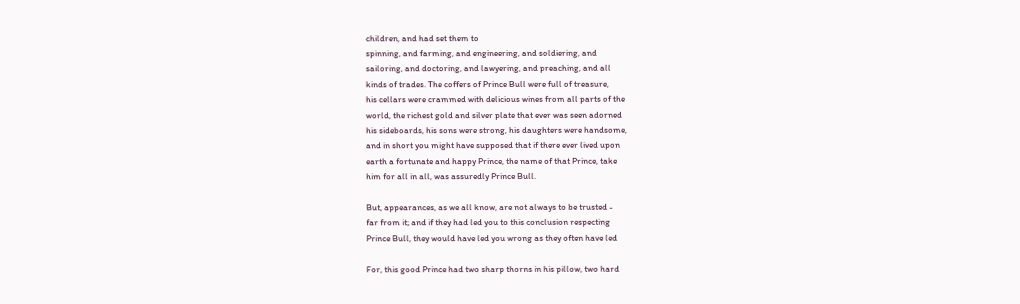children, and had set them to
spinning, and farming, and engineering, and soldiering, and
sailoring, and doctoring, and lawyering, and preaching, and all
kinds of trades. The coffers of Prince Bull were full of treasure,
his cellars were crammed with delicious wines from all parts of the
world, the richest gold and silver plate that ever was seen adorned
his sideboards, his sons were strong, his daughters were handsome,
and in short you might have supposed that if there ever lived upon
earth a fortunate and happy Prince, the name of that Prince, take
him for all in all, was assuredly Prince Bull.

But, appearances, as we all know, are not always to be trusted -
far from it; and if they had led you to this conclusion respecting
Prince Bull, they would have led you wrong as they often have led

For, this good Prince had two sharp thorns in his pillow, two hard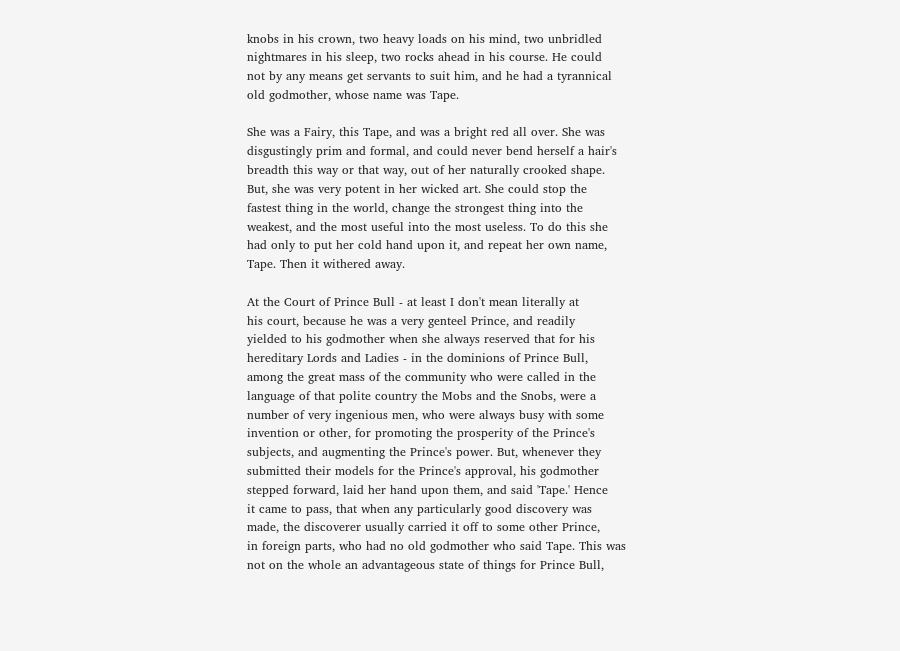knobs in his crown, two heavy loads on his mind, two unbridled
nightmares in his sleep, two rocks ahead in his course. He could
not by any means get servants to suit him, and he had a tyrannical
old godmother, whose name was Tape.

She was a Fairy, this Tape, and was a bright red all over. She was
disgustingly prim and formal, and could never bend herself a hair's
breadth this way or that way, out of her naturally crooked shape.
But, she was very potent in her wicked art. She could stop the
fastest thing in the world, change the strongest thing into the
weakest, and the most useful into the most useless. To do this she
had only to put her cold hand upon it, and repeat her own name,
Tape. Then it withered away.

At the Court of Prince Bull - at least I don't mean literally at
his court, because he was a very genteel Prince, and readily
yielded to his godmother when she always reserved that for his
hereditary Lords and Ladies - in the dominions of Prince Bull,
among the great mass of the community who were called in the
language of that polite country the Mobs and the Snobs, were a
number of very ingenious men, who were always busy with some
invention or other, for promoting the prosperity of the Prince's
subjects, and augmenting the Prince's power. But, whenever they
submitted their models for the Prince's approval, his godmother
stepped forward, laid her hand upon them, and said 'Tape.' Hence
it came to pass, that when any particularly good discovery was
made, the discoverer usually carried it off to some other Prince,
in foreign parts, who had no old godmother who said Tape. This was
not on the whole an advantageous state of things for Prince Bull,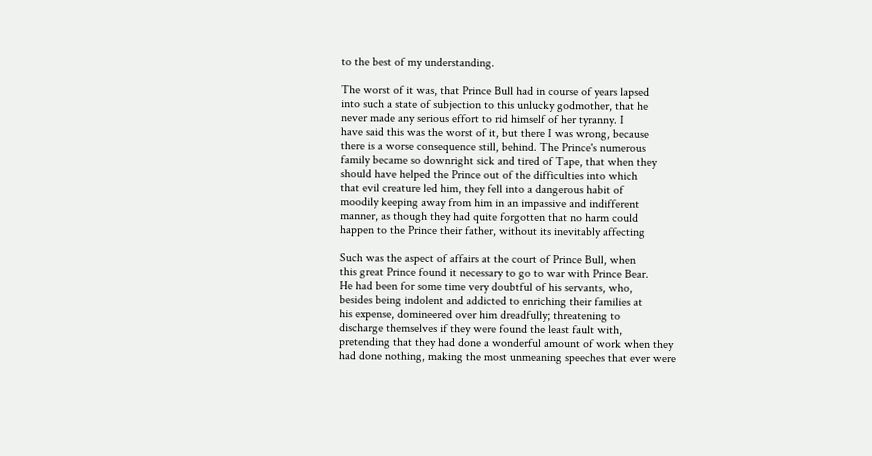to the best of my understanding.

The worst of it was, that Prince Bull had in course of years lapsed
into such a state of subjection to this unlucky godmother, that he
never made any serious effort to rid himself of her tyranny. I
have said this was the worst of it, but there I was wrong, because
there is a worse consequence still, behind. The Prince's numerous
family became so downright sick and tired of Tape, that when they
should have helped the Prince out of the difficulties into which
that evil creature led him, they fell into a dangerous habit of
moodily keeping away from him in an impassive and indifferent
manner, as though they had quite forgotten that no harm could
happen to the Prince their father, without its inevitably affecting

Such was the aspect of affairs at the court of Prince Bull, when
this great Prince found it necessary to go to war with Prince Bear.
He had been for some time very doubtful of his servants, who,
besides being indolent and addicted to enriching their families at
his expense, domineered over him dreadfully; threatening to
discharge themselves if they were found the least fault with,
pretending that they had done a wonderful amount of work when they
had done nothing, making the most unmeaning speeches that ever were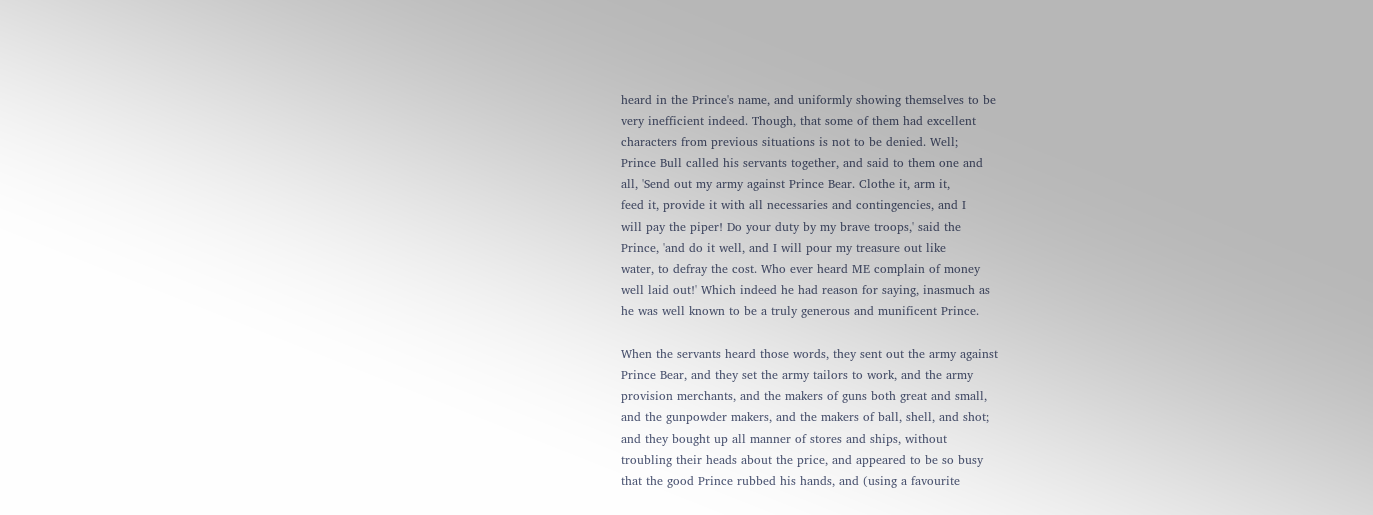heard in the Prince's name, and uniformly showing themselves to be
very inefficient indeed. Though, that some of them had excellent
characters from previous situations is not to be denied. Well;
Prince Bull called his servants together, and said to them one and
all, 'Send out my army against Prince Bear. Clothe it, arm it,
feed it, provide it with all necessaries and contingencies, and I
will pay the piper! Do your duty by my brave troops,' said the
Prince, 'and do it well, and I will pour my treasure out like
water, to defray the cost. Who ever heard ME complain of money
well laid out!' Which indeed he had reason for saying, inasmuch as
he was well known to be a truly generous and munificent Prince.

When the servants heard those words, they sent out the army against
Prince Bear, and they set the army tailors to work, and the army
provision merchants, and the makers of guns both great and small,
and the gunpowder makers, and the makers of ball, shell, and shot;
and they bought up all manner of stores and ships, without
troubling their heads about the price, and appeared to be so busy
that the good Prince rubbed his hands, and (using a favourite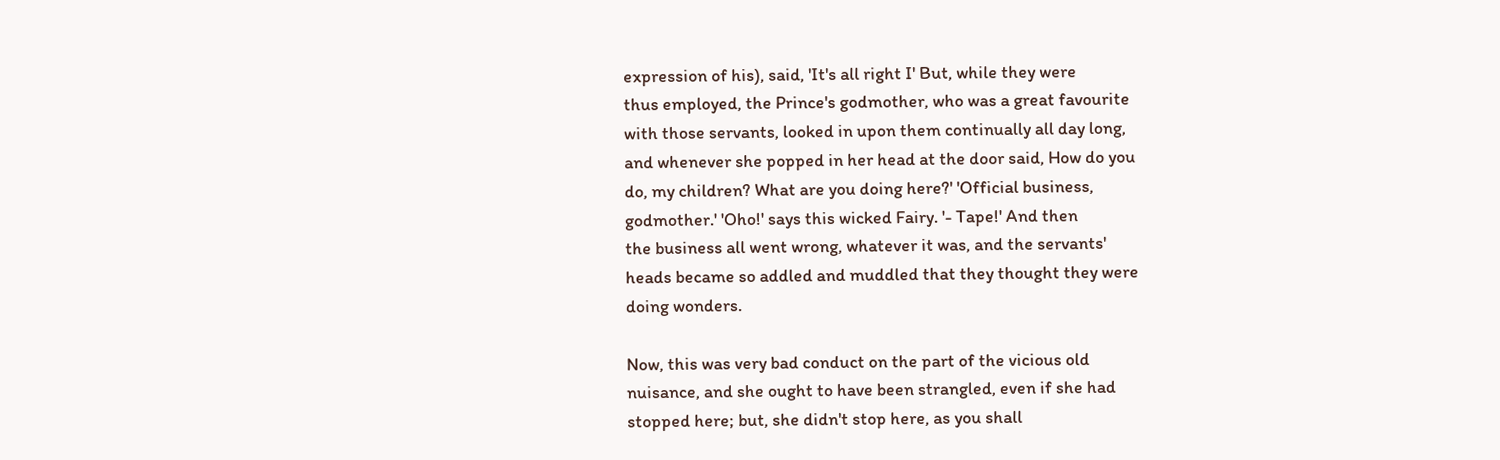expression of his), said, 'It's all right I' But, while they were
thus employed, the Prince's godmother, who was a great favourite
with those servants, looked in upon them continually all day long,
and whenever she popped in her head at the door said, How do you
do, my children? What are you doing here?' 'Official business,
godmother.' 'Oho!' says this wicked Fairy. '- Tape!' And then
the business all went wrong, whatever it was, and the servants'
heads became so addled and muddled that they thought they were
doing wonders.

Now, this was very bad conduct on the part of the vicious old
nuisance, and she ought to have been strangled, even if she had
stopped here; but, she didn't stop here, as you shall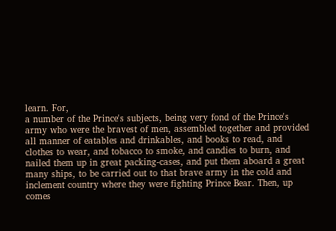learn. For,
a number of the Prince's subjects, being very fond of the Prince's
army who were the bravest of men, assembled together and provided
all manner of eatables and drinkables, and books to read, and
clothes to wear, and tobacco to smoke, and candies to burn, and
nailed them up in great packing-cases, and put them aboard a great
many ships, to be carried out to that brave army in the cold and
inclement country where they were fighting Prince Bear. Then, up
comes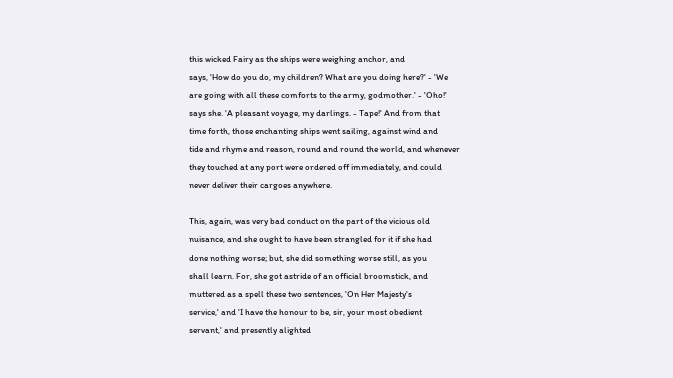this wicked Fairy as the ships were weighing anchor, and
says, 'How do you do, my children? What are you doing here?' - 'We
are going with all these comforts to the army, godmother.' - 'Oho!'
says she. 'A pleasant voyage, my darlings. - Tape!' And from that
time forth, those enchanting ships went sailing, against wind and
tide and rhyme and reason, round and round the world, and whenever
they touched at any port were ordered off immediately, and could
never deliver their cargoes anywhere.

This, again, was very bad conduct on the part of the vicious old
nuisance, and she ought to have been strangled for it if she had
done nothing worse; but, she did something worse still, as you
shall learn. For, she got astride of an official broomstick, and
muttered as a spell these two sentences, 'On Her Majesty's
service,' and 'I have the honour to be, sir, your most obedient
servant,' and presently alighted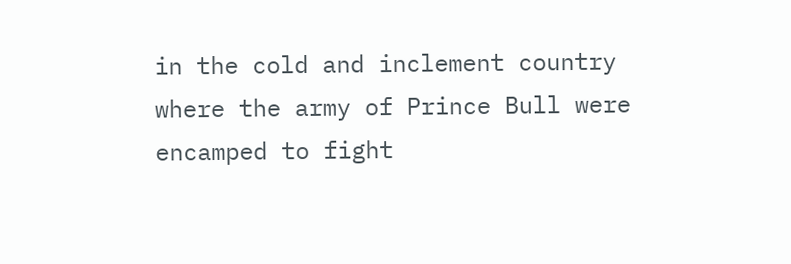in the cold and inclement country
where the army of Prince Bull were encamped to fight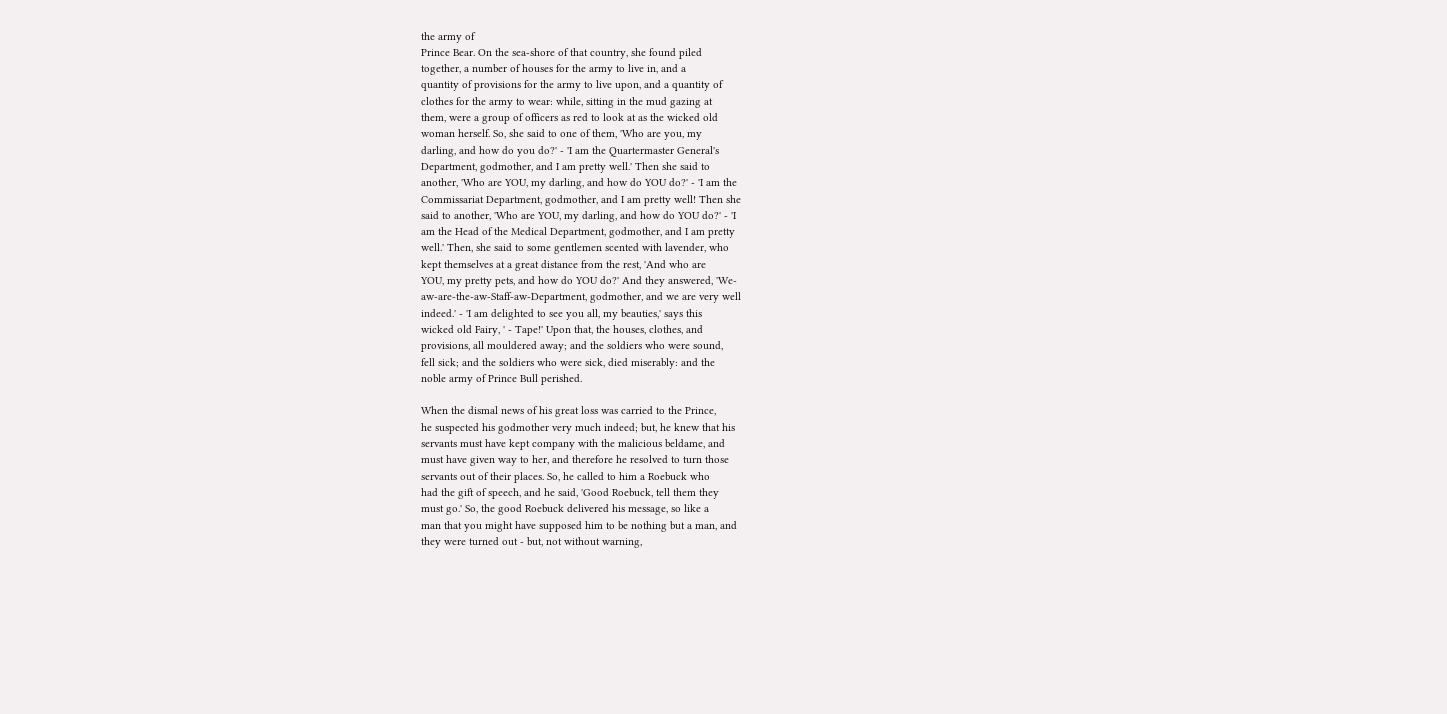the army of
Prince Bear. On the sea-shore of that country, she found piled
together, a number of houses for the army to live in, and a
quantity of provisions for the army to live upon, and a quantity of
clothes for the army to wear: while, sitting in the mud gazing at
them, were a group of officers as red to look at as the wicked old
woman herself. So, she said to one of them, 'Who are you, my
darling, and how do you do?' - 'I am the Quartermaster General's
Department, godmother, and I am pretty well.' Then she said to
another, 'Who are YOU, my darling, and how do YOU do?' - 'I am the
Commissariat Department, godmother, and I am pretty well! Then she
said to another, 'Who are YOU, my darling, and how do YOU do?' - 'I
am the Head of the Medical Department, godmother, and I am pretty
well.' Then, she said to some gentlemen scented with lavender, who
kept themselves at a great distance from the rest, 'And who are
YOU, my pretty pets, and how do YOU do?' And they answered, 'We-
aw-are-the-aw-Staff-aw-Department, godmother, and we are very well
indeed.' - 'I am delighted to see you all, my beauties,' says this
wicked old Fairy, ' - Tape!' Upon that, the houses, clothes, and
provisions, all mouldered away; and the soldiers who were sound,
fell sick; and the soldiers who were sick, died miserably: and the
noble army of Prince Bull perished.

When the dismal news of his great loss was carried to the Prince,
he suspected his godmother very much indeed; but, he knew that his
servants must have kept company with the malicious beldame, and
must have given way to her, and therefore he resolved to turn those
servants out of their places. So, he called to him a Roebuck who
had the gift of speech, and he said, 'Good Roebuck, tell them they
must go.' So, the good Roebuck delivered his message, so like a
man that you might have supposed him to be nothing but a man, and
they were turned out - but, not without warning,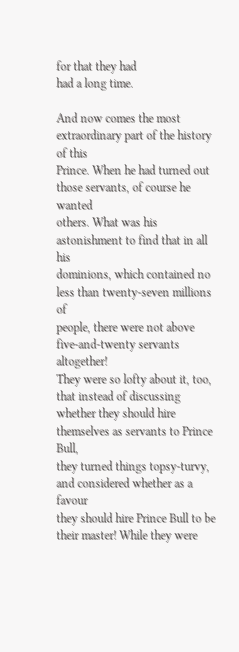for that they had
had a long time.

And now comes the most extraordinary part of the history of this
Prince. When he had turned out those servants, of course he wanted
others. What was his astonishment to find that in all his
dominions, which contained no less than twenty-seven millions of
people, there were not above five-and-twenty servants altogether!
They were so lofty about it, too, that instead of discussing
whether they should hire themselves as servants to Prince Bull,
they turned things topsy-turvy, and considered whether as a favour
they should hire Prince Bull to be their master! While they were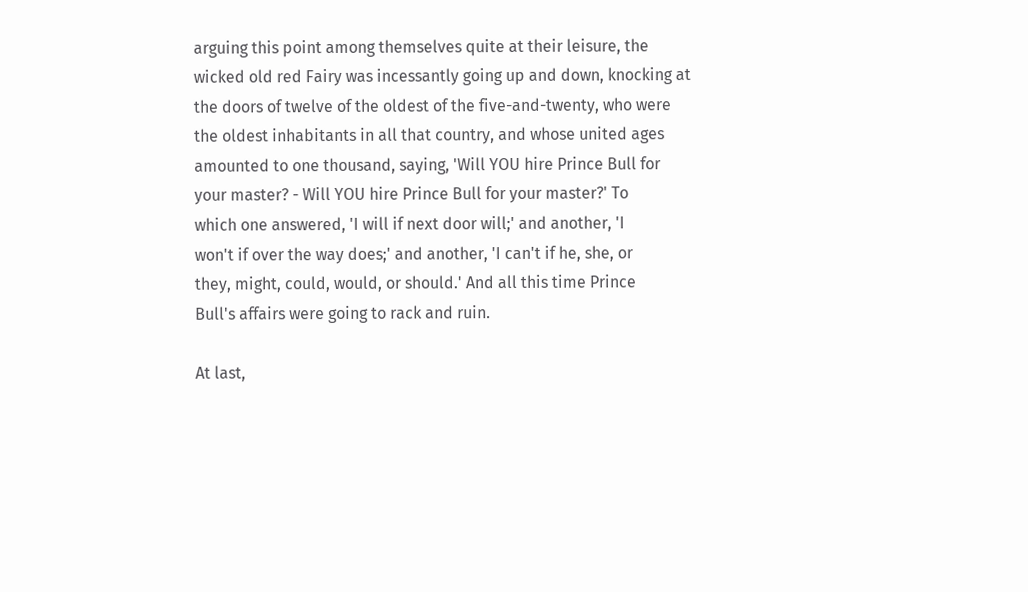arguing this point among themselves quite at their leisure, the
wicked old red Fairy was incessantly going up and down, knocking at
the doors of twelve of the oldest of the five-and-twenty, who were
the oldest inhabitants in all that country, and whose united ages
amounted to one thousand, saying, 'Will YOU hire Prince Bull for
your master? - Will YOU hire Prince Bull for your master?' To
which one answered, 'I will if next door will;' and another, 'I
won't if over the way does;' and another, 'I can't if he, she, or
they, might, could, would, or should.' And all this time Prince
Bull's affairs were going to rack and ruin.

At last,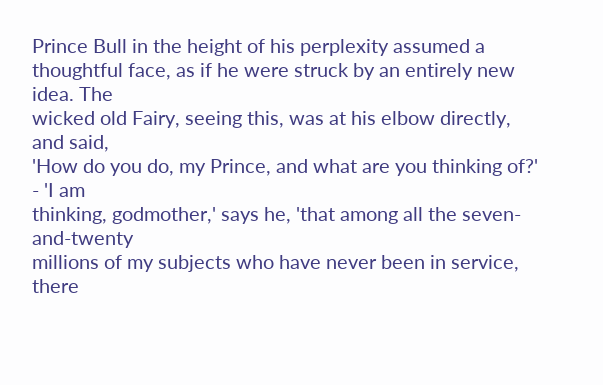Prince Bull in the height of his perplexity assumed a
thoughtful face, as if he were struck by an entirely new idea. The
wicked old Fairy, seeing this, was at his elbow directly, and said,
'How do you do, my Prince, and what are you thinking of?' - 'I am
thinking, godmother,' says he, 'that among all the seven-and-twenty
millions of my subjects who have never been in service, there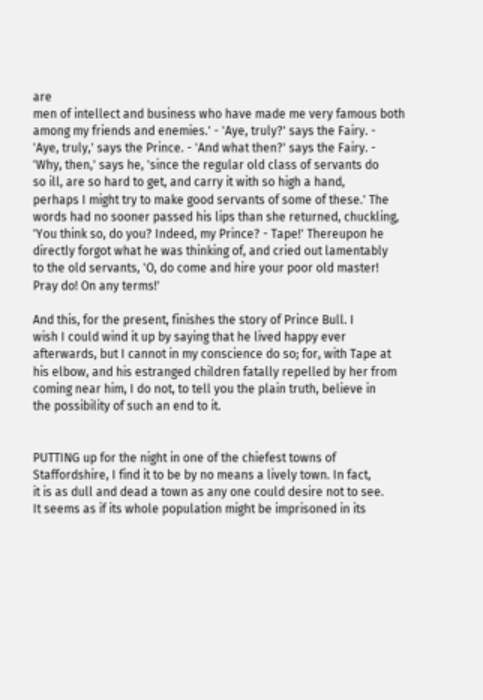are
men of intellect and business who have made me very famous both
among my friends and enemies.' - 'Aye, truly?' says the Fairy. -
'Aye, truly,' says the Prince. - 'And what then?' says the Fairy. -
'Why, then,' says he, 'since the regular old class of servants do
so ill, are so hard to get, and carry it with so high a hand,
perhaps I might try to make good servants of some of these.' The
words had no sooner passed his lips than she returned, chuckling,
'You think so, do you? Indeed, my Prince? - Tape!' Thereupon he
directly forgot what he was thinking of, and cried out lamentably
to the old servants, 'O, do come and hire your poor old master!
Pray do! On any terms!'

And this, for the present, finishes the story of Prince Bull. I
wish I could wind it up by saying that he lived happy ever
afterwards, but I cannot in my conscience do so; for, with Tape at
his elbow, and his estranged children fatally repelled by her from
coming near him, I do not, to tell you the plain truth, believe in
the possibility of such an end to it.


PUTTING up for the night in one of the chiefest towns of
Staffordshire, I find it to be by no means a lively town. In fact,
it is as dull and dead a town as any one could desire not to see.
It seems as if its whole population might be imprisoned in its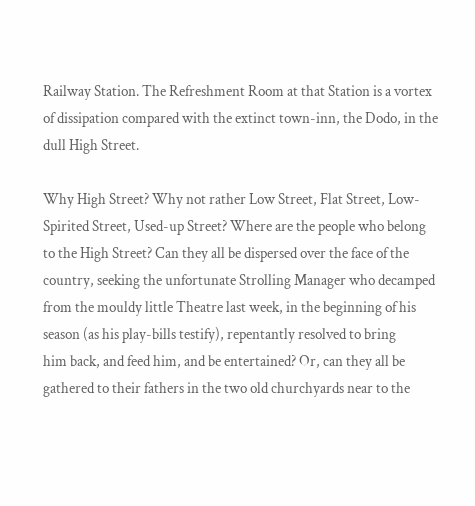Railway Station. The Refreshment Room at that Station is a vortex
of dissipation compared with the extinct town-inn, the Dodo, in the
dull High Street.

Why High Street? Why not rather Low Street, Flat Street, Low-
Spirited Street, Used-up Street? Where are the people who belong
to the High Street? Can they all be dispersed over the face of the
country, seeking the unfortunate Strolling Manager who decamped
from the mouldy little Theatre last week, in the beginning of his
season (as his play-bills testify), repentantly resolved to bring
him back, and feed him, and be entertained? Or, can they all be
gathered to their fathers in the two old churchyards near to the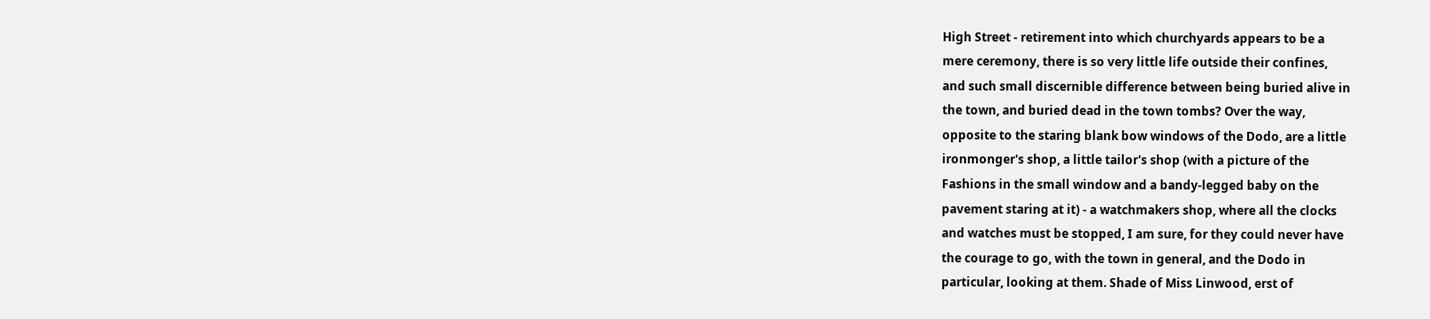High Street - retirement into which churchyards appears to be a
mere ceremony, there is so very little life outside their confines,
and such small discernible difference between being buried alive in
the town, and buried dead in the town tombs? Over the way,
opposite to the staring blank bow windows of the Dodo, are a little
ironmonger's shop, a little tailor's shop (with a picture of the
Fashions in the small window and a bandy-legged baby on the
pavement staring at it) - a watchmakers shop, where all the clocks
and watches must be stopped, I am sure, for they could never have
the courage to go, with the town in general, and the Dodo in
particular, looking at them. Shade of Miss Linwood, erst of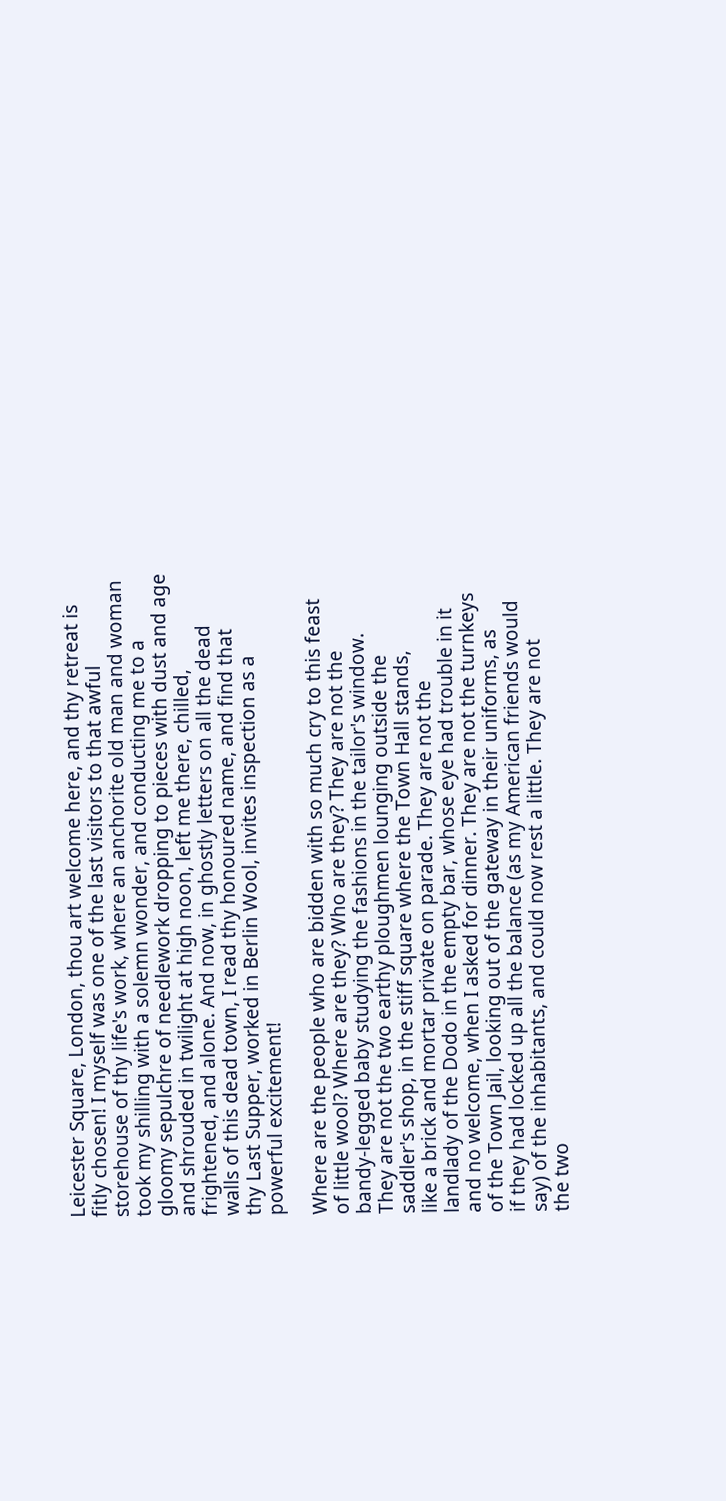Leicester Square, London, thou art welcome here, and thy retreat is
fitly chosen! I myself was one of the last visitors to that awful
storehouse of thy life's work, where an anchorite old man and woman
took my shilling with a solemn wonder, and conducting me to a
gloomy sepulchre of needlework dropping to pieces with dust and age
and shrouded in twilight at high noon, left me there, chilled,
frightened, and alone. And now, in ghostly letters on all the dead
walls of this dead town, I read thy honoured name, and find that
thy Last Supper, worked in Berlin Wool, invites inspection as a
powerful excitement!

Where are the people who are bidden with so much cry to this feast
of little wool? Where are they? Who are they? They are not the
bandy-legged baby studying the fashions in the tailor's window.
They are not the two earthy ploughmen lounging outside the
saddler's shop, in the stiff square where the Town Hall stands,
like a brick and mortar private on parade. They are not the
landlady of the Dodo in the empty bar, whose eye had trouble in it
and no welcome, when I asked for dinner. They are not the turnkeys
of the Town Jail, looking out of the gateway in their uniforms, as
if they had locked up all the balance (as my American friends would
say) of the inhabitants, and could now rest a little. They are not
the two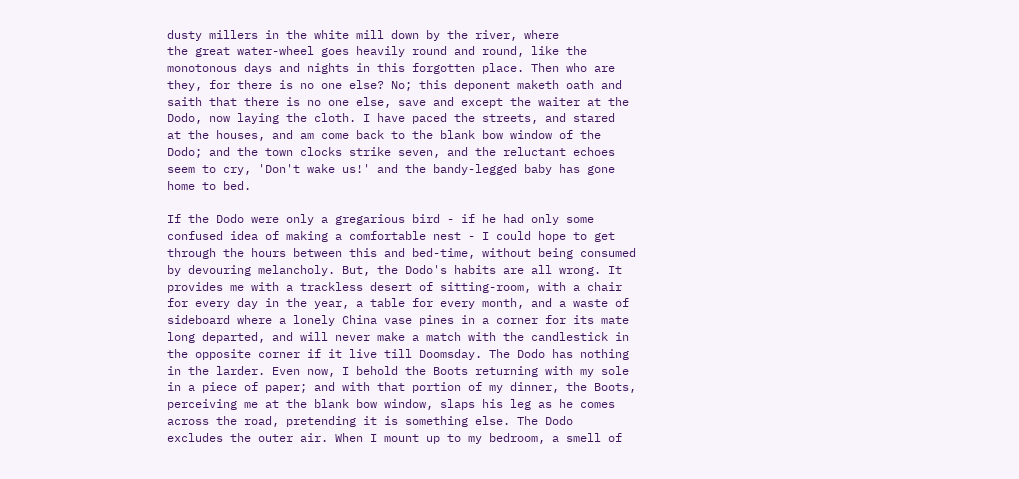dusty millers in the white mill down by the river, where
the great water-wheel goes heavily round and round, like the
monotonous days and nights in this forgotten place. Then who are
they, for there is no one else? No; this deponent maketh oath and
saith that there is no one else, save and except the waiter at the
Dodo, now laying the cloth. I have paced the streets, and stared
at the houses, and am come back to the blank bow window of the
Dodo; and the town clocks strike seven, and the reluctant echoes
seem to cry, 'Don't wake us!' and the bandy-legged baby has gone
home to bed.

If the Dodo were only a gregarious bird - if he had only some
confused idea of making a comfortable nest - I could hope to get
through the hours between this and bed-time, without being consumed
by devouring melancholy. But, the Dodo's habits are all wrong. It
provides me with a trackless desert of sitting-room, with a chair
for every day in the year, a table for every month, and a waste of
sideboard where a lonely China vase pines in a corner for its mate
long departed, and will never make a match with the candlestick in
the opposite corner if it live till Doomsday. The Dodo has nothing
in the larder. Even now, I behold the Boots returning with my sole
in a piece of paper; and with that portion of my dinner, the Boots,
perceiving me at the blank bow window, slaps his leg as he comes
across the road, pretending it is something else. The Dodo
excludes the outer air. When I mount up to my bedroom, a smell of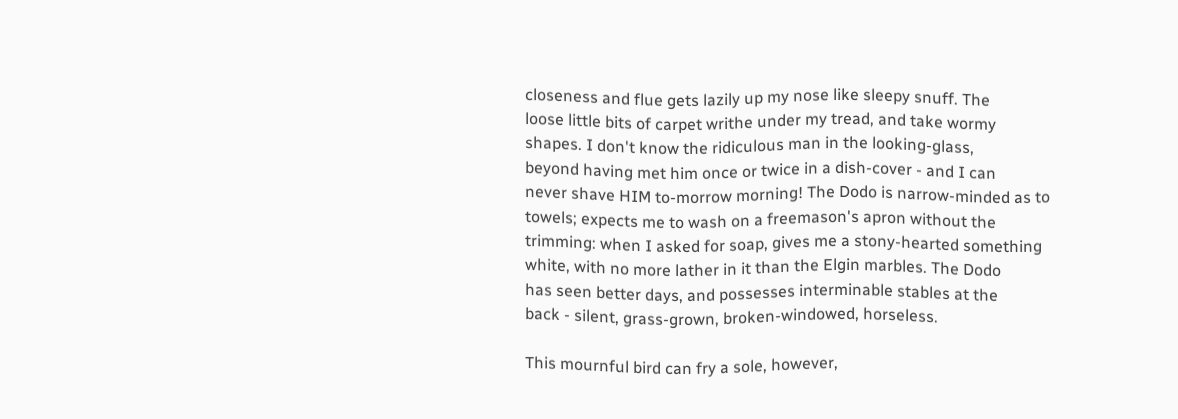closeness and flue gets lazily up my nose like sleepy snuff. The
loose little bits of carpet writhe under my tread, and take wormy
shapes. I don't know the ridiculous man in the looking-glass,
beyond having met him once or twice in a dish-cover - and I can
never shave HIM to-morrow morning! The Dodo is narrow-minded as to
towels; expects me to wash on a freemason's apron without the
trimming: when I asked for soap, gives me a stony-hearted something
white, with no more lather in it than the Elgin marbles. The Dodo
has seen better days, and possesses interminable stables at the
back - silent, grass-grown, broken-windowed, horseless.

This mournful bird can fry a sole, however,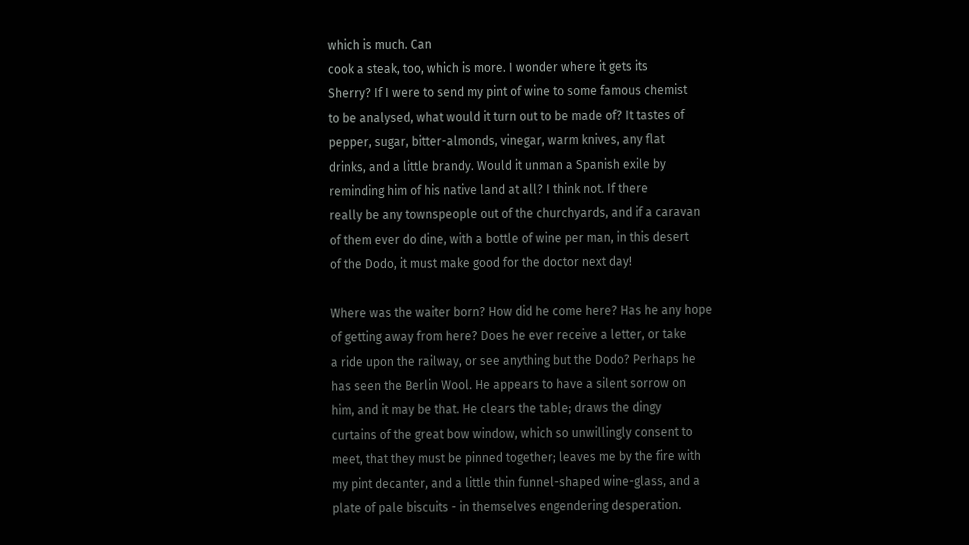which is much. Can
cook a steak, too, which is more. I wonder where it gets its
Sherry? If I were to send my pint of wine to some famous chemist
to be analysed, what would it turn out to be made of? It tastes of
pepper, sugar, bitter-almonds, vinegar, warm knives, any flat
drinks, and a little brandy. Would it unman a Spanish exile by
reminding him of his native land at all? I think not. If there
really be any townspeople out of the churchyards, and if a caravan
of them ever do dine, with a bottle of wine per man, in this desert
of the Dodo, it must make good for the doctor next day!

Where was the waiter born? How did he come here? Has he any hope
of getting away from here? Does he ever receive a letter, or take
a ride upon the railway, or see anything but the Dodo? Perhaps he
has seen the Berlin Wool. He appears to have a silent sorrow on
him, and it may be that. He clears the table; draws the dingy
curtains of the great bow window, which so unwillingly consent to
meet, that they must be pinned together; leaves me by the fire with
my pint decanter, and a little thin funnel-shaped wine-glass, and a
plate of pale biscuits - in themselves engendering desperation.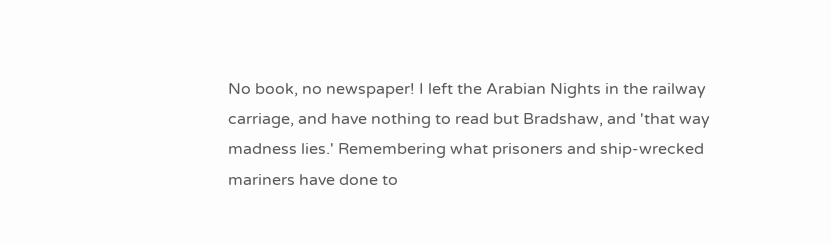No book, no newspaper! I left the Arabian Nights in the railway
carriage, and have nothing to read but Bradshaw, and 'that way
madness lies.' Remembering what prisoners and ship-wrecked
mariners have done to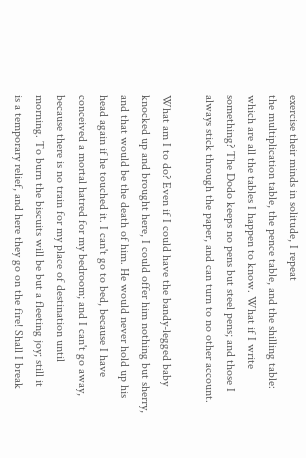exercise their minds in solitude, I repeat
the multiplication table, the pence table, and the shilling table:
which are all the tables I happen to know. What if I write
something? The Dodo keeps no pens but steel pens; and those I
always stick through the paper, and can turn to no other account.

What am I to do? Even if I could have the bandy-legged baby
knocked up and brought here, I could offer him nothing but sherry,
and that would be the death of him. He would never hold up his
head again if he touched it. I can't go to bed, because I have
conceived a mortal hatred for my bedroom; and I can't go away,
because there is no train for my place of destination until
morning. To burn the biscuits will be but a fleeting joy; still it
is a temporary relief, and here they go on the fire! Shall I break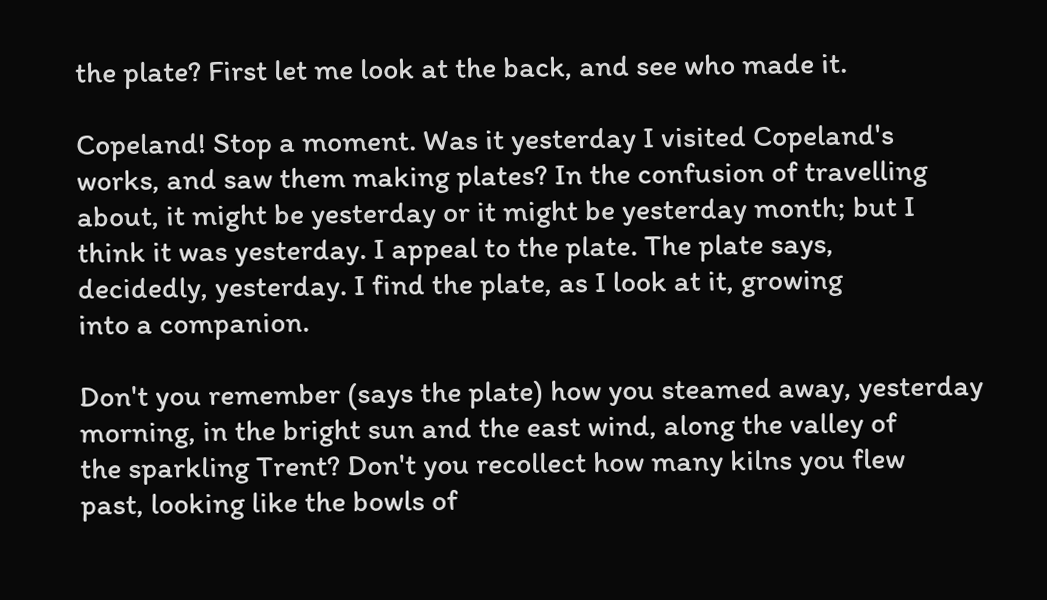the plate? First let me look at the back, and see who made it.

Copeland! Stop a moment. Was it yesterday I visited Copeland's
works, and saw them making plates? In the confusion of travelling
about, it might be yesterday or it might be yesterday month; but I
think it was yesterday. I appeal to the plate. The plate says,
decidedly, yesterday. I find the plate, as I look at it, growing
into a companion.

Don't you remember (says the plate) how you steamed away, yesterday
morning, in the bright sun and the east wind, along the valley of
the sparkling Trent? Don't you recollect how many kilns you flew
past, looking like the bowls of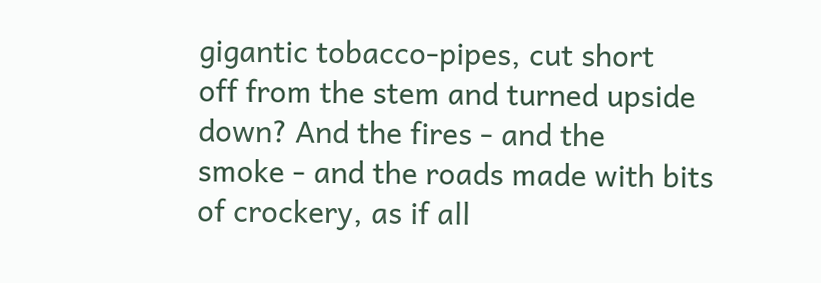gigantic tobacco-pipes, cut short
off from the stem and turned upside down? And the fires - and the
smoke - and the roads made with bits of crockery, as if all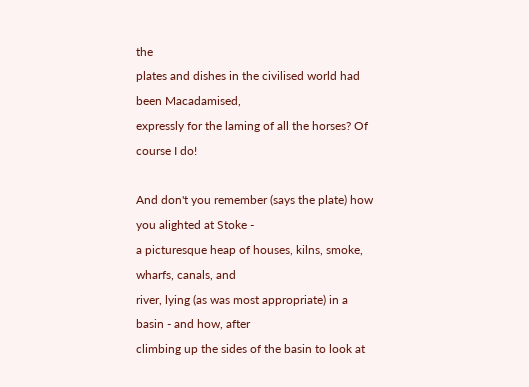the
plates and dishes in the civilised world had been Macadamised,
expressly for the laming of all the horses? Of course I do!

And don't you remember (says the plate) how you alighted at Stoke -
a picturesque heap of houses, kilns, smoke, wharfs, canals, and
river, lying (as was most appropriate) in a basin - and how, after
climbing up the sides of the basin to look at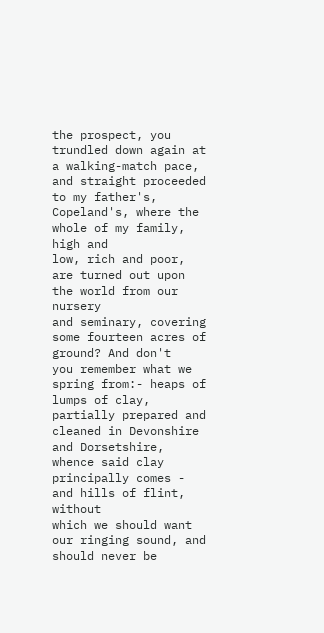the prospect, you
trundled down again at a walking-match pace, and straight proceeded
to my father's, Copeland's, where the whole of my family, high and
low, rich and poor, are turned out upon the world from our nursery
and seminary, covering some fourteen acres of ground? And don't
you remember what we spring from:- heaps of lumps of clay,
partially prepared and cleaned in Devonshire and Dorsetshire,
whence said clay principally comes - and hills of flint, without
which we should want our ringing sound, and should never be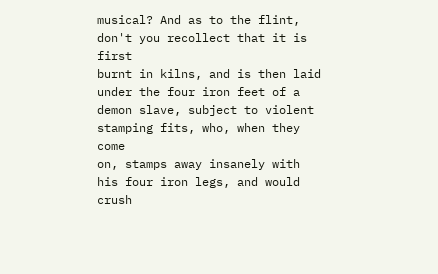musical? And as to the flint, don't you recollect that it is first
burnt in kilns, and is then laid under the four iron feet of a
demon slave, subject to violent stamping fits, who, when they come
on, stamps away insanely with his four iron legs, and would crush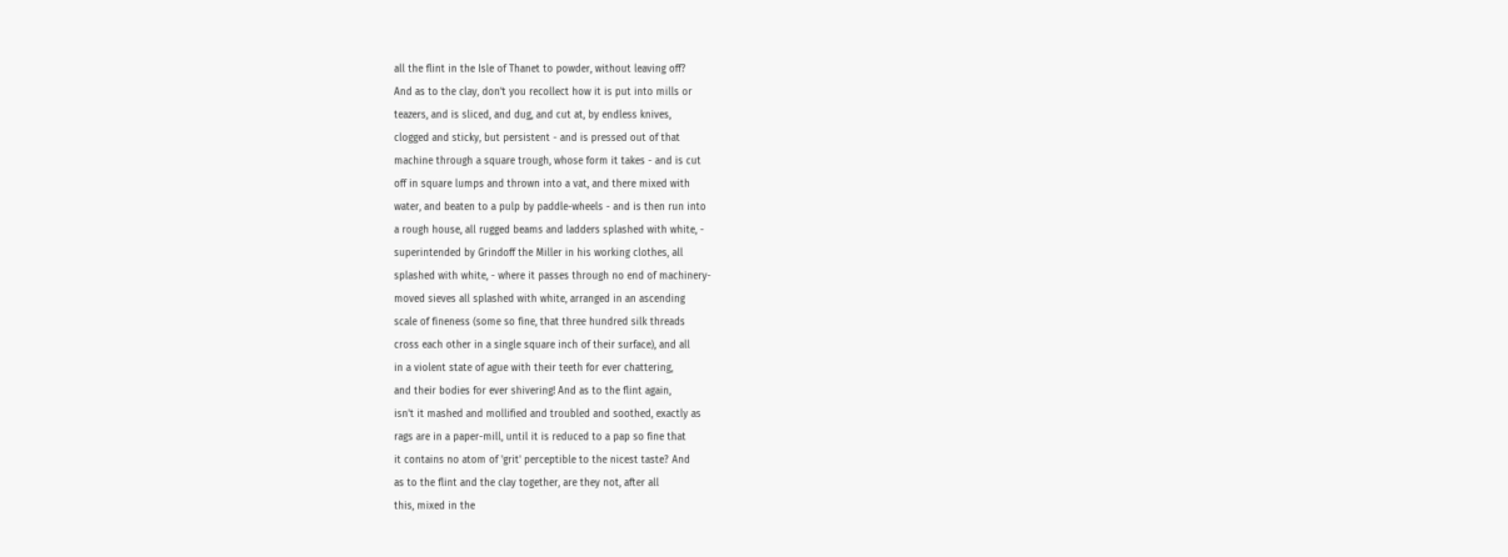all the flint in the Isle of Thanet to powder, without leaving off?
And as to the clay, don't you recollect how it is put into mills or
teazers, and is sliced, and dug, and cut at, by endless knives,
clogged and sticky, but persistent - and is pressed out of that
machine through a square trough, whose form it takes - and is cut
off in square lumps and thrown into a vat, and there mixed with
water, and beaten to a pulp by paddle-wheels - and is then run into
a rough house, all rugged beams and ladders splashed with white, -
superintended by Grindoff the Miller in his working clothes, all
splashed with white, - where it passes through no end of machinery-
moved sieves all splashed with white, arranged in an ascending
scale of fineness (some so fine, that three hundred silk threads
cross each other in a single square inch of their surface), and all
in a violent state of ague with their teeth for ever chattering,
and their bodies for ever shivering! And as to the flint again,
isn't it mashed and mollified and troubled and soothed, exactly as
rags are in a paper-mill, until it is reduced to a pap so fine that
it contains no atom of 'grit' perceptible to the nicest taste? And
as to the flint and the clay together, are they not, after all
this, mixed in the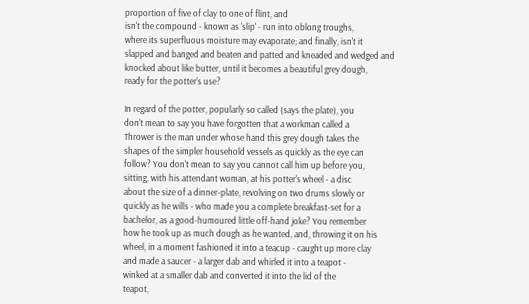proportion of five of clay to one of flint, and
isn't the compound - known as 'slip' - run into oblong troughs,
where its superfluous moisture may evaporate; and finally, isn't it
slapped and banged and beaten and patted and kneaded and wedged and
knocked about like butter, until it becomes a beautiful grey dough,
ready for the potter's use?

In regard of the potter, popularly so called (says the plate), you
don't mean to say you have forgotten that a workman called a
Thrower is the man under whose hand this grey dough takes the
shapes of the simpler household vessels as quickly as the eye can
follow? You don't mean to say you cannot call him up before you,
sitting, with his attendant woman, at his potter's wheel - a disc
about the size of a dinner-plate, revolving on two drums slowly or
quickly as he wills - who made you a complete breakfast-set for a
bachelor, as a good-humoured little off-hand joke? You remember
how he took up as much dough as he wanted, and, throwing it on his
wheel, in a moment fashioned it into a teacup - caught up more clay
and made a saucer - a larger dab and whirled it into a teapot -
winked at a smaller dab and converted it into the lid of the
teapot,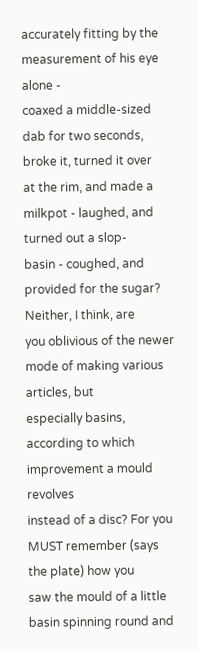accurately fitting by the measurement of his eye alone -
coaxed a middle-sized dab for two seconds, broke it, turned it over
at the rim, and made a milkpot - laughed, and turned out a slop-
basin - coughed, and provided for the sugar? Neither, I think, are
you oblivious of the newer mode of making various articles, but
especially basins, according to which improvement a mould revolves
instead of a disc? For you MUST remember (says the plate) how you
saw the mould of a little basin spinning round and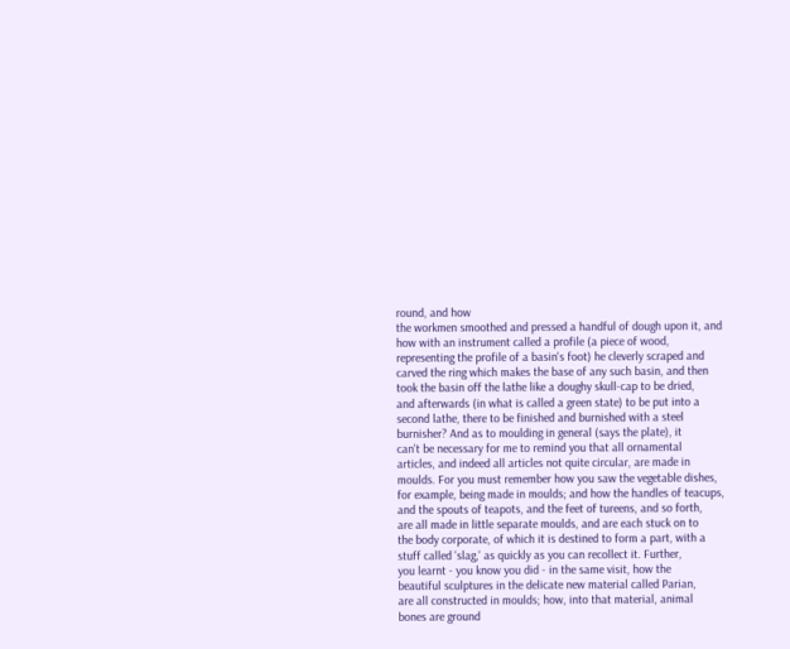round, and how
the workmen smoothed and pressed a handful of dough upon it, and
how with an instrument called a profile (a piece of wood,
representing the profile of a basin's foot) he cleverly scraped and
carved the ring which makes the base of any such basin, and then
took the basin off the lathe like a doughy skull-cap to be dried,
and afterwards (in what is called a green state) to be put into a
second lathe, there to be finished and burnished with a steel
burnisher? And as to moulding in general (says the plate), it
can't be necessary for me to remind you that all ornamental
articles, and indeed all articles not quite circular, are made in
moulds. For you must remember how you saw the vegetable dishes,
for example, being made in moulds; and how the handles of teacups,
and the spouts of teapots, and the feet of tureens, and so forth,
are all made in little separate moulds, and are each stuck on to
the body corporate, of which it is destined to form a part, with a
stuff called 'slag,' as quickly as you can recollect it. Further,
you learnt - you know you did - in the same visit, how the
beautiful sculptures in the delicate new material called Parian,
are all constructed in moulds; how, into that material, animal
bones are ground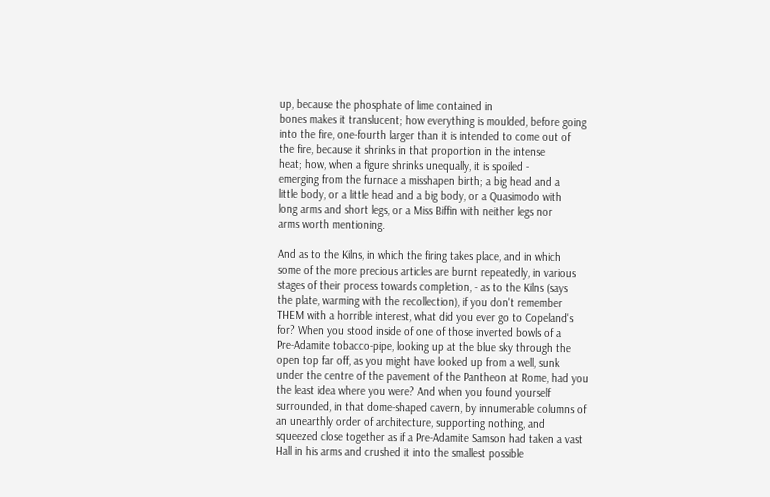up, because the phosphate of lime contained in
bones makes it translucent; how everything is moulded, before going
into the fire, one-fourth larger than it is intended to come out of
the fire, because it shrinks in that proportion in the intense
heat; how, when a figure shrinks unequally, it is spoiled -
emerging from the furnace a misshapen birth; a big head and a
little body, or a little head and a big body, or a Quasimodo with
long arms and short legs, or a Miss Biffin with neither legs nor
arms worth mentioning.

And as to the Kilns, in which the firing takes place, and in which
some of the more precious articles are burnt repeatedly, in various
stages of their process towards completion, - as to the Kilns (says
the plate, warming with the recollection), if you don't remember
THEM with a horrible interest, what did you ever go to Copeland's
for? When you stood inside of one of those inverted bowls of a
Pre-Adamite tobacco-pipe, looking up at the blue sky through the
open top far off, as you might have looked up from a well, sunk
under the centre of the pavement of the Pantheon at Rome, had you
the least idea where you were? And when you found yourself
surrounded, in that dome-shaped cavern, by innumerable columns of
an unearthly order of architecture, supporting nothing, and
squeezed close together as if a Pre-Adamite Samson had taken a vast
Hall in his arms and crushed it into the smallest possible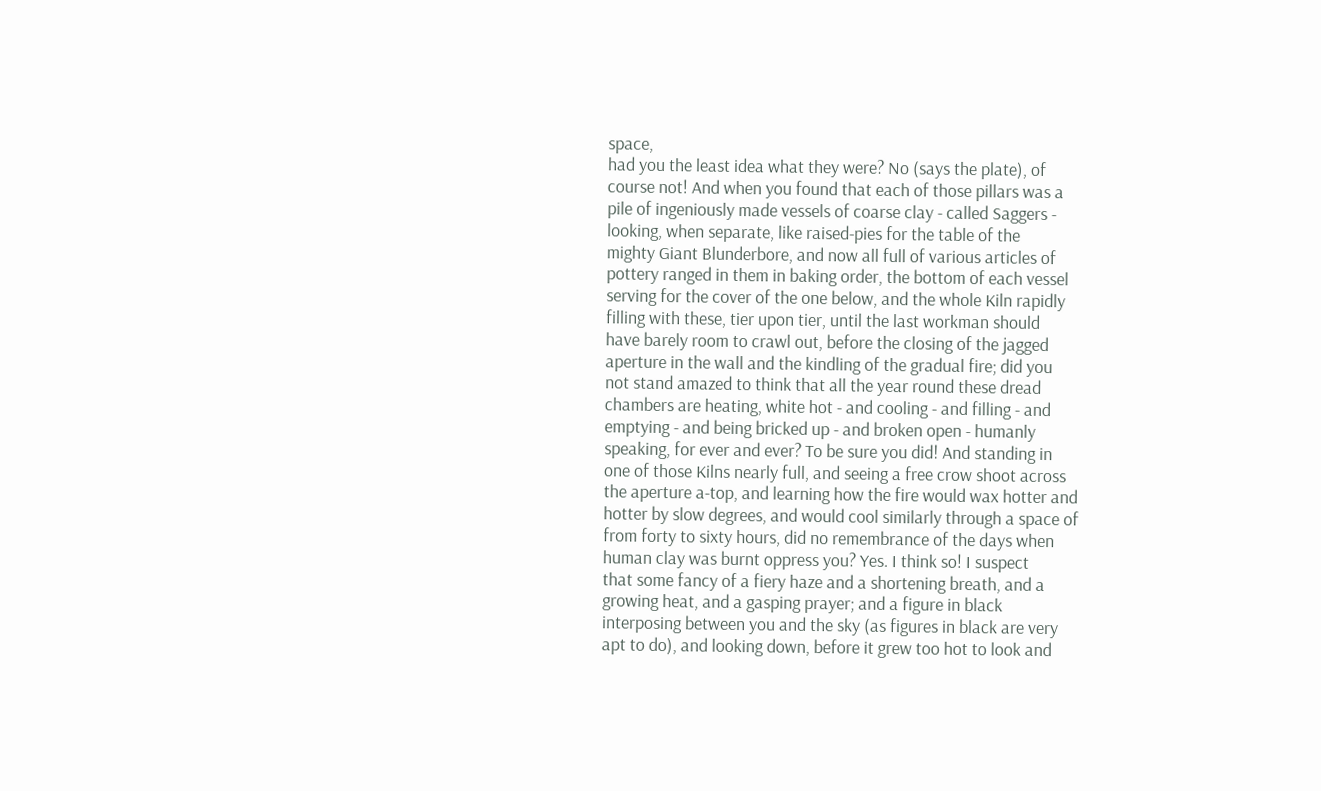space,
had you the least idea what they were? No (says the plate), of
course not! And when you found that each of those pillars was a
pile of ingeniously made vessels of coarse clay - called Saggers -
looking, when separate, like raised-pies for the table of the
mighty Giant Blunderbore, and now all full of various articles of
pottery ranged in them in baking order, the bottom of each vessel
serving for the cover of the one below, and the whole Kiln rapidly
filling with these, tier upon tier, until the last workman should
have barely room to crawl out, before the closing of the jagged
aperture in the wall and the kindling of the gradual fire; did you
not stand amazed to think that all the year round these dread
chambers are heating, white hot - and cooling - and filling - and
emptying - and being bricked up - and broken open - humanly
speaking, for ever and ever? To be sure you did! And standing in
one of those Kilns nearly full, and seeing a free crow shoot across
the aperture a-top, and learning how the fire would wax hotter and
hotter by slow degrees, and would cool similarly through a space of
from forty to sixty hours, did no remembrance of the days when
human clay was burnt oppress you? Yes. I think so! I suspect
that some fancy of a fiery haze and a shortening breath, and a
growing heat, and a gasping prayer; and a figure in black
interposing between you and the sky (as figures in black are very
apt to do), and looking down, before it grew too hot to look and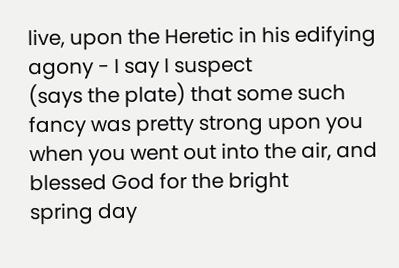live, upon the Heretic in his edifying agony - I say I suspect
(says the plate) that some such fancy was pretty strong upon you
when you went out into the air, and blessed God for the bright
spring day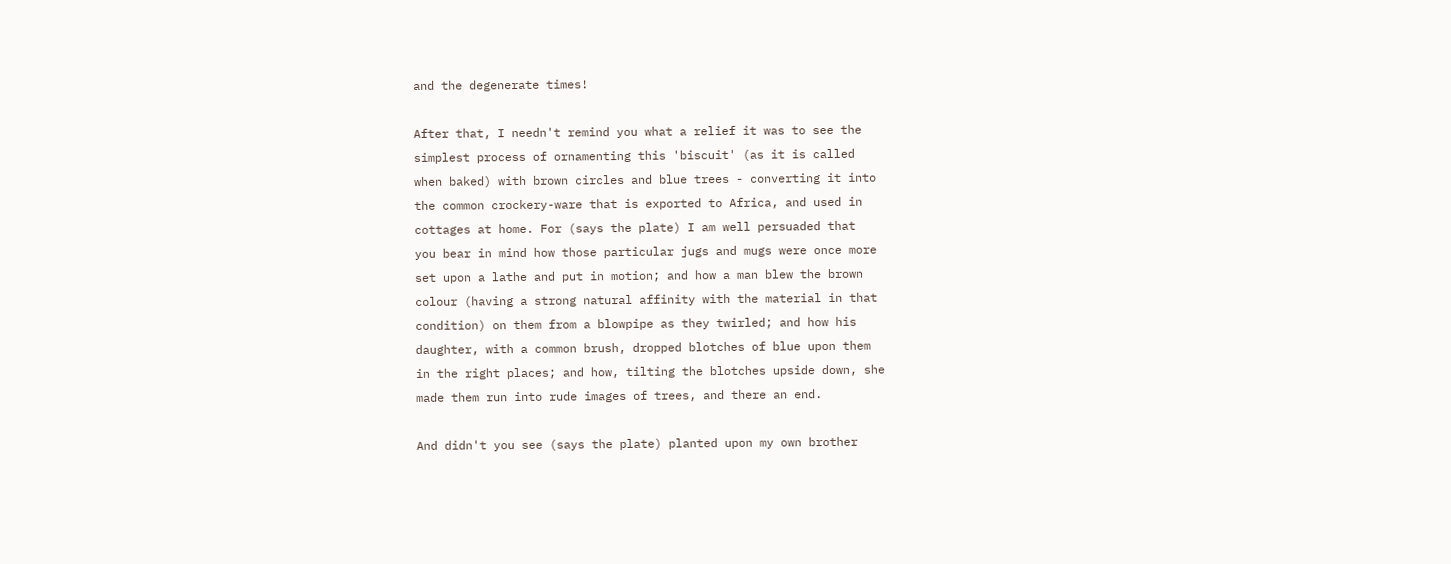and the degenerate times!

After that, I needn't remind you what a relief it was to see the
simplest process of ornamenting this 'biscuit' (as it is called
when baked) with brown circles and blue trees - converting it into
the common crockery-ware that is exported to Africa, and used in
cottages at home. For (says the plate) I am well persuaded that
you bear in mind how those particular jugs and mugs were once more
set upon a lathe and put in motion; and how a man blew the brown
colour (having a strong natural affinity with the material in that
condition) on them from a blowpipe as they twirled; and how his
daughter, with a common brush, dropped blotches of blue upon them
in the right places; and how, tilting the blotches upside down, she
made them run into rude images of trees, and there an end.

And didn't you see (says the plate) planted upon my own brother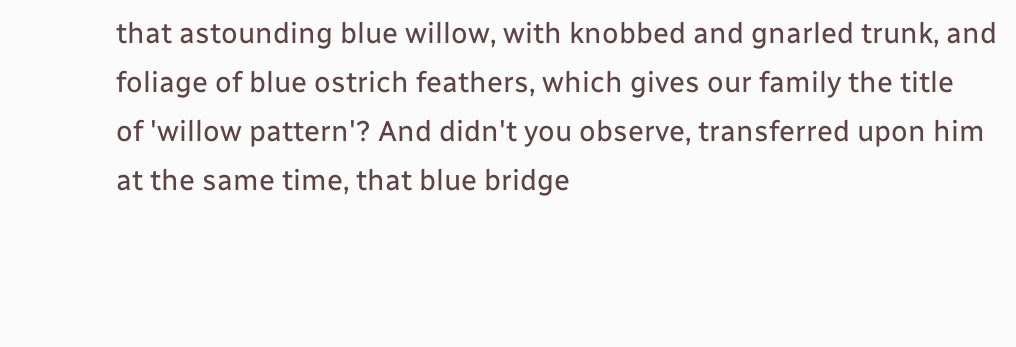that astounding blue willow, with knobbed and gnarled trunk, and
foliage of blue ostrich feathers, which gives our family the title
of 'willow pattern'? And didn't you observe, transferred upon him
at the same time, that blue bridge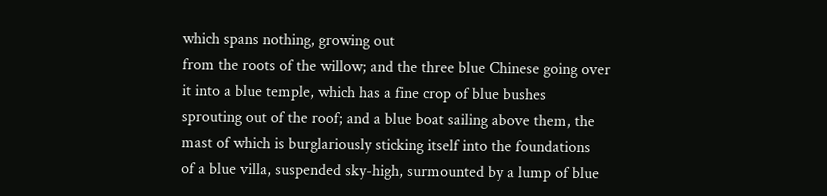which spans nothing, growing out
from the roots of the willow; and the three blue Chinese going over
it into a blue temple, which has a fine crop of blue bushes
sprouting out of the roof; and a blue boat sailing above them, the
mast of which is burglariously sticking itself into the foundations
of a blue villa, suspended sky-high, surmounted by a lump of blue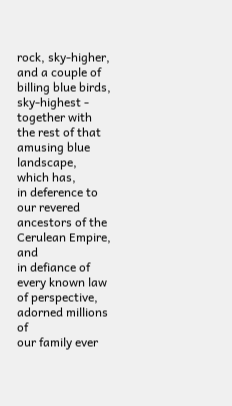rock, sky-higher, and a couple of billing blue birds, sky-highest -
together with the rest of that amusing blue landscape, which has,
in deference to our revered ancestors of the Cerulean Empire, and
in defiance of every known law of perspective, adorned millions of
our family ever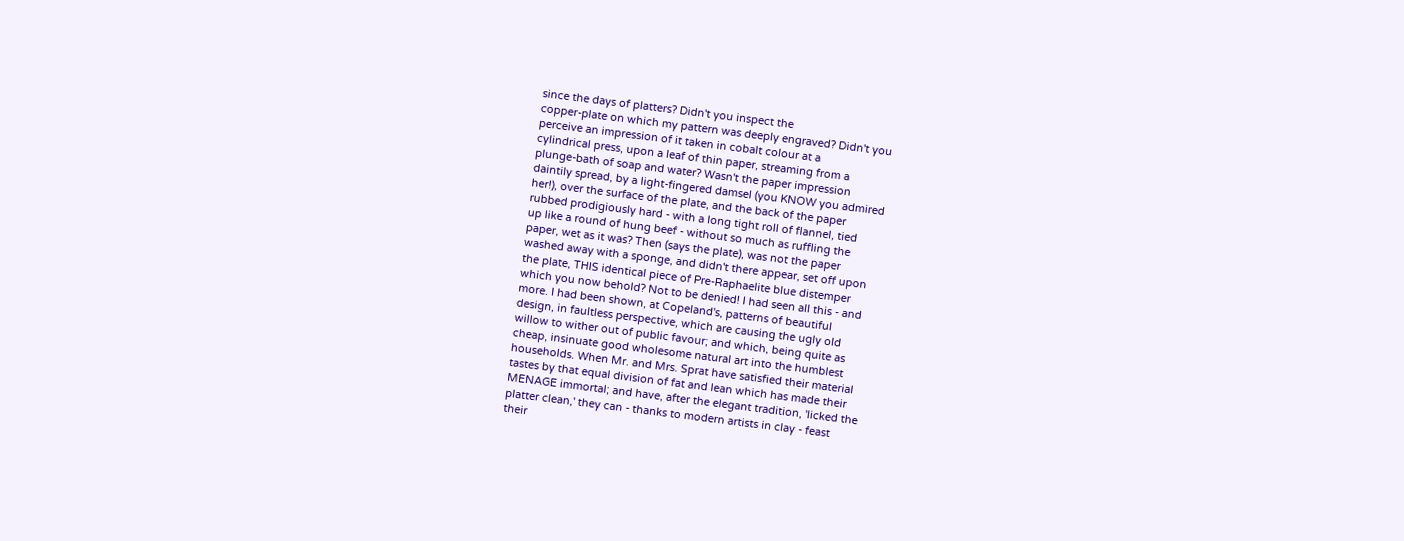since the days of platters? Didn't you inspect the
copper-plate on which my pattern was deeply engraved? Didn't you
perceive an impression of it taken in cobalt colour at a
cylindrical press, upon a leaf of thin paper, streaming from a
plunge-bath of soap and water? Wasn't the paper impression
daintily spread, by a light-fingered damsel (you KNOW you admired
her!), over the surface of the plate, and the back of the paper
rubbed prodigiously hard - with a long tight roll of flannel, tied
up like a round of hung beef - without so much as ruffling the
paper, wet as it was? Then (says the plate), was not the paper
washed away with a sponge, and didn't there appear, set off upon
the plate, THIS identical piece of Pre-Raphaelite blue distemper
which you now behold? Not to be denied! I had seen all this - and
more. I had been shown, at Copeland's, patterns of beautiful
design, in faultless perspective, which are causing the ugly old
willow to wither out of public favour; and which, being quite as
cheap, insinuate good wholesome natural art into the humblest
households. When Mr. and Mrs. Sprat have satisfied their material
tastes by that equal division of fat and lean which has made their
MENAGE immortal; and have, after the elegant tradition, 'licked the
platter clean,' they can - thanks to modern artists in clay - feast
their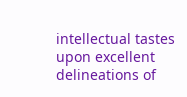intellectual tastes upon excellent delineations of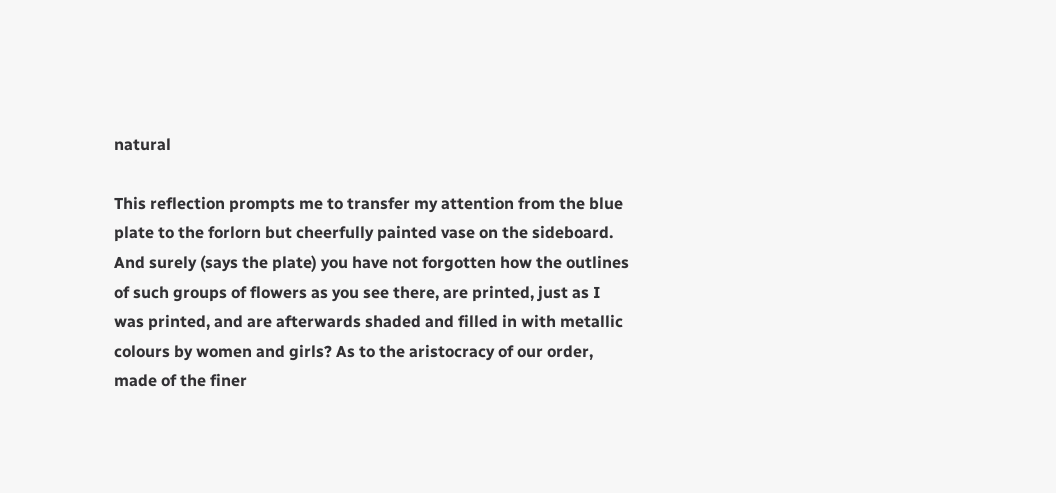natural

This reflection prompts me to transfer my attention from the blue
plate to the forlorn but cheerfully painted vase on the sideboard.
And surely (says the plate) you have not forgotten how the outlines
of such groups of flowers as you see there, are printed, just as I
was printed, and are afterwards shaded and filled in with metallic
colours by women and girls? As to the aristocracy of our order,
made of the finer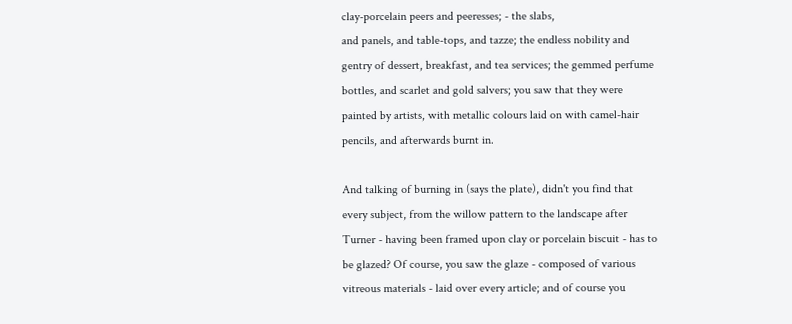clay-porcelain peers and peeresses; - the slabs,
and panels, and table-tops, and tazze; the endless nobility and
gentry of dessert, breakfast, and tea services; the gemmed perfume
bottles, and scarlet and gold salvers; you saw that they were
painted by artists, with metallic colours laid on with camel-hair
pencils, and afterwards burnt in.

And talking of burning in (says the plate), didn't you find that
every subject, from the willow pattern to the landscape after
Turner - having been framed upon clay or porcelain biscuit - has to
be glazed? Of course, you saw the glaze - composed of various
vitreous materials - laid over every article; and of course you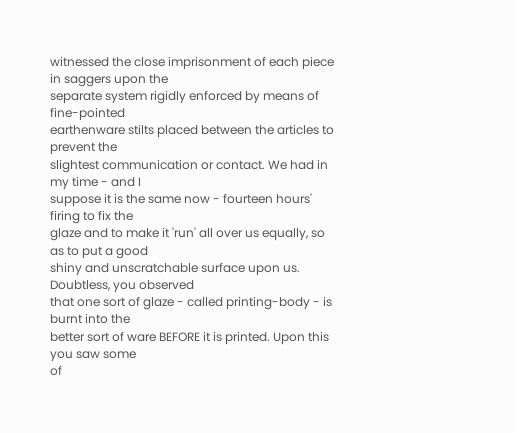witnessed the close imprisonment of each piece in saggers upon the
separate system rigidly enforced by means of fine-pointed
earthenware stilts placed between the articles to prevent the
slightest communication or contact. We had in my time - and I
suppose it is the same now - fourteen hours' firing to fix the
glaze and to make it 'run' all over us equally, so as to put a good
shiny and unscratchable surface upon us. Doubtless, you observed
that one sort of glaze - called printing-body - is burnt into the
better sort of ware BEFORE it is printed. Upon this you saw some
of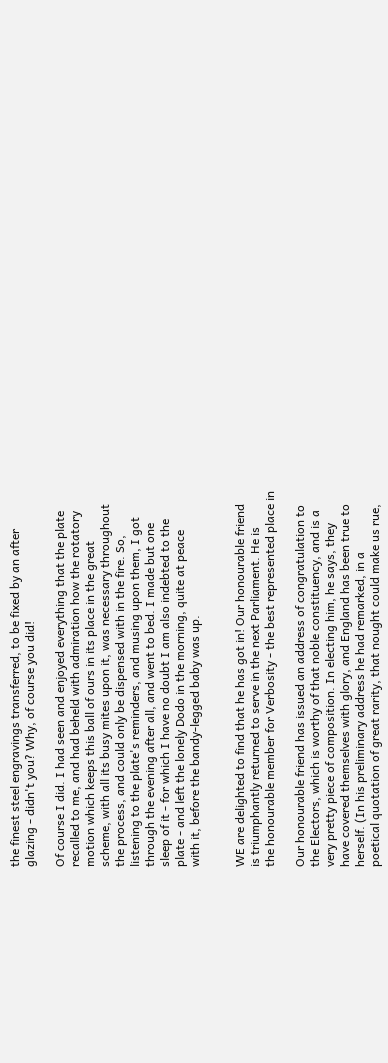the finest steel engravings transferred, to be fixed by an after
glazing - didn't you? Why, of course you did!

Of course I did. I had seen and enjoyed everything that the plate
recalled to me, and had beheld with admiration how the rotatory
motion which keeps this ball of ours in its place in the great
scheme, with all its busy mites upon it, was necessary throughout
the process, and could only be dispensed with in the fire. So,
listening to the plate's reminders, and musing upon them, I got
through the evening after all, and went to bed. I made but one
sleep of it - for which I have no doubt I am also indebted to the
plate - and left the lonely Dodo in the morning, quite at peace
with it, before the bandy-legged baby was up.


WE are delighted to find that he has got in! Our honourable friend
is triumphantly returned to serve in the next Parliament. He is
the honourable member for Verbosity - the best represented place in

Our honourable friend has issued an address of congratulation to
the Electors, which is worthy of that noble constituency, and is a
very pretty piece of composition. In electing him, he says, they
have covered themselves with glory, and England has been true to
herself. (In his preliminary address he had remarked, in a
poetical quotation of great rarity, that nought could make us rue,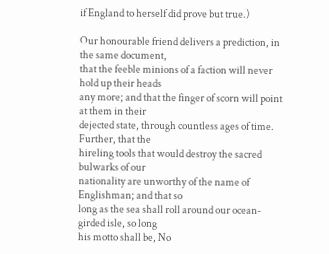if England to herself did prove but true.)

Our honourable friend delivers a prediction, in the same document,
that the feeble minions of a faction will never hold up their heads
any more; and that the finger of scorn will point at them in their
dejected state, through countless ages of time. Further, that the
hireling tools that would destroy the sacred bulwarks of our
nationality are unworthy of the name of Englishman; and that so
long as the sea shall roll around our ocean-girded isle, so long
his motto shall be, No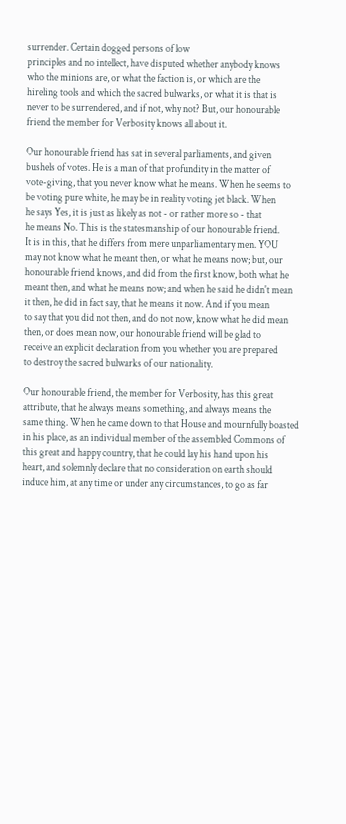surrender. Certain dogged persons of low
principles and no intellect, have disputed whether anybody knows
who the minions are, or what the faction is, or which are the
hireling tools and which the sacred bulwarks, or what it is that is
never to be surrendered, and if not, why not? But, our honourable
friend the member for Verbosity knows all about it.

Our honourable friend has sat in several parliaments, and given
bushels of votes. He is a man of that profundity in the matter of
vote-giving, that you never know what he means. When he seems to
be voting pure white, he may be in reality voting jet black. When
he says Yes, it is just as likely as not - or rather more so - that
he means No. This is the statesmanship of our honourable friend.
It is in this, that he differs from mere unparliamentary men. YOU
may not know what he meant then, or what he means now; but, our
honourable friend knows, and did from the first know, both what he
meant then, and what he means now; and when he said he didn't mean
it then, he did in fact say, that he means it now. And if you mean
to say that you did not then, and do not now, know what he did mean
then, or does mean now, our honourable friend will be glad to
receive an explicit declaration from you whether you are prepared
to destroy the sacred bulwarks of our nationality.

Our honourable friend, the member for Verbosity, has this great
attribute, that he always means something, and always means the
same thing. When he came down to that House and mournfully boasted
in his place, as an individual member of the assembled Commons of
this great and happy country, that he could lay his hand upon his
heart, and solemnly declare that no consideration on earth should
induce him, at any time or under any circumstances, to go as far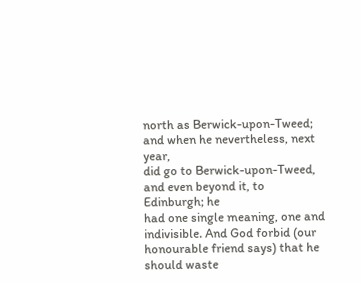north as Berwick-upon-Tweed; and when he nevertheless, next year,
did go to Berwick-upon-Tweed, and even beyond it, to Edinburgh; he
had one single meaning, one and indivisible. And God forbid (our
honourable friend says) that he should waste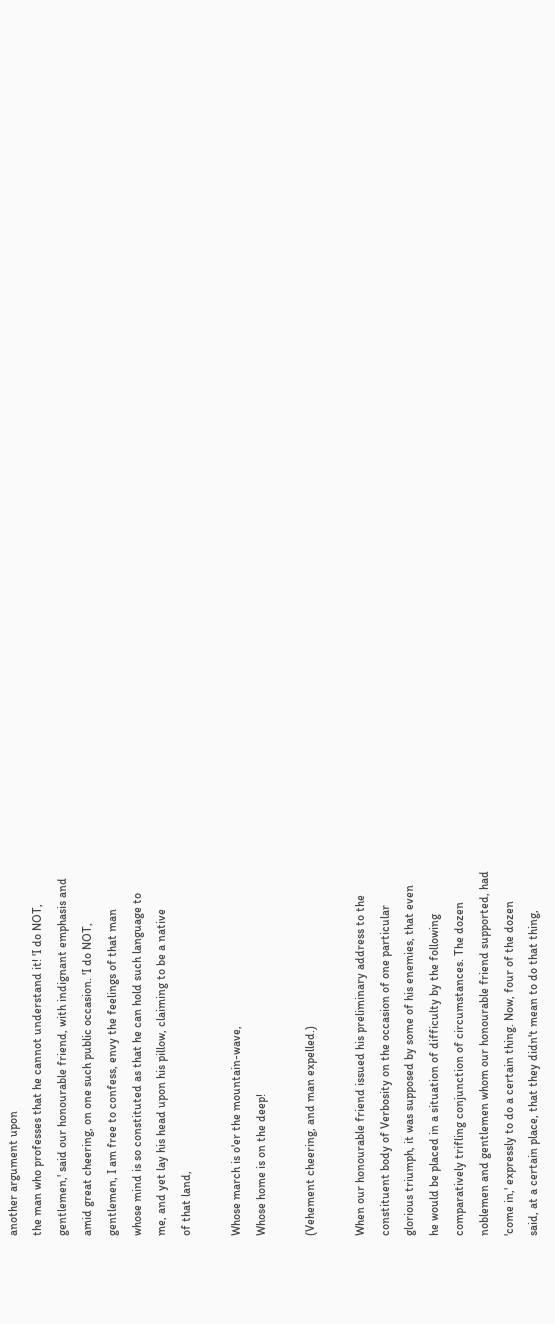another argument upon
the man who professes that he cannot understand it! 'I do NOT,
gentlemen,' said our honourable friend, with indignant emphasis and
amid great cheering, on one such public occasion. 'I do NOT,
gentlemen, I am free to confess, envy the feelings of that man
whose mind is so constituted as that he can hold such language to
me, and yet lay his head upon his pillow, claiming to be a native
of that land,

Whose march is o'er the mountain-wave,
Whose home is on the deep!

(Vehement cheering, and man expelled.)

When our honourable friend issued his preliminary address to the
constituent body of Verbosity on the occasion of one particular
glorious triumph, it was supposed by some of his enemies, that even
he would be placed in a situation of difficulty by the following
comparatively trifling conjunction of circumstances. The dozen
noblemen and gentlemen whom our honourable friend supported, had
'come in,' expressly to do a certain thing. Now, four of the dozen
said, at a certain place, that they didn't mean to do that thing,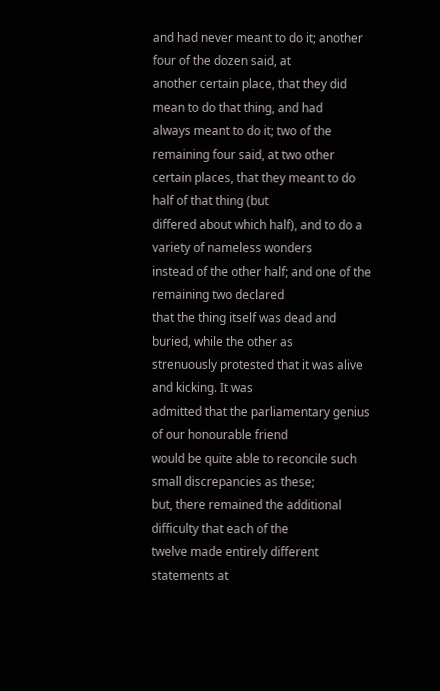and had never meant to do it; another four of the dozen said, at
another certain place, that they did mean to do that thing, and had
always meant to do it; two of the remaining four said, at two other
certain places, that they meant to do half of that thing (but
differed about which half), and to do a variety of nameless wonders
instead of the other half; and one of the remaining two declared
that the thing itself was dead and buried, while the other as
strenuously protested that it was alive and kicking. It was
admitted that the parliamentary genius of our honourable friend
would be quite able to reconcile such small discrepancies as these;
but, there remained the additional difficulty that each of the
twelve made entirely different statements at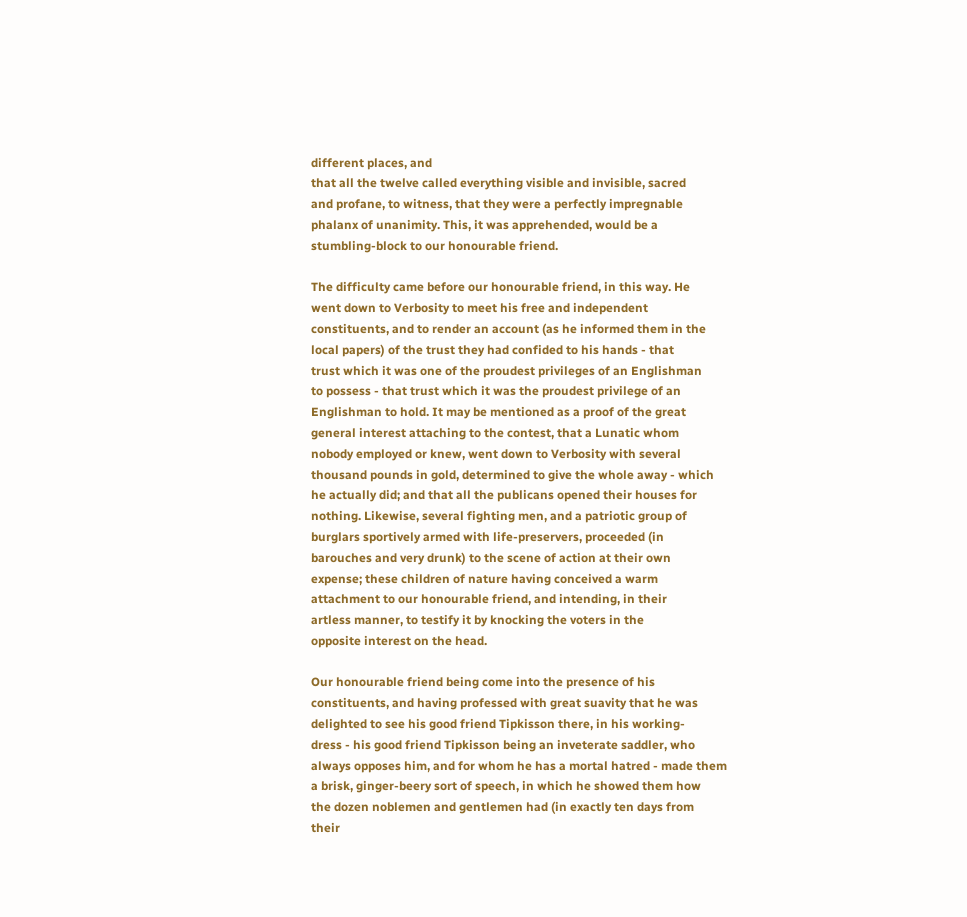different places, and
that all the twelve called everything visible and invisible, sacred
and profane, to witness, that they were a perfectly impregnable
phalanx of unanimity. This, it was apprehended, would be a
stumbling-block to our honourable friend.

The difficulty came before our honourable friend, in this way. He
went down to Verbosity to meet his free and independent
constituents, and to render an account (as he informed them in the
local papers) of the trust they had confided to his hands - that
trust which it was one of the proudest privileges of an Englishman
to possess - that trust which it was the proudest privilege of an
Englishman to hold. It may be mentioned as a proof of the great
general interest attaching to the contest, that a Lunatic whom
nobody employed or knew, went down to Verbosity with several
thousand pounds in gold, determined to give the whole away - which
he actually did; and that all the publicans opened their houses for
nothing. Likewise, several fighting men, and a patriotic group of
burglars sportively armed with life-preservers, proceeded (in
barouches and very drunk) to the scene of action at their own
expense; these children of nature having conceived a warm
attachment to our honourable friend, and intending, in their
artless manner, to testify it by knocking the voters in the
opposite interest on the head.

Our honourable friend being come into the presence of his
constituents, and having professed with great suavity that he was
delighted to see his good friend Tipkisson there, in his working-
dress - his good friend Tipkisson being an inveterate saddler, who
always opposes him, and for whom he has a mortal hatred - made them
a brisk, ginger-beery sort of speech, in which he showed them how
the dozen noblemen and gentlemen had (in exactly ten days from
their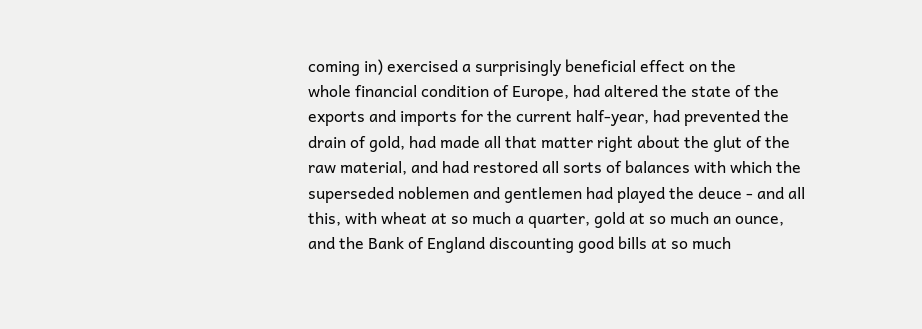coming in) exercised a surprisingly beneficial effect on the
whole financial condition of Europe, had altered the state of the
exports and imports for the current half-year, had prevented the
drain of gold, had made all that matter right about the glut of the
raw material, and had restored all sorts of balances with which the
superseded noblemen and gentlemen had played the deuce - and all
this, with wheat at so much a quarter, gold at so much an ounce,
and the Bank of England discounting good bills at so much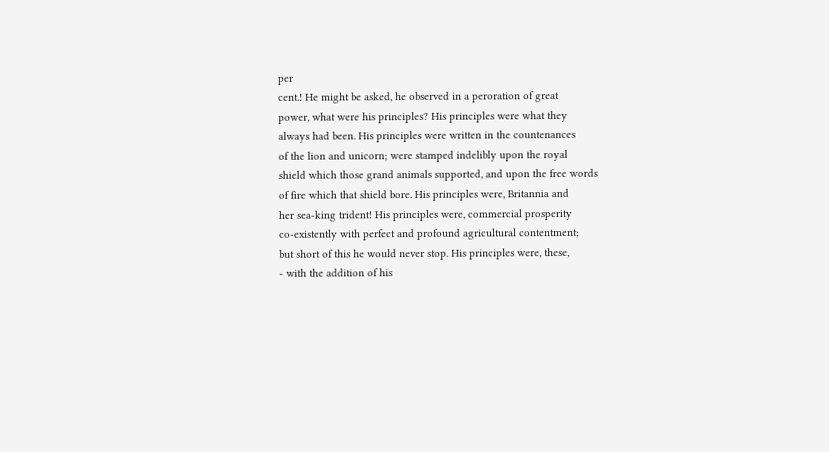per
cent.! He might be asked, he observed in a peroration of great
power, what were his principles? His principles were what they
always had been. His principles were written in the countenances
of the lion and unicorn; were stamped indelibly upon the royal
shield which those grand animals supported, and upon the free words
of fire which that shield bore. His principles were, Britannia and
her sea-king trident! His principles were, commercial prosperity
co-existently with perfect and profound agricultural contentment;
but short of this he would never stop. His principles were, these,
- with the addition of his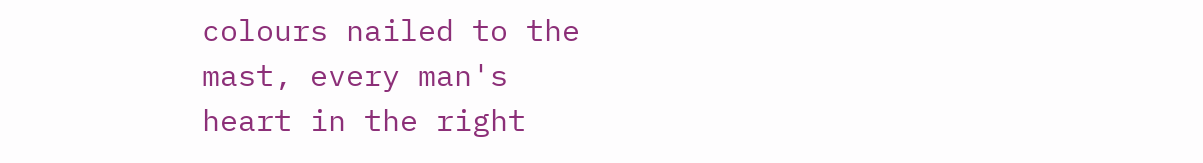colours nailed to the mast, every man's
heart in the right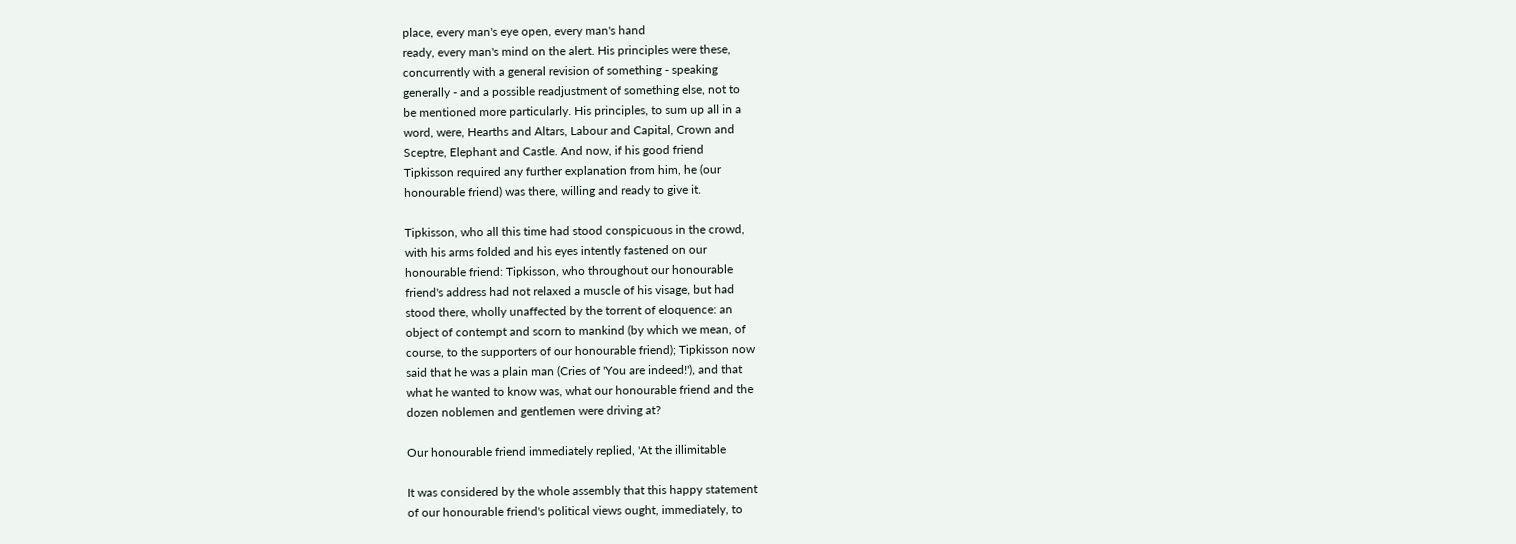place, every man's eye open, every man's hand
ready, every man's mind on the alert. His principles were these,
concurrently with a general revision of something - speaking
generally - and a possible readjustment of something else, not to
be mentioned more particularly. His principles, to sum up all in a
word, were, Hearths and Altars, Labour and Capital, Crown and
Sceptre, Elephant and Castle. And now, if his good friend
Tipkisson required any further explanation from him, he (our
honourable friend) was there, willing and ready to give it.

Tipkisson, who all this time had stood conspicuous in the crowd,
with his arms folded and his eyes intently fastened on our
honourable friend: Tipkisson, who throughout our honourable
friend's address had not relaxed a muscle of his visage, but had
stood there, wholly unaffected by the torrent of eloquence: an
object of contempt and scorn to mankind (by which we mean, of
course, to the supporters of our honourable friend); Tipkisson now
said that he was a plain man (Cries of 'You are indeed!'), and that
what he wanted to know was, what our honourable friend and the
dozen noblemen and gentlemen were driving at?

Our honourable friend immediately replied, 'At the illimitable

It was considered by the whole assembly that this happy statement
of our honourable friend's political views ought, immediately, to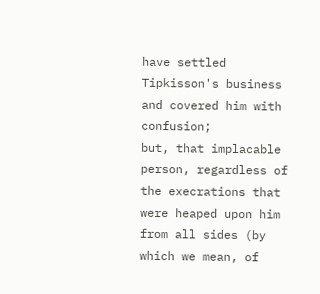have settled Tipkisson's business and covered him with confusion;
but, that implacable person, regardless of the execrations that
were heaped upon him from all sides (by which we mean, of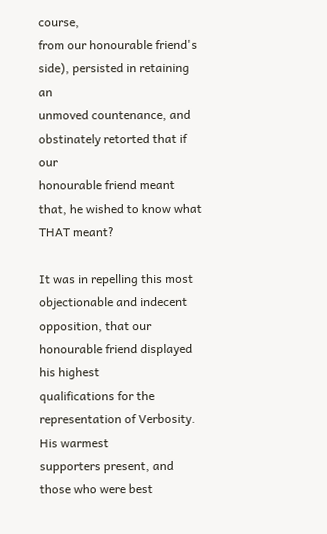course,
from our honourable friend's side), persisted in retaining an
unmoved countenance, and obstinately retorted that if our
honourable friend meant that, he wished to know what THAT meant?

It was in repelling this most objectionable and indecent
opposition, that our honourable friend displayed his highest
qualifications for the representation of Verbosity. His warmest
supporters present, and those who were best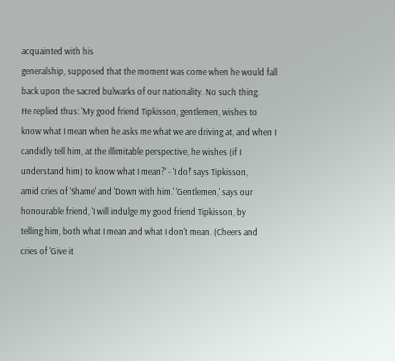acquainted with his
generalship, supposed that the moment was come when he would fall
back upon the sacred bulwarks of our nationality. No such thing.
He replied thus: 'My good friend Tipkisson, gentlemen, wishes to
know what I mean when he asks me what we are driving at, and when I
candidly tell him, at the illimitable perspective, he wishes (if I
understand him) to know what I mean?' - 'I do!' says Tipkisson,
amid cries of 'Shame' and 'Down with him.' 'Gentlemen,' says our
honourable friend, 'I will indulge my good friend Tipkisson, by
telling him, both what I mean and what I don't mean. (Cheers and
cries of 'Give it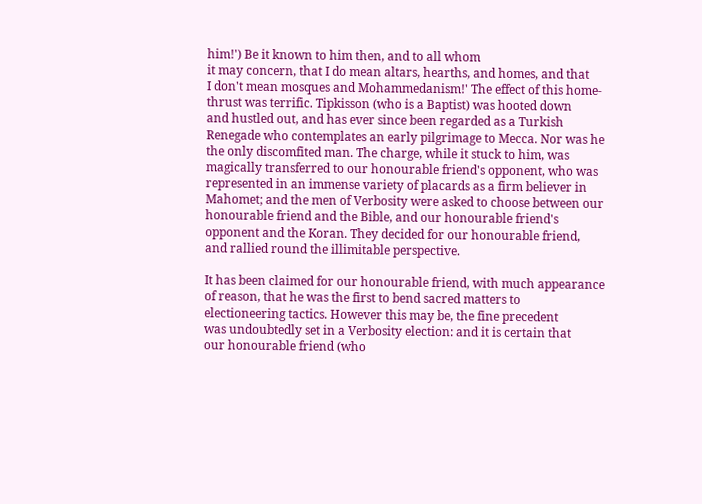him!') Be it known to him then, and to all whom
it may concern, that I do mean altars, hearths, and homes, and that
I don't mean mosques and Mohammedanism!' The effect of this home-
thrust was terrific. Tipkisson (who is a Baptist) was hooted down
and hustled out, and has ever since been regarded as a Turkish
Renegade who contemplates an early pilgrimage to Mecca. Nor was he
the only discomfited man. The charge, while it stuck to him, was
magically transferred to our honourable friend's opponent, who was
represented in an immense variety of placards as a firm believer in
Mahomet; and the men of Verbosity were asked to choose between our
honourable friend and the Bible, and our honourable friend's
opponent and the Koran. They decided for our honourable friend,
and rallied round the illimitable perspective.

It has been claimed for our honourable friend, with much appearance
of reason, that he was the first to bend sacred matters to
electioneering tactics. However this may be, the fine precedent
was undoubtedly set in a Verbosity election: and it is certain that
our honourable friend (who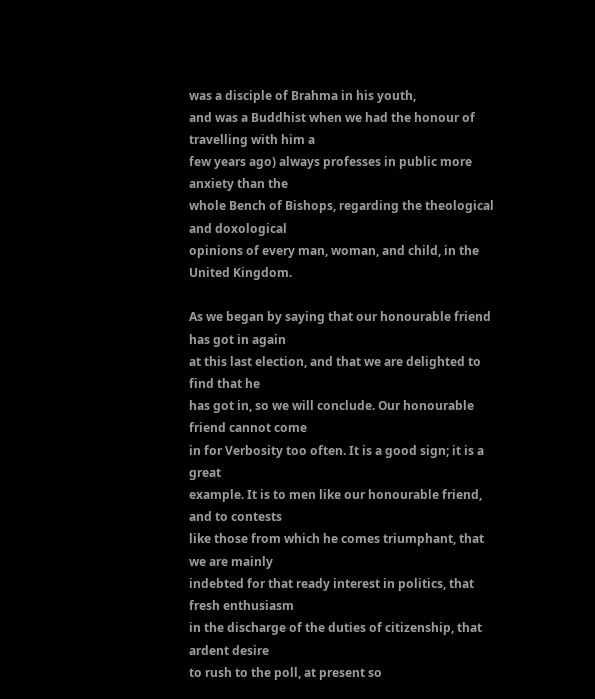was a disciple of Brahma in his youth,
and was a Buddhist when we had the honour of travelling with him a
few years ago) always professes in public more anxiety than the
whole Bench of Bishops, regarding the theological and doxological
opinions of every man, woman, and child, in the United Kingdom.

As we began by saying that our honourable friend has got in again
at this last election, and that we are delighted to find that he
has got in, so we will conclude. Our honourable friend cannot come
in for Verbosity too often. It is a good sign; it is a great
example. It is to men like our honourable friend, and to contests
like those from which he comes triumphant, that we are mainly
indebted for that ready interest in politics, that fresh enthusiasm
in the discharge of the duties of citizenship, that ardent desire
to rush to the poll, at present so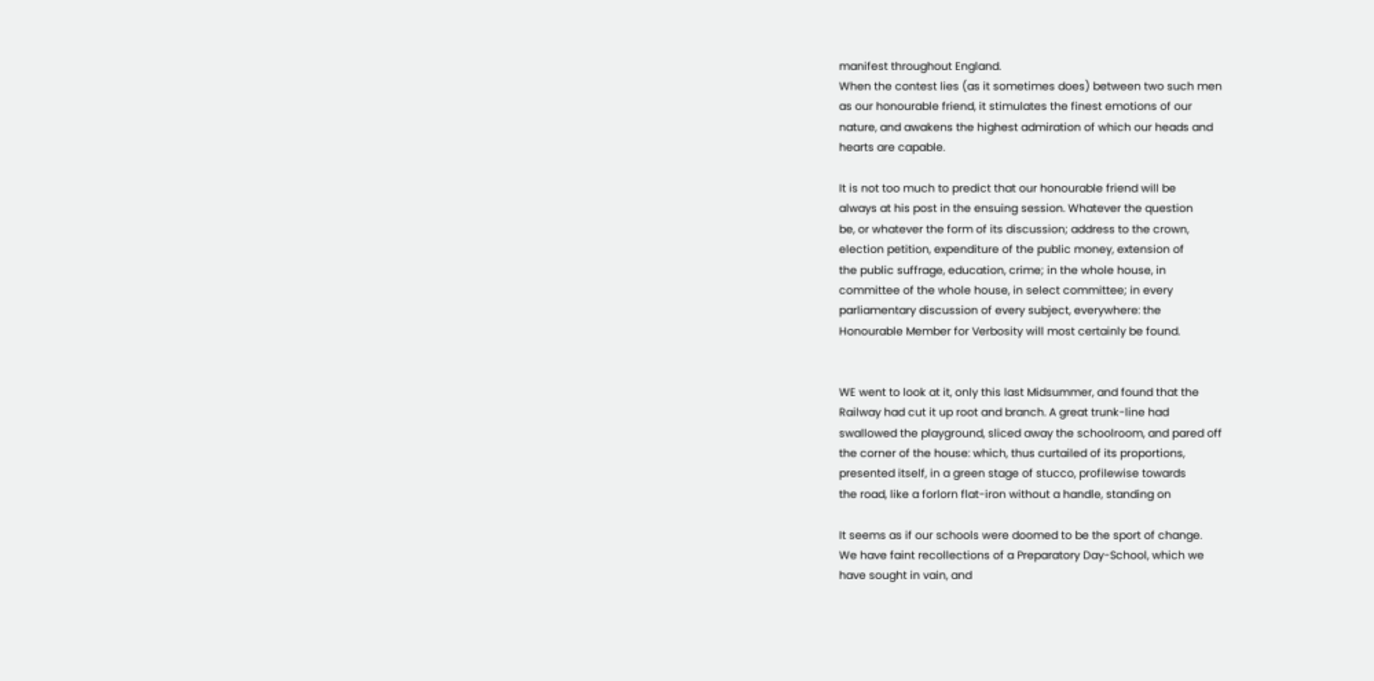manifest throughout England.
When the contest lies (as it sometimes does) between two such men
as our honourable friend, it stimulates the finest emotions of our
nature, and awakens the highest admiration of which our heads and
hearts are capable.

It is not too much to predict that our honourable friend will be
always at his post in the ensuing session. Whatever the question
be, or whatever the form of its discussion; address to the crown,
election petition, expenditure of the public money, extension of
the public suffrage, education, crime; in the whole house, in
committee of the whole house, in select committee; in every
parliamentary discussion of every subject, everywhere: the
Honourable Member for Verbosity will most certainly be found.


WE went to look at it, only this last Midsummer, and found that the
Railway had cut it up root and branch. A great trunk-line had
swallowed the playground, sliced away the schoolroom, and pared off
the corner of the house: which, thus curtailed of its proportions,
presented itself, in a green stage of stucco, profilewise towards
the road, like a forlorn flat-iron without a handle, standing on

It seems as if our schools were doomed to be the sport of change.
We have faint recollections of a Preparatory Day-School, which we
have sought in vain, and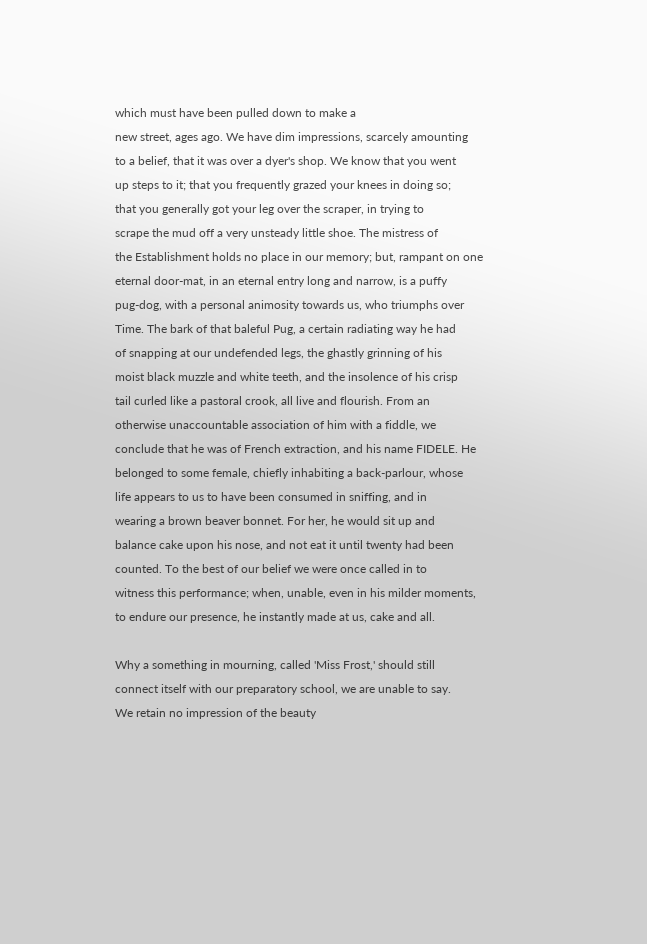which must have been pulled down to make a
new street, ages ago. We have dim impressions, scarcely amounting
to a belief, that it was over a dyer's shop. We know that you went
up steps to it; that you frequently grazed your knees in doing so;
that you generally got your leg over the scraper, in trying to
scrape the mud off a very unsteady little shoe. The mistress of
the Establishment holds no place in our memory; but, rampant on one
eternal door-mat, in an eternal entry long and narrow, is a puffy
pug-dog, with a personal animosity towards us, who triumphs over
Time. The bark of that baleful Pug, a certain radiating way he had
of snapping at our undefended legs, the ghastly grinning of his
moist black muzzle and white teeth, and the insolence of his crisp
tail curled like a pastoral crook, all live and flourish. From an
otherwise unaccountable association of him with a fiddle, we
conclude that he was of French extraction, and his name FIDELE. He
belonged to some female, chiefly inhabiting a back-parlour, whose
life appears to us to have been consumed in sniffing, and in
wearing a brown beaver bonnet. For her, he would sit up and
balance cake upon his nose, and not eat it until twenty had been
counted. To the best of our belief we were once called in to
witness this performance; when, unable, even in his milder moments,
to endure our presence, he instantly made at us, cake and all.

Why a something in mourning, called 'Miss Frost,' should still
connect itself with our preparatory school, we are unable to say.
We retain no impression of the beauty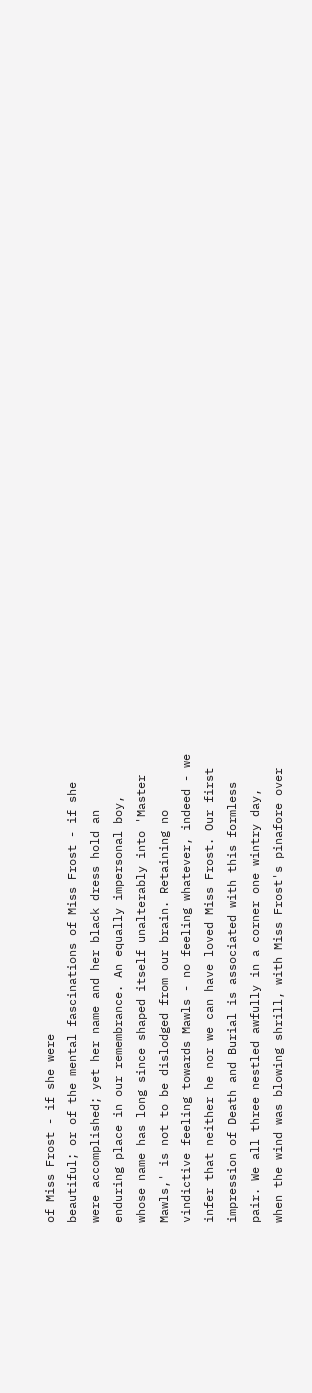of Miss Frost - if she were
beautiful; or of the mental fascinations of Miss Frost - if she
were accomplished; yet her name and her black dress hold an
enduring place in our remembrance. An equally impersonal boy,
whose name has long since shaped itself unalterably into 'Master
Mawls,' is not to be dislodged from our brain. Retaining no
vindictive feeling towards Mawls - no feeling whatever, indeed - we
infer that neither he nor we can have loved Miss Frost. Our first
impression of Death and Burial is associated with this formless
pair. We all three nestled awfully in a corner one wintry day,
when the wind was blowing shrill, with Miss Frost's pinafore over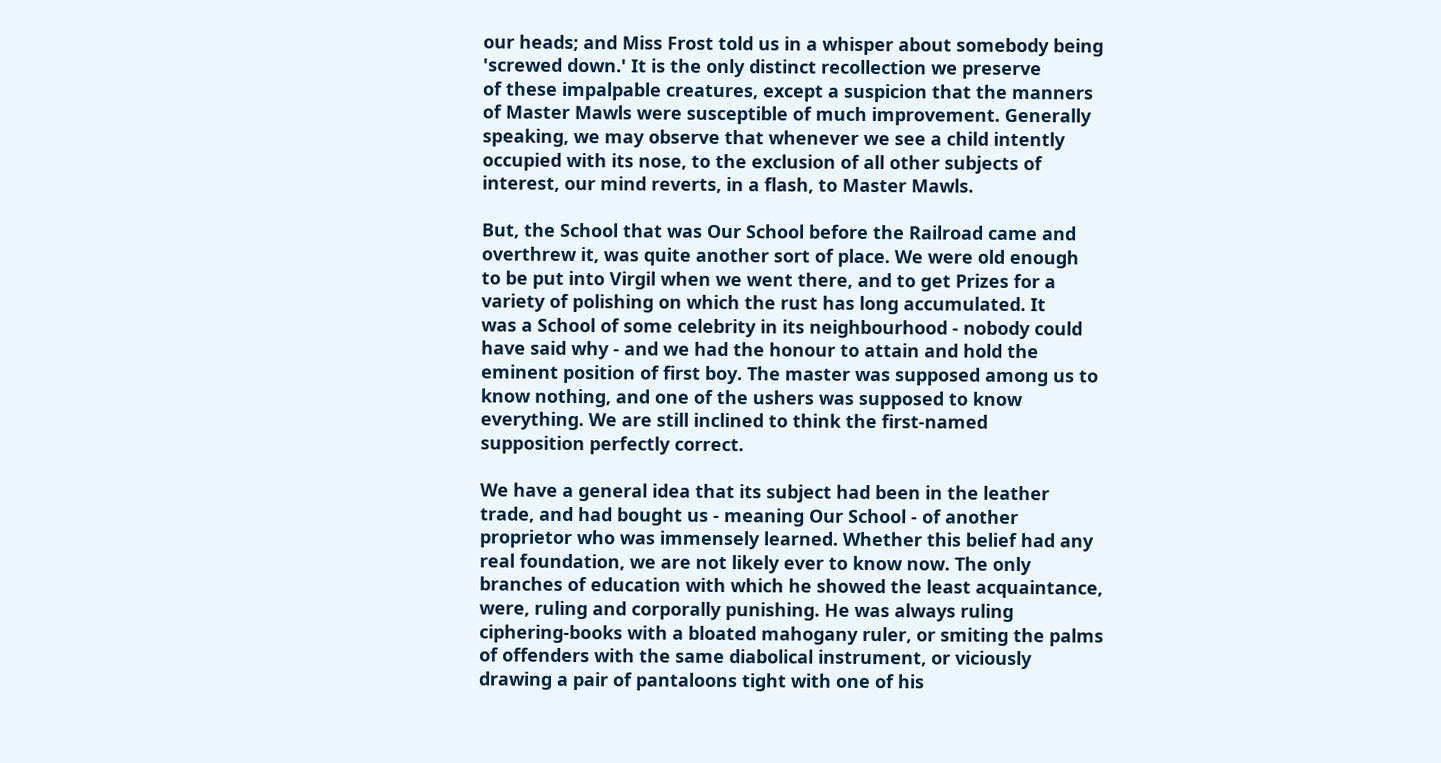our heads; and Miss Frost told us in a whisper about somebody being
'screwed down.' It is the only distinct recollection we preserve
of these impalpable creatures, except a suspicion that the manners
of Master Mawls were susceptible of much improvement. Generally
speaking, we may observe that whenever we see a child intently
occupied with its nose, to the exclusion of all other subjects of
interest, our mind reverts, in a flash, to Master Mawls.

But, the School that was Our School before the Railroad came and
overthrew it, was quite another sort of place. We were old enough
to be put into Virgil when we went there, and to get Prizes for a
variety of polishing on which the rust has long accumulated. It
was a School of some celebrity in its neighbourhood - nobody could
have said why - and we had the honour to attain and hold the
eminent position of first boy. The master was supposed among us to
know nothing, and one of the ushers was supposed to know
everything. We are still inclined to think the first-named
supposition perfectly correct.

We have a general idea that its subject had been in the leather
trade, and had bought us - meaning Our School - of another
proprietor who was immensely learned. Whether this belief had any
real foundation, we are not likely ever to know now. The only
branches of education with which he showed the least acquaintance,
were, ruling and corporally punishing. He was always ruling
ciphering-books with a bloated mahogany ruler, or smiting the palms
of offenders with the same diabolical instrument, or viciously
drawing a pair of pantaloons tight with one of his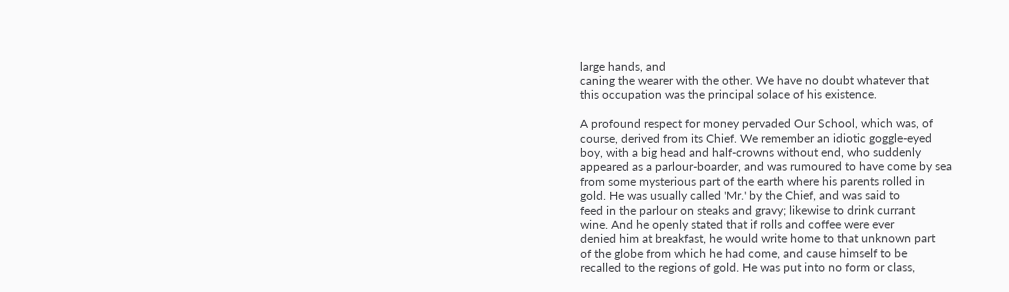large hands, and
caning the wearer with the other. We have no doubt whatever that
this occupation was the principal solace of his existence.

A profound respect for money pervaded Our School, which was, of
course, derived from its Chief. We remember an idiotic goggle-eyed
boy, with a big head and half-crowns without end, who suddenly
appeared as a parlour-boarder, and was rumoured to have come by sea
from some mysterious part of the earth where his parents rolled in
gold. He was usually called 'Mr.' by the Chief, and was said to
feed in the parlour on steaks and gravy; likewise to drink currant
wine. And he openly stated that if rolls and coffee were ever
denied him at breakfast, he would write home to that unknown part
of the globe from which he had come, and cause himself to be
recalled to the regions of gold. He was put into no form or class,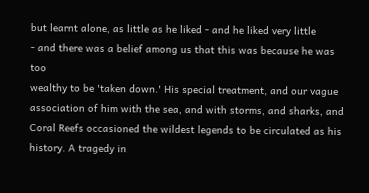but learnt alone, as little as he liked - and he liked very little
- and there was a belief among us that this was because he was too
wealthy to be 'taken down.' His special treatment, and our vague
association of him with the sea, and with storms, and sharks, and
Coral Reefs occasioned the wildest legends to be circulated as his
history. A tragedy in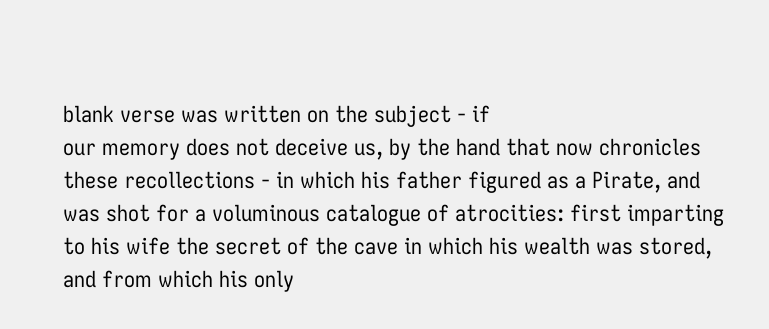blank verse was written on the subject - if
our memory does not deceive us, by the hand that now chronicles
these recollections - in which his father figured as a Pirate, and
was shot for a voluminous catalogue of atrocities: first imparting
to his wife the secret of the cave in which his wealth was stored,
and from which his only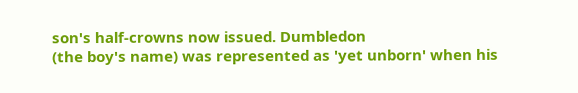son's half-crowns now issued. Dumbledon
(the boy's name) was represented as 'yet unborn' when his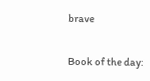brave

Book of the day: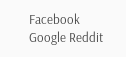Facebook Google Reddit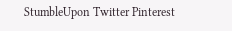StumbleUpon Twitter Pinterest